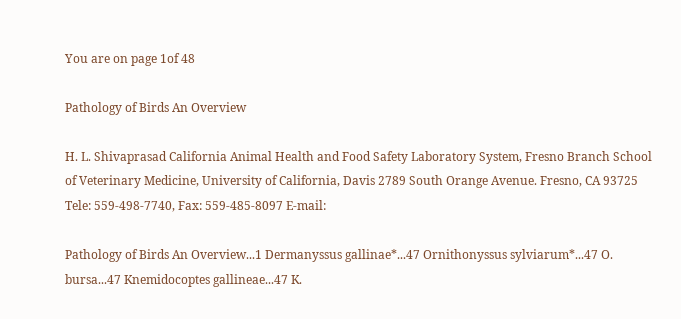You are on page 1of 48

Pathology of Birds An Overview

H. L. Shivaprasad California Animal Health and Food Safety Laboratory System, Fresno Branch School of Veterinary Medicine, University of California, Davis 2789 South Orange Avenue. Fresno, CA 93725 Tele: 559-498-7740, Fax: 559-485-8097 E-mail:

Pathology of Birds An Overview...1 Dermanyssus gallinae*...47 Ornithonyssus sylviarum*...47 O. bursa...47 Knemidocoptes gallineae...47 K.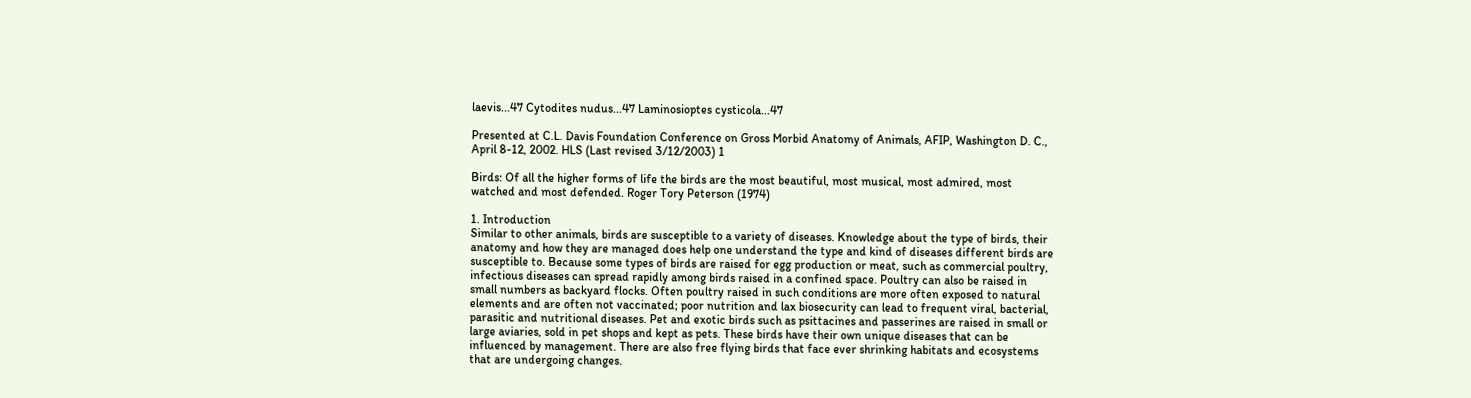laevis...47 Cytodites nudus...47 Laminosioptes cysticola...47

Presented at C.L. Davis Foundation Conference on Gross Morbid Anatomy of Animals, AFIP, Washington D. C., April 8-12, 2002. HLS (Last revised 3/12/2003) 1

Birds: Of all the higher forms of life the birds are the most beautiful, most musical, most admired, most watched and most defended. Roger Tory Peterson (1974)

1. Introduction
Similar to other animals, birds are susceptible to a variety of diseases. Knowledge about the type of birds, their anatomy and how they are managed does help one understand the type and kind of diseases different birds are susceptible to. Because some types of birds are raised for egg production or meat, such as commercial poultry, infectious diseases can spread rapidly among birds raised in a confined space. Poultry can also be raised in small numbers as backyard flocks. Often poultry raised in such conditions are more often exposed to natural elements and are often not vaccinated; poor nutrition and lax biosecurity can lead to frequent viral, bacterial, parasitic and nutritional diseases. Pet and exotic birds such as psittacines and passerines are raised in small or large aviaries, sold in pet shops and kept as pets. These birds have their own unique diseases that can be influenced by management. There are also free flying birds that face ever shrinking habitats and ecosystems that are undergoing changes.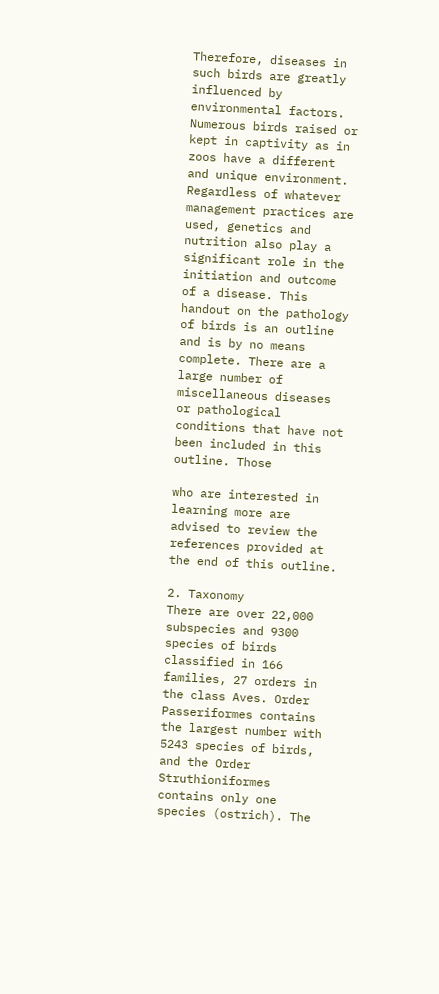Therefore, diseases in such birds are greatly influenced by environmental factors. Numerous birds raised or kept in captivity as in zoos have a different and unique environment. Regardless of whatever management practices are used, genetics and nutrition also play a significant role in the initiation and outcome of a disease. This handout on the pathology of birds is an outline and is by no means complete. There are a large number of miscellaneous diseases or pathological conditions that have not been included in this outline. Those

who are interested in learning more are advised to review the references provided at the end of this outline.

2. Taxonomy
There are over 22,000 subspecies and 9300 species of birds classified in 166 families, 27 orders in the class Aves. Order Passeriformes contains the largest number with 5243 species of birds, and the Order Struthioniformes contains only one species (ostrich). The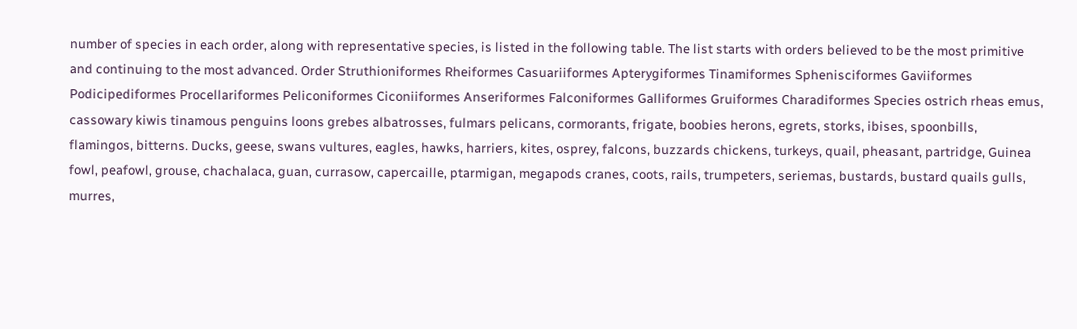number of species in each order, along with representative species, is listed in the following table. The list starts with orders believed to be the most primitive and continuing to the most advanced. Order Struthioniformes Rheiformes Casuariiformes Apterygiformes Tinamiformes Sphenisciformes Gaviiformes Podicipediformes Procellariformes Peliconiformes Ciconiiformes Anseriformes Falconiformes Galliformes Gruiformes Charadiformes Species ostrich rheas emus, cassowary kiwis tinamous penguins loons grebes albatrosses, fulmars pelicans, cormorants, frigate, boobies herons, egrets, storks, ibises, spoonbills, flamingos, bitterns. Ducks, geese, swans vultures, eagles, hawks, harriers, kites, osprey, falcons, buzzards chickens, turkeys, quail, pheasant, partridge, Guinea fowl, peafowl, grouse, chachalaca, guan, currasow, capercaille, ptarmigan, megapods cranes, coots, rails, trumpeters, seriemas, bustards, bustard quails gulls, murres,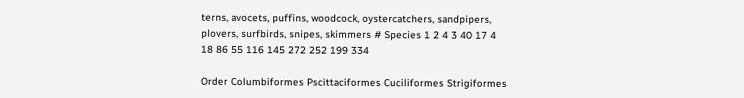terns, avocets, puffins, woodcock, oystercatchers, sandpipers, plovers, surfbirds, snipes, skimmers # Species 1 2 4 3 40 17 4 18 86 55 116 145 272 252 199 334

Order Columbiformes Pscittaciformes Cuciliformes Strigiformes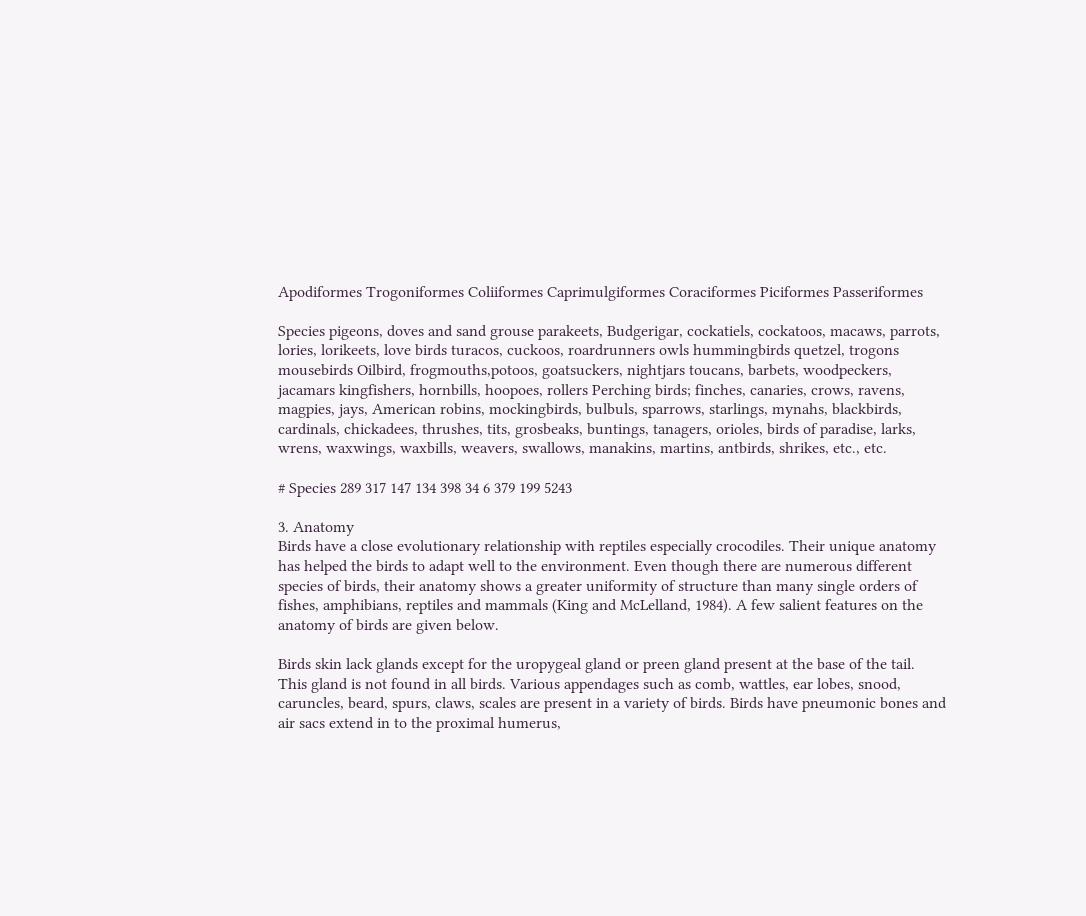Apodiformes Trogoniformes Coliiformes Caprimulgiformes Coraciformes Piciformes Passeriformes

Species pigeons, doves and sand grouse parakeets, Budgerigar, cockatiels, cockatoos, macaws, parrots, lories, lorikeets, love birds turacos, cuckoos, roardrunners owls hummingbirds quetzel, trogons mousebirds Oilbird, frogmouths,potoos, goatsuckers, nightjars toucans, barbets, woodpeckers, jacamars kingfishers, hornbills, hoopoes, rollers Perching birds; finches, canaries, crows, ravens, magpies, jays, American robins, mockingbirds, bulbuls, sparrows, starlings, mynahs, blackbirds, cardinals, chickadees, thrushes, tits, grosbeaks, buntings, tanagers, orioles, birds of paradise, larks, wrens, waxwings, waxbills, weavers, swallows, manakins, martins, antbirds, shrikes, etc., etc.

# Species 289 317 147 134 398 34 6 379 199 5243

3. Anatomy
Birds have a close evolutionary relationship with reptiles especially crocodiles. Their unique anatomy has helped the birds to adapt well to the environment. Even though there are numerous different species of birds, their anatomy shows a greater uniformity of structure than many single orders of fishes, amphibians, reptiles and mammals (King and McLelland, 1984). A few salient features on the anatomy of birds are given below.

Birds skin lack glands except for the uropygeal gland or preen gland present at the base of the tail. This gland is not found in all birds. Various appendages such as comb, wattles, ear lobes, snood, caruncles, beard, spurs, claws, scales are present in a variety of birds. Birds have pneumonic bones and air sacs extend in to the proximal humerus,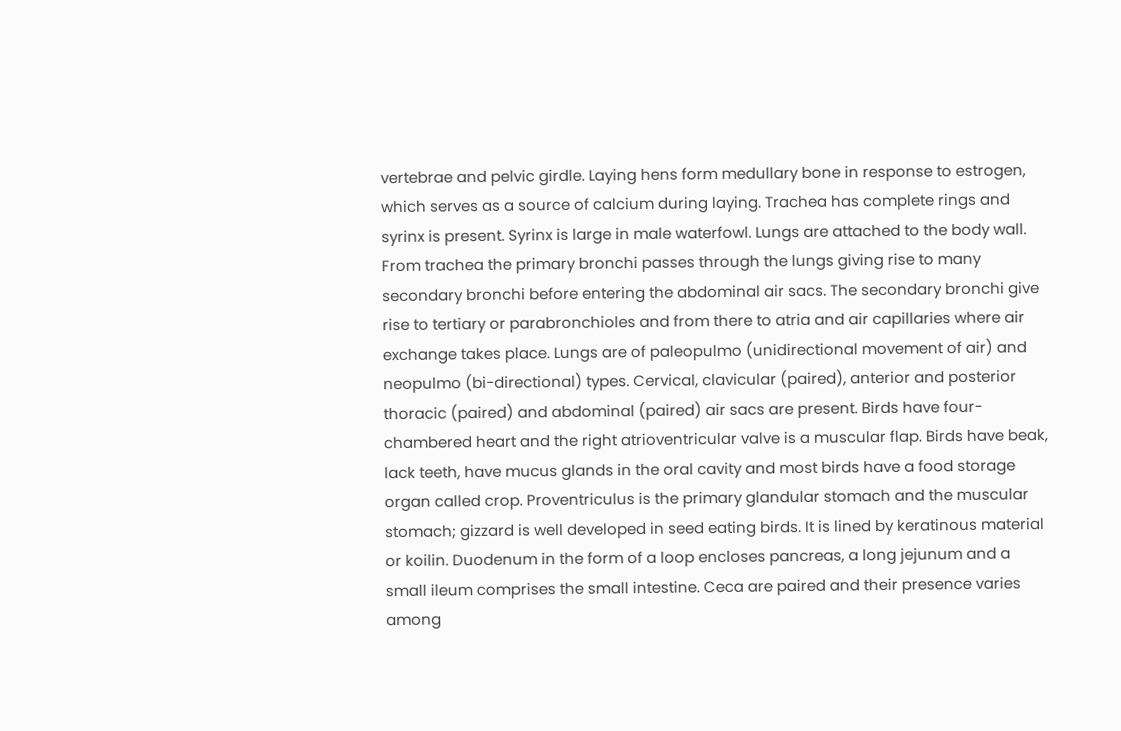vertebrae and pelvic girdle. Laying hens form medullary bone in response to estrogen, which serves as a source of calcium during laying. Trachea has complete rings and syrinx is present. Syrinx is large in male waterfowl. Lungs are attached to the body wall. From trachea the primary bronchi passes through the lungs giving rise to many secondary bronchi before entering the abdominal air sacs. The secondary bronchi give rise to tertiary or parabronchioles and from there to atria and air capillaries where air exchange takes place. Lungs are of paleopulmo (unidirectional movement of air) and neopulmo (bi-directional) types. Cervical, clavicular (paired), anterior and posterior thoracic (paired) and abdominal (paired) air sacs are present. Birds have four-chambered heart and the right atrioventricular valve is a muscular flap. Birds have beak, lack teeth, have mucus glands in the oral cavity and most birds have a food storage organ called crop. Proventriculus is the primary glandular stomach and the muscular stomach; gizzard is well developed in seed eating birds. It is lined by keratinous material or koilin. Duodenum in the form of a loop encloses pancreas, a long jejunum and a small ileum comprises the small intestine. Ceca are paired and their presence varies among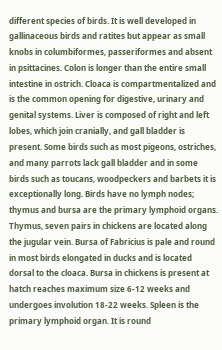different species of birds. It is well developed in gallinaceous birds and ratites but appear as small knobs in columbiformes, passeriformes and absent in psittacines. Colon is longer than the entire small intestine in ostrich. Cloaca is compartmentalized and is the common opening for digestive, urinary and genital systems. Liver is composed of right and left lobes, which join cranially, and gall bladder is present. Some birds such as most pigeons, ostriches, and many parrots lack gall bladder and in some birds such as toucans, woodpeckers and barbets it is exceptionally long. Birds have no lymph nodes; thymus and bursa are the primary lymphoid organs. Thymus, seven pairs in chickens are located along the jugular vein. Bursa of Fabricius is pale and round in most birds elongated in ducks and is located dorsal to the cloaca. Bursa in chickens is present at hatch reaches maximum size 6-12 weeks and undergoes involution 18-22 weeks. Spleen is the primary lymphoid organ. It is round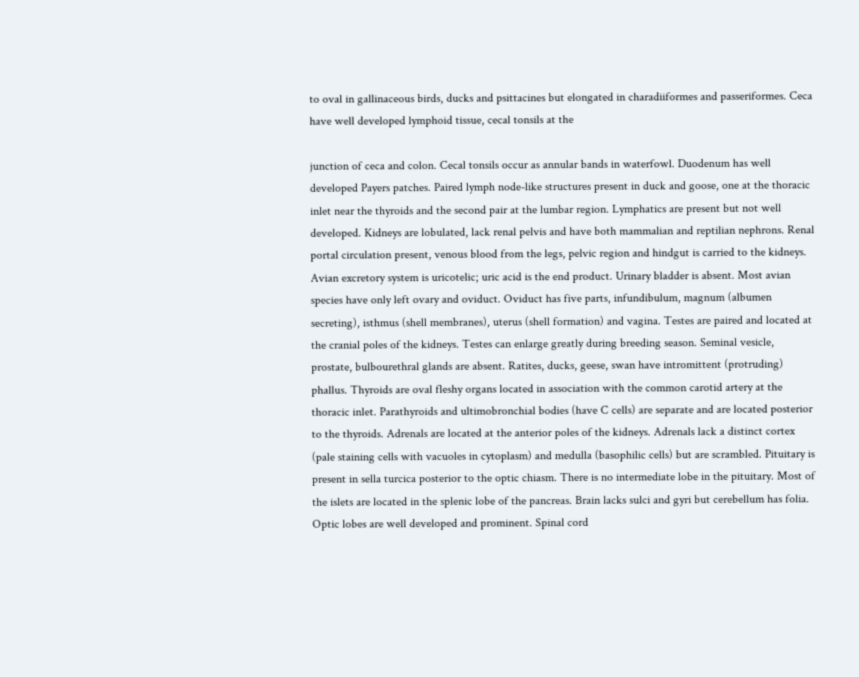to oval in gallinaceous birds, ducks and psittacines but elongated in charadiiformes and passeriformes. Ceca have well developed lymphoid tissue, cecal tonsils at the

junction of ceca and colon. Cecal tonsils occur as annular bands in waterfowl. Duodenum has well developed Payers patches. Paired lymph node-like structures present in duck and goose, one at the thoracic inlet near the thyroids and the second pair at the lumbar region. Lymphatics are present but not well developed. Kidneys are lobulated, lack renal pelvis and have both mammalian and reptilian nephrons. Renal portal circulation present, venous blood from the legs, pelvic region and hindgut is carried to the kidneys. Avian excretory system is uricotelic; uric acid is the end product. Urinary bladder is absent. Most avian species have only left ovary and oviduct. Oviduct has five parts, infundibulum, magnum (albumen secreting), isthmus (shell membranes), uterus (shell formation) and vagina. Testes are paired and located at the cranial poles of the kidneys. Testes can enlarge greatly during breeding season. Seminal vesicle, prostate, bulbourethral glands are absent. Ratites, ducks, geese, swan have intromittent (protruding) phallus. Thyroids are oval fleshy organs located in association with the common carotid artery at the thoracic inlet. Parathyroids and ultimobronchial bodies (have C cells) are separate and are located posterior to the thyroids. Adrenals are located at the anterior poles of the kidneys. Adrenals lack a distinct cortex (pale staining cells with vacuoles in cytoplasm) and medulla (basophilic cells) but are scrambled. Pituitary is present in sella turcica posterior to the optic chiasm. There is no intermediate lobe in the pituitary. Most of the islets are located in the splenic lobe of the pancreas. Brain lacks sulci and gyri but cerebellum has folia. Optic lobes are well developed and prominent. Spinal cord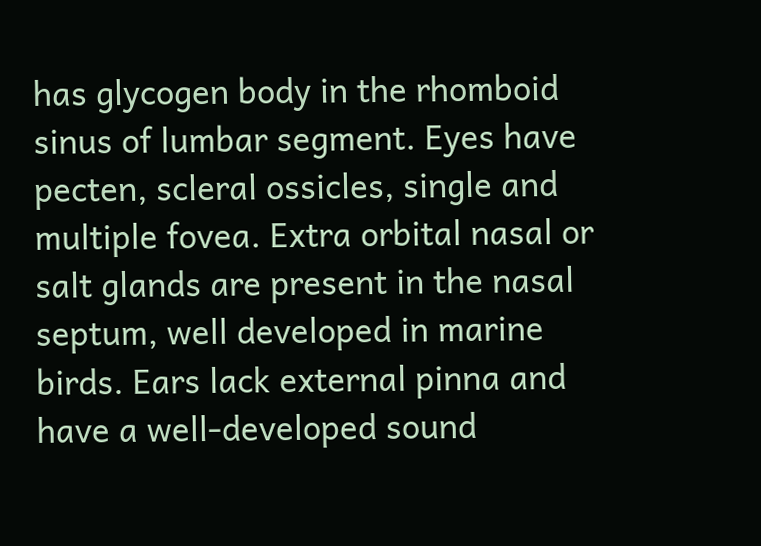has glycogen body in the rhomboid sinus of lumbar segment. Eyes have pecten, scleral ossicles, single and multiple fovea. Extra orbital nasal or salt glands are present in the nasal septum, well developed in marine birds. Ears lack external pinna and have a well-developed sound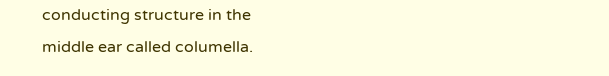conducting structure in the middle ear called columella.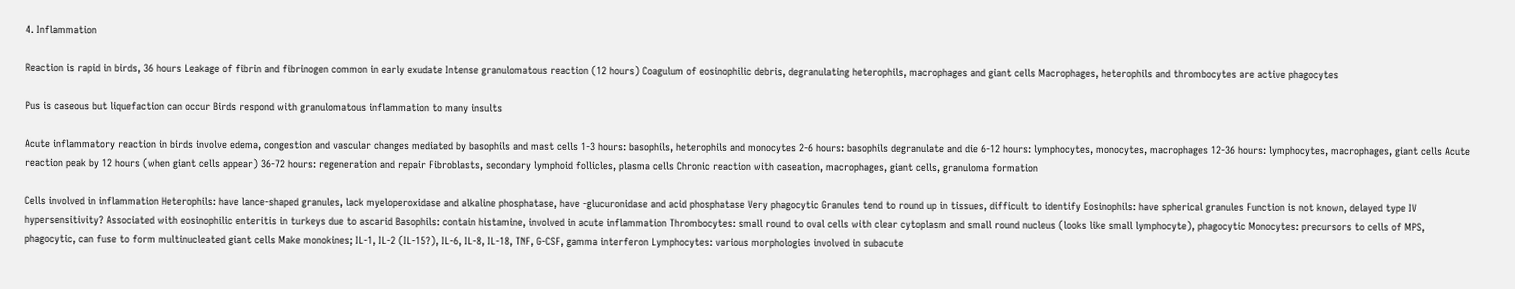4. Inflammation

Reaction is rapid in birds, 36 hours Leakage of fibrin and fibrinogen common in early exudate Intense granulomatous reaction (12 hours) Coagulum of eosinophilic debris, degranulating heterophils, macrophages and giant cells Macrophages, heterophils and thrombocytes are active phagocytes

Pus is caseous but liquefaction can occur Birds respond with granulomatous inflammation to many insults

Acute inflammatory reaction in birds involve edema, congestion and vascular changes mediated by basophils and mast cells 1-3 hours: basophils, heterophils and monocytes 2-6 hours: basophils degranulate and die 6-12 hours: lymphocytes, monocytes, macrophages 12-36 hours: lymphocytes, macrophages, giant cells Acute reaction peak by 12 hours (when giant cells appear) 36-72 hours: regeneration and repair Fibroblasts, secondary lymphoid follicles, plasma cells Chronic reaction with caseation, macrophages, giant cells, granuloma formation

Cells involved in inflammation Heterophils: have lance-shaped granules, lack myeloperoxidase and alkaline phosphatase, have -glucuronidase and acid phosphatase Very phagocytic Granules tend to round up in tissues, difficult to identify Eosinophils: have spherical granules Function is not known, delayed type IV hypersensitivity? Associated with eosinophilic enteritis in turkeys due to ascarid Basophils: contain histamine, involved in acute inflammation Thrombocytes: small round to oval cells with clear cytoplasm and small round nucleus (looks like small lymphocyte), phagocytic Monocytes: precursors to cells of MPS, phagocytic, can fuse to form multinucleated giant cells Make monokines; IL-1, IL-2 (IL-15?), IL-6, IL-8, IL-18, TNF, G-CSF, gamma interferon Lymphocytes: various morphologies involved in subacute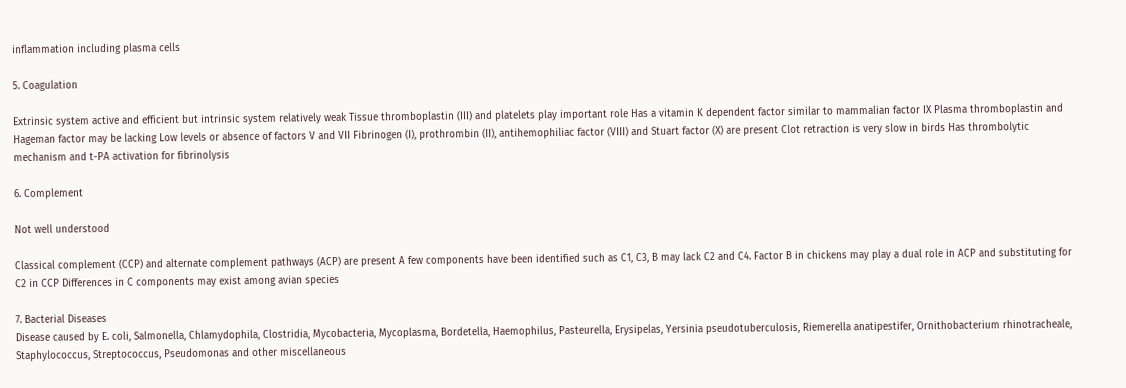inflammation including plasma cells

5. Coagulation

Extrinsic system active and efficient but intrinsic system relatively weak Tissue thromboplastin (III) and platelets play important role Has a vitamin K dependent factor similar to mammalian factor IX Plasma thromboplastin and Hageman factor may be lacking Low levels or absence of factors V and VII Fibrinogen (I), prothrombin (II), antihemophiliac factor (VIII) and Stuart factor (X) are present Clot retraction is very slow in birds Has thrombolytic mechanism and t-PA activation for fibrinolysis

6. Complement

Not well understood

Classical complement (CCP) and alternate complement pathways (ACP) are present A few components have been identified such as C1, C3, B may lack C2 and C4. Factor B in chickens may play a dual role in ACP and substituting for C2 in CCP Differences in C components may exist among avian species

7. Bacterial Diseases
Disease caused by E. coli, Salmonella, Chlamydophila, Clostridia, Mycobacteria, Mycoplasma, Bordetella, Haemophilus, Pasteurella, Erysipelas, Yersinia pseudotuberculosis, Riemerella anatipestifer, Ornithobacterium rhinotracheale, Staphylococcus, Streptococcus, Pseudomonas and other miscellaneous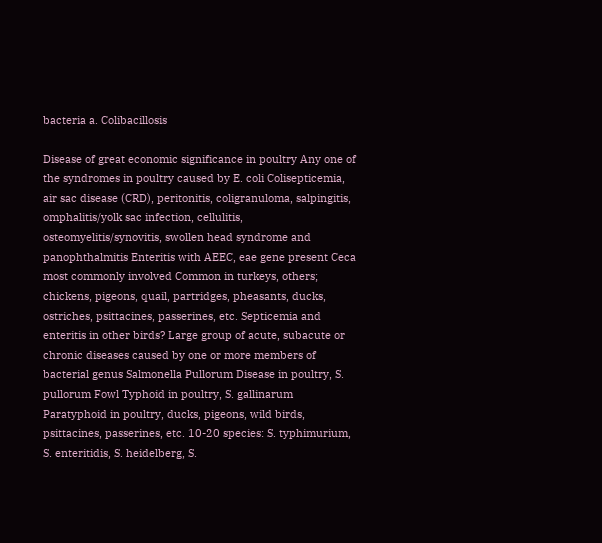bacteria a. Colibacillosis

Disease of great economic significance in poultry Any one of the syndromes in poultry caused by E. coli Colisepticemia, air sac disease (CRD), peritonitis, coligranuloma, salpingitis, omphalitis/yolk sac infection, cellulitis, osteomyelitis/synovitis, swollen head syndrome and panophthalmitis Enteritis with AEEC, eae gene present Ceca most commonly involved Common in turkeys, others; chickens, pigeons, quail, partridges, pheasants, ducks, ostriches, psittacines, passerines, etc. Septicemia and enteritis in other birds? Large group of acute, subacute or chronic diseases caused by one or more members of bacterial genus Salmonella Pullorum Disease in poultry, S. pullorum Fowl Typhoid in poultry, S. gallinarum Paratyphoid in poultry, ducks, pigeons, wild birds, psittacines, passerines, etc. 10-20 species: S. typhimurium, S. enteritidis, S. heidelberg, S.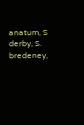anatum, S derby, S. bredeney,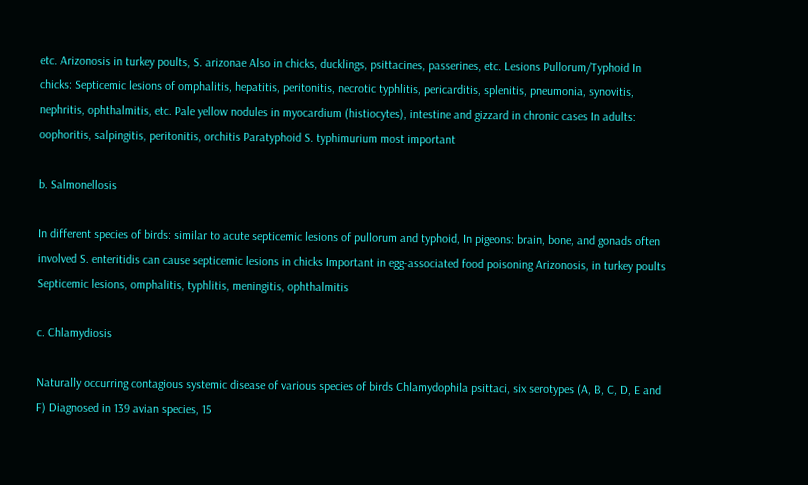etc. Arizonosis in turkey poults, S. arizonae Also in chicks, ducklings, psittacines, passerines, etc. Lesions Pullorum/Typhoid In chicks: Septicemic lesions of omphalitis, hepatitis, peritonitis, necrotic typhlitis, pericarditis, splenitis, pneumonia, synovitis, nephritis, ophthalmitis, etc. Pale yellow nodules in myocardium (histiocytes), intestine and gizzard in chronic cases In adults: oophoritis, salpingitis, peritonitis, orchitis Paratyphoid S. typhimurium most important

b. Salmonellosis

In different species of birds: similar to acute septicemic lesions of pullorum and typhoid, In pigeons: brain, bone, and gonads often involved S. enteritidis can cause septicemic lesions in chicks Important in egg-associated food poisoning Arizonosis, in turkey poults Septicemic lesions, omphalitis, typhlitis, meningitis, ophthalmitis

c. Chlamydiosis

Naturally occurring contagious systemic disease of various species of birds Chlamydophila psittaci, six serotypes (A, B, C, D, E and F) Diagnosed in 139 avian species, 15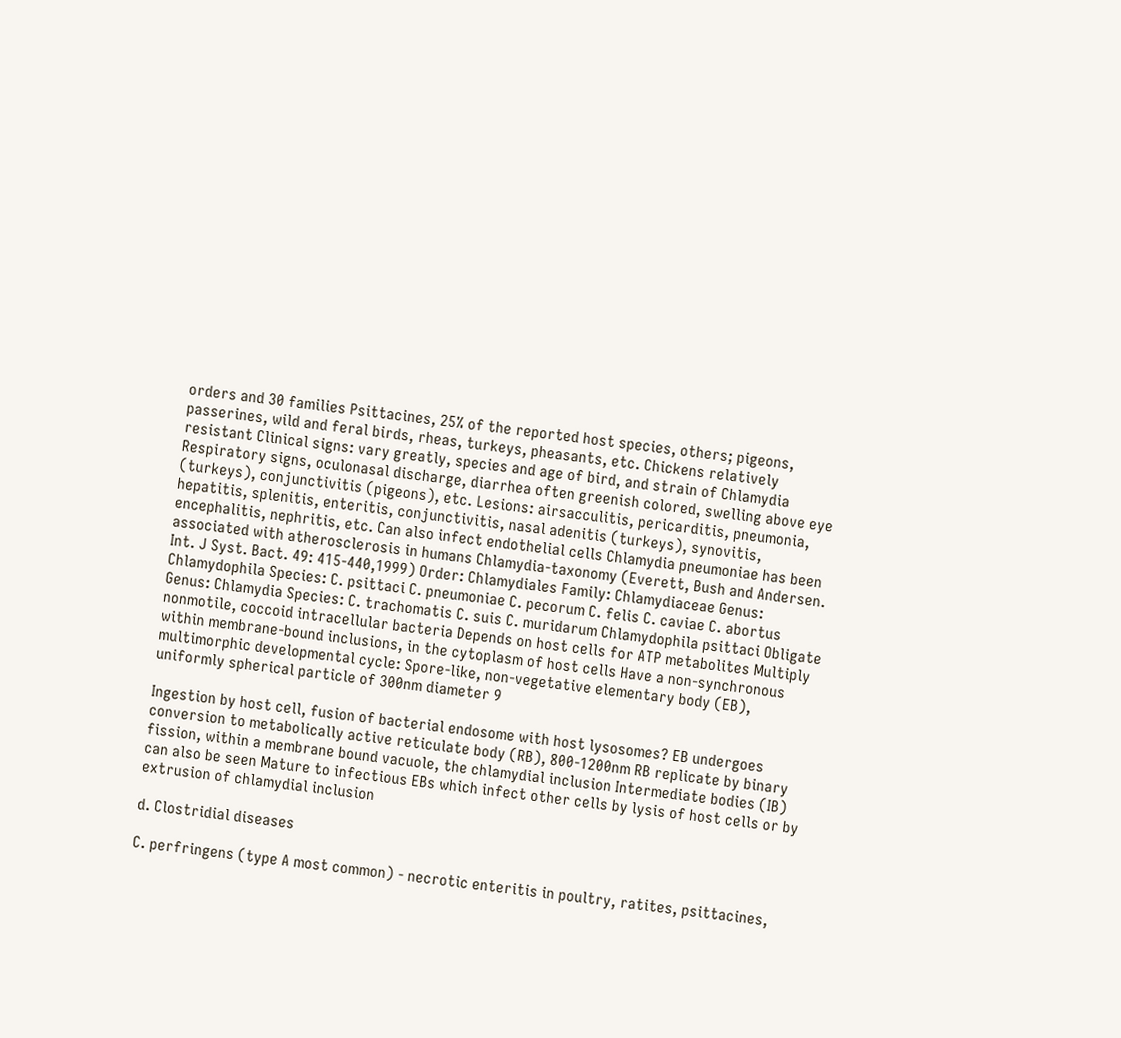orders and 30 families Psittacines, 25% of the reported host species, others; pigeons, passerines, wild and feral birds, rheas, turkeys, pheasants, etc. Chickens relatively resistant Clinical signs: vary greatly, species and age of bird, and strain of Chlamydia Respiratory signs, oculonasal discharge, diarrhea often greenish colored, swelling above eye (turkeys), conjunctivitis (pigeons), etc. Lesions: airsacculitis, pericarditis, pneumonia, hepatitis, splenitis, enteritis, conjunctivitis, nasal adenitis (turkeys), synovitis, encephalitis, nephritis, etc. Can also infect endothelial cells Chlamydia pneumoniae has been associated with atherosclerosis in humans Chlamydia-taxonomy (Everett, Bush and Andersen. Int. J Syst. Bact. 49: 415-440,1999) Order: Chlamydiales Family: Chlamydiaceae Genus: Chlamydophila Species: C. psittaci C. pneumoniae C. pecorum C. felis C. caviae C. abortus Genus: Chlamydia Species: C. trachomatis C. suis C. muridarum Chlamydophila psittaci Obligate nonmotile, coccoid intracellular bacteria Depends on host cells for ATP metabolites Multiply within membrane-bound inclusions, in the cytoplasm of host cells Have a non-synchronous multimorphic developmental cycle: Spore-like, non-vegetative elementary body (EB), uniformly spherical particle of 300nm diameter 9

Ingestion by host cell, fusion of bacterial endosome with host lysosomes? EB undergoes conversion to metabolically active reticulate body (RB), 800-1200nm RB replicate by binary fission, within a membrane bound vacuole, the chlamydial inclusion Intermediate bodies (IB) can also be seen Mature to infectious EBs which infect other cells by lysis of host cells or by extrusion of chlamydial inclusion

d. Clostridial diseases

C. perfringens (type A most common) - necrotic enteritis in poultry, ratites, psittacines,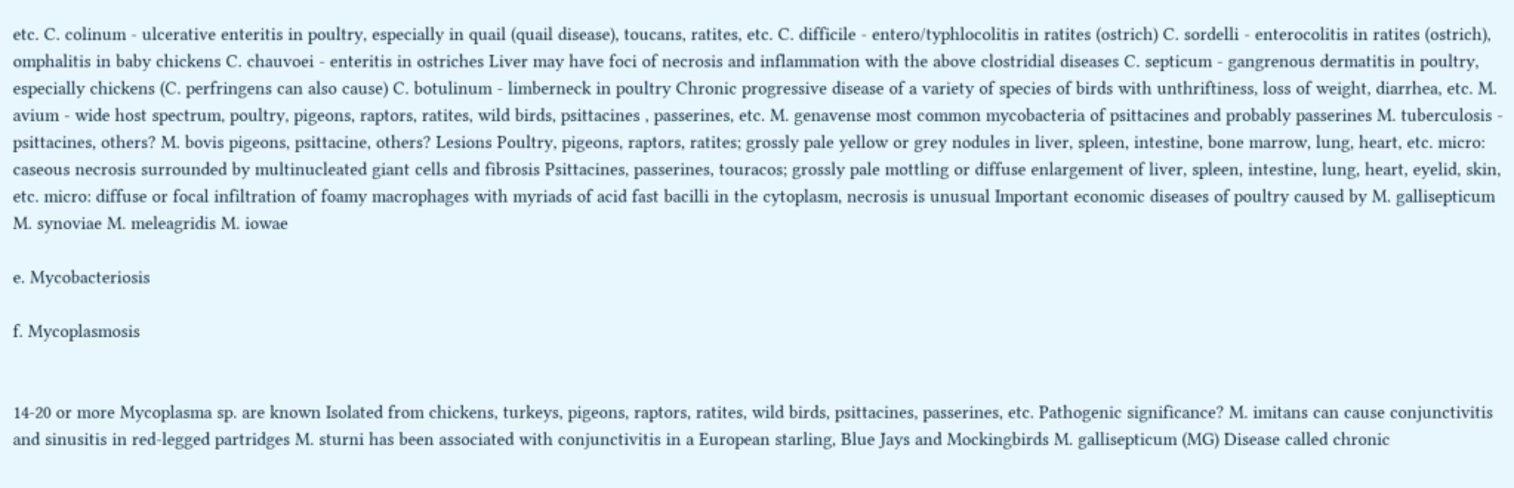etc. C. colinum - ulcerative enteritis in poultry, especially in quail (quail disease), toucans, ratites, etc. C. difficile - entero/typhlocolitis in ratites (ostrich) C. sordelli - enterocolitis in ratites (ostrich), omphalitis in baby chickens C. chauvoei - enteritis in ostriches Liver may have foci of necrosis and inflammation with the above clostridial diseases C. septicum - gangrenous dermatitis in poultry, especially chickens (C. perfringens can also cause) C. botulinum - limberneck in poultry Chronic progressive disease of a variety of species of birds with unthriftiness, loss of weight, diarrhea, etc. M. avium - wide host spectrum, poultry, pigeons, raptors, ratites, wild birds, psittacines , passerines, etc. M. genavense most common mycobacteria of psittacines and probably passerines M. tuberculosis - psittacines, others? M. bovis pigeons, psittacine, others? Lesions Poultry, pigeons, raptors, ratites; grossly pale yellow or grey nodules in liver, spleen, intestine, bone marrow, lung, heart, etc. micro: caseous necrosis surrounded by multinucleated giant cells and fibrosis Psittacines, passerines, touracos; grossly pale mottling or diffuse enlargement of liver, spleen, intestine, lung, heart, eyelid, skin, etc. micro: diffuse or focal infiltration of foamy macrophages with myriads of acid fast bacilli in the cytoplasm, necrosis is unusual Important economic diseases of poultry caused by M. gallisepticum M. synoviae M. meleagridis M. iowae

e. Mycobacteriosis

f. Mycoplasmosis


14-20 or more Mycoplasma sp. are known Isolated from chickens, turkeys, pigeons, raptors, ratites, wild birds, psittacines, passerines, etc. Pathogenic significance? M. imitans can cause conjunctivitis and sinusitis in red-legged partridges M. sturni has been associated with conjunctivitis in a European starling, Blue Jays and Mockingbirds M. gallisepticum (MG) Disease called chronic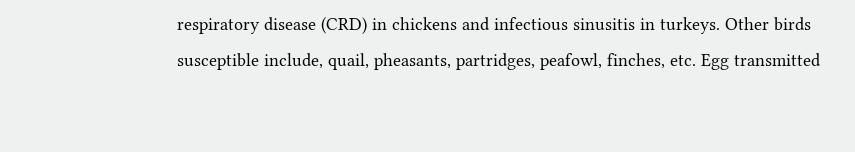respiratory disease (CRD) in chickens and infectious sinusitis in turkeys. Other birds susceptible include, quail, pheasants, partridges, peafowl, finches, etc. Egg transmitted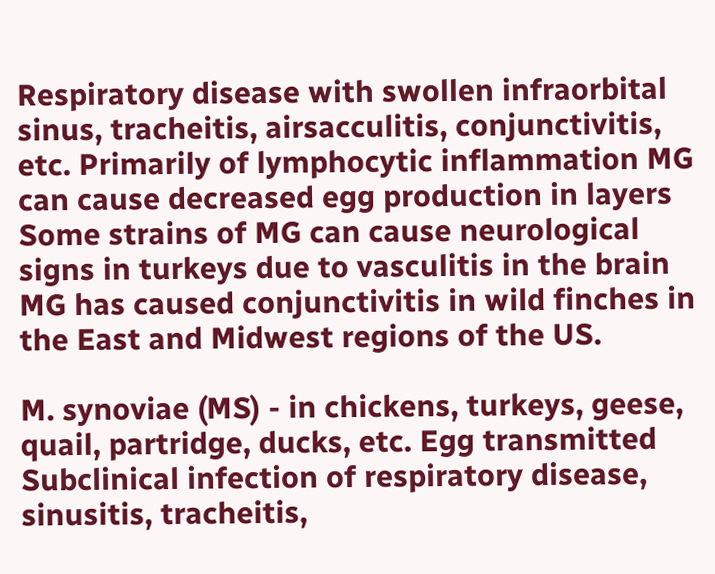Respiratory disease with swollen infraorbital sinus, tracheitis, airsacculitis, conjunctivitis, etc. Primarily of lymphocytic inflammation MG can cause decreased egg production in layers Some strains of MG can cause neurological signs in turkeys due to vasculitis in the brain MG has caused conjunctivitis in wild finches in the East and Midwest regions of the US.

M. synoviae (MS) - in chickens, turkeys, geese, quail, partridge, ducks, etc. Egg transmitted Subclinical infection of respiratory disease, sinusitis, tracheitis,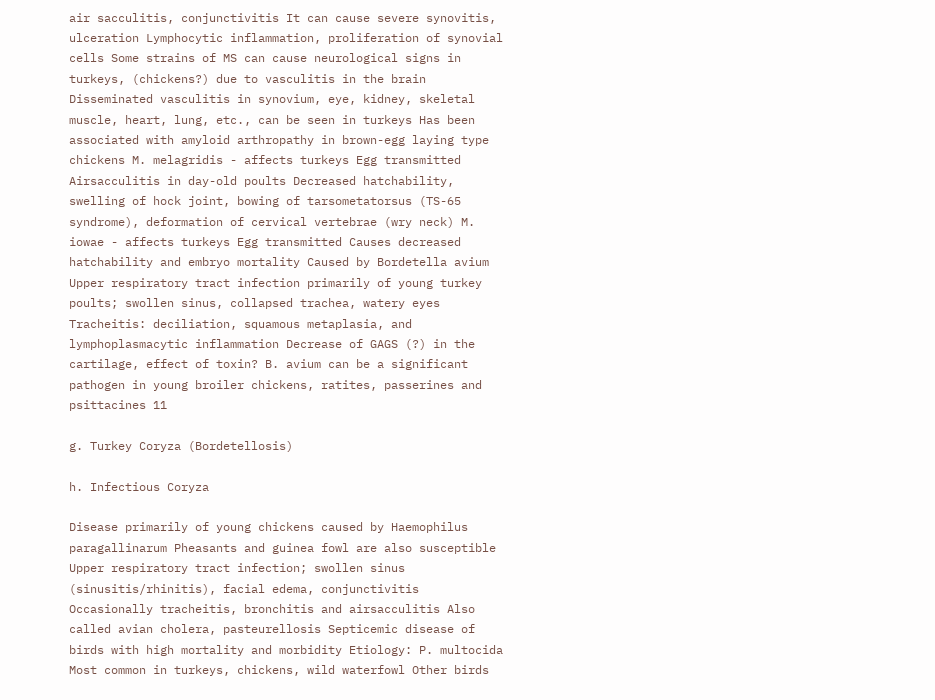air sacculitis, conjunctivitis It can cause severe synovitis, ulceration Lymphocytic inflammation, proliferation of synovial cells Some strains of MS can cause neurological signs in turkeys, (chickens?) due to vasculitis in the brain Disseminated vasculitis in synovium, eye, kidney, skeletal muscle, heart, lung, etc., can be seen in turkeys Has been associated with amyloid arthropathy in brown-egg laying type chickens M. melagridis - affects turkeys Egg transmitted Airsacculitis in day-old poults Decreased hatchability, swelling of hock joint, bowing of tarsometatorsus (TS-65 syndrome), deformation of cervical vertebrae (wry neck) M. iowae - affects turkeys Egg transmitted Causes decreased hatchability and embryo mortality Caused by Bordetella avium Upper respiratory tract infection primarily of young turkey poults; swollen sinus, collapsed trachea, watery eyes Tracheitis: deciliation, squamous metaplasia, and lymphoplasmacytic inflammation Decrease of GAGS (?) in the cartilage, effect of toxin? B. avium can be a significant pathogen in young broiler chickens, ratites, passerines and psittacines 11

g. Turkey Coryza (Bordetellosis)

h. Infectious Coryza

Disease primarily of young chickens caused by Haemophilus paragallinarum Pheasants and guinea fowl are also susceptible Upper respiratory tract infection; swollen sinus (sinusitis/rhinitis), facial edema, conjunctivitis Occasionally tracheitis, bronchitis and airsacculitis Also called avian cholera, pasteurellosis Septicemic disease of birds with high mortality and morbidity Etiology: P. multocida Most common in turkeys, chickens, wild waterfowl Other birds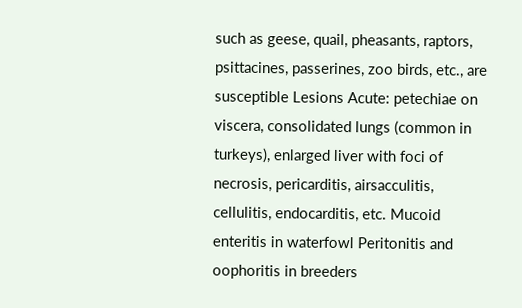such as geese, quail, pheasants, raptors, psittacines, passerines, zoo birds, etc., are susceptible Lesions Acute: petechiae on viscera, consolidated lungs (common in turkeys), enlarged liver with foci of necrosis, pericarditis, airsacculitis, cellulitis, endocarditis, etc. Mucoid enteritis in waterfowl Peritonitis and oophoritis in breeders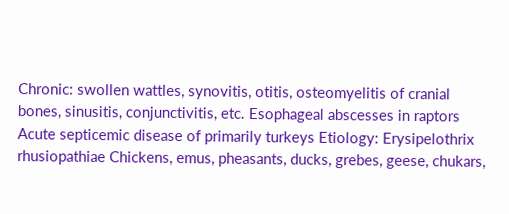Chronic: swollen wattles, synovitis, otitis, osteomyelitis of cranial bones, sinusitis, conjunctivitis, etc. Esophageal abscesses in raptors Acute septicemic disease of primarily turkeys Etiology: Erysipelothrix rhusiopathiae Chickens, emus, pheasants, ducks, grebes, geese, chukars,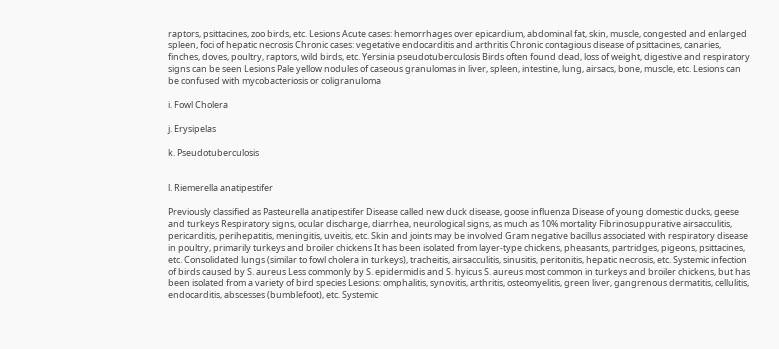raptors, psittacines, zoo birds, etc. Lesions Acute cases: hemorrhages over epicardium, abdominal fat, skin, muscle, congested and enlarged spleen, foci of hepatic necrosis Chronic cases: vegetative endocarditis and arthritis Chronic contagious disease of psittacines, canaries, finches, doves, poultry, raptors, wild birds, etc. Yersinia pseudotuberculosis Birds often found dead, loss of weight, digestive and respiratory signs can be seen Lesions Pale yellow nodules of caseous granulomas in liver, spleen, intestine, lung, airsacs, bone, muscle, etc. Lesions can be confused with mycobacteriosis or coligranuloma

i. Fowl Cholera

j. Erysipelas

k. Pseudotuberculosis


l. Riemerella anatipestifer

Previously classified as Pasteurella anatipestifer Disease called new duck disease, goose influenza Disease of young domestic ducks, geese and turkeys Respiratory signs, ocular discharge, diarrhea, neurological signs, as much as 10% mortality Fibrinosuppurative airsacculitis, pericarditis, perihepatitis, meningitis, uveitis, etc. Skin and joints may be involved Gram negative bacillus associated with respiratory disease in poultry, primarily turkeys and broiler chickens It has been isolated from layer-type chickens, pheasants, partridges, pigeons, psittacines, etc. Consolidated lungs (similar to fowl cholera in turkeys), tracheitis, airsacculitis, sinusitis, peritonitis, hepatic necrosis, etc. Systemic infection of birds caused by S. aureus Less commonly by S. epidermidis and S. hyicus S. aureus most common in turkeys and broiler chickens, but has been isolated from a variety of bird species Lesions: omphalitis, synovitis, arthritis, osteomyelitis, green liver, gangrenous dermatitis, cellulitis, endocarditis, abscesses (bumblefoot), etc. Systemic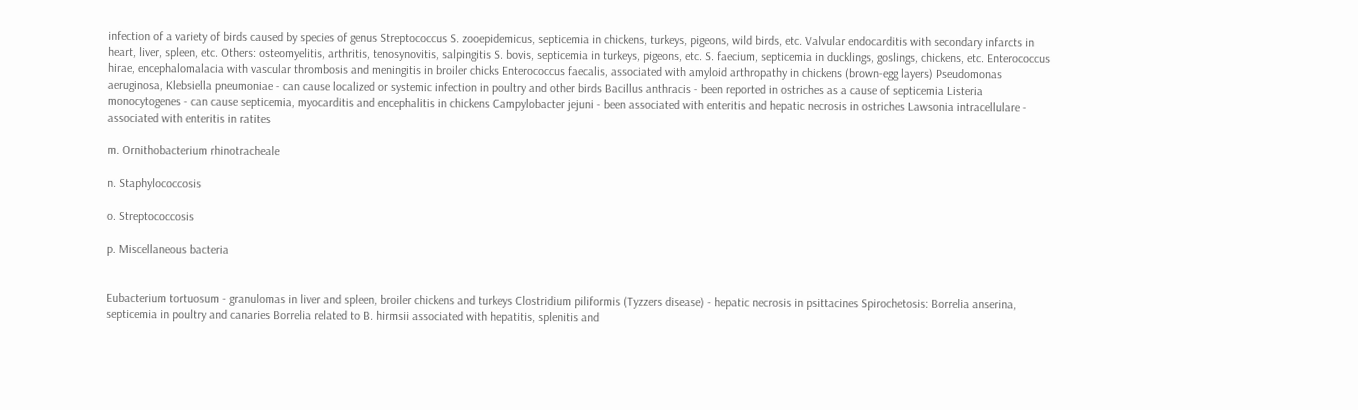infection of a variety of birds caused by species of genus Streptococcus S. zooepidemicus, septicemia in chickens, turkeys, pigeons, wild birds, etc. Valvular endocarditis with secondary infarcts in heart, liver, spleen, etc. Others: osteomyelitis, arthritis, tenosynovitis, salpingitis S. bovis, septicemia in turkeys, pigeons, etc. S. faecium, septicemia in ducklings, goslings, chickens, etc. Enterococcus hirae, encephalomalacia with vascular thrombosis and meningitis in broiler chicks Enterococcus faecalis, associated with amyloid arthropathy in chickens (brown-egg layers) Pseudomonas aeruginosa, Klebsiella pneumoniae - can cause localized or systemic infection in poultry and other birds Bacillus anthracis - been reported in ostriches as a cause of septicemia Listeria monocytogenes - can cause septicemia, myocarditis and encephalitis in chickens Campylobacter jejuni - been associated with enteritis and hepatic necrosis in ostriches Lawsonia intracellulare - associated with enteritis in ratites

m. Ornithobacterium rhinotracheale

n. Staphylococcosis

o. Streptococcosis

p. Miscellaneous bacteria


Eubacterium tortuosum - granulomas in liver and spleen, broiler chickens and turkeys Clostridium piliformis (Tyzzers disease) - hepatic necrosis in psittacines Spirochetosis: Borrelia anserina, septicemia in poultry and canaries Borrelia related to B. hirmsii associated with hepatitis, splenitis and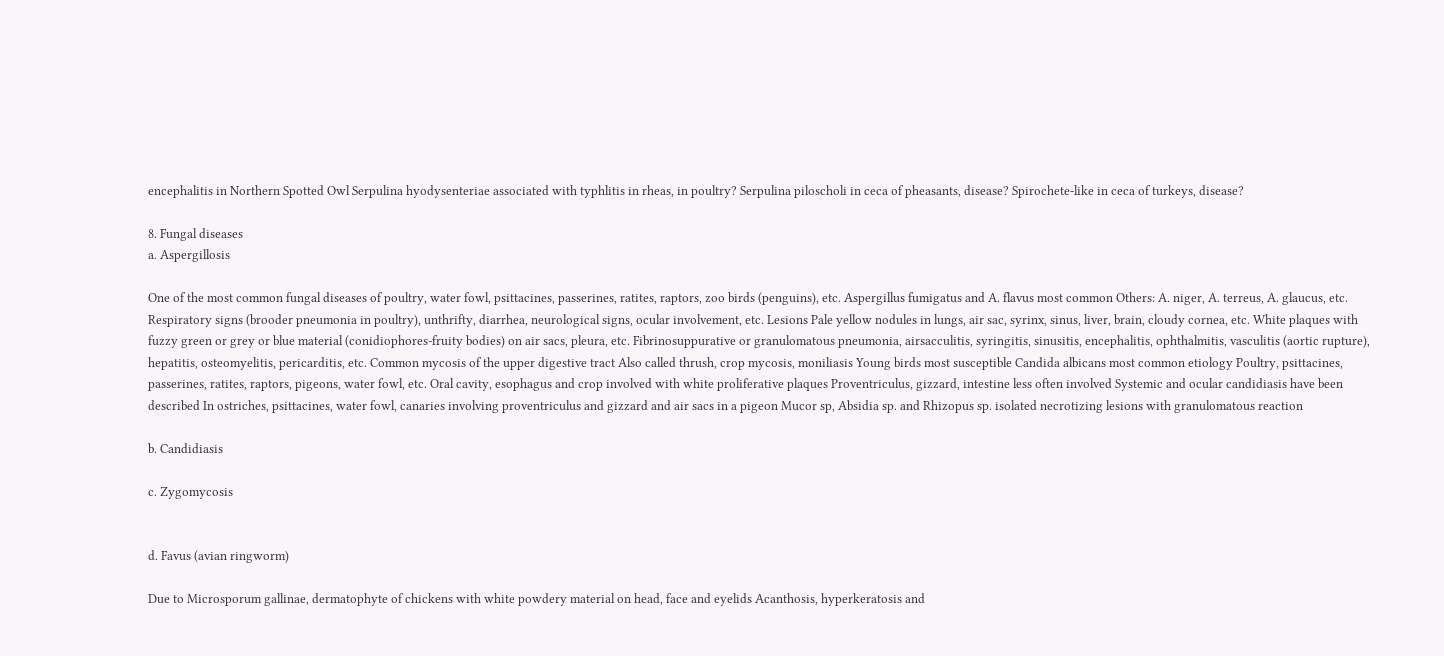encephalitis in Northern Spotted Owl Serpulina hyodysenteriae associated with typhlitis in rheas, in poultry? Serpulina piloscholi in ceca of pheasants, disease? Spirochete-like in ceca of turkeys, disease?

8. Fungal diseases
a. Aspergillosis

One of the most common fungal diseases of poultry, water fowl, psittacines, passerines, ratites, raptors, zoo birds (penguins), etc. Aspergillus fumigatus and A. flavus most common Others: A. niger, A. terreus, A. glaucus, etc. Respiratory signs (brooder pneumonia in poultry), unthrifty, diarrhea, neurological signs, ocular involvement, etc. Lesions Pale yellow nodules in lungs, air sac, syrinx, sinus, liver, brain, cloudy cornea, etc. White plaques with fuzzy green or grey or blue material (conidiophores-fruity bodies) on air sacs, pleura, etc. Fibrinosuppurative or granulomatous pneumonia, airsacculitis, syringitis, sinusitis, encephalitis, ophthalmitis, vasculitis (aortic rupture), hepatitis, osteomyelitis, pericarditis, etc. Common mycosis of the upper digestive tract Also called thrush, crop mycosis, moniliasis Young birds most susceptible Candida albicans most common etiology Poultry, psittacines, passerines, ratites, raptors, pigeons, water fowl, etc. Oral cavity, esophagus and crop involved with white proliferative plaques Proventriculus, gizzard, intestine less often involved Systemic and ocular candidiasis have been described In ostriches, psittacines, water fowl, canaries involving proventriculus and gizzard and air sacs in a pigeon Mucor sp, Absidia sp. and Rhizopus sp. isolated necrotizing lesions with granulomatous reaction

b. Candidiasis

c. Zygomycosis


d. Favus (avian ringworm)

Due to Microsporum gallinae, dermatophyte of chickens with white powdery material on head, face and eyelids Acanthosis, hyperkeratosis and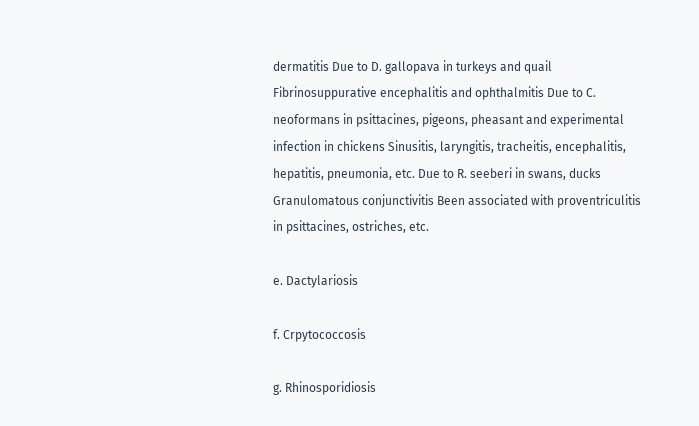dermatitis Due to D. gallopava in turkeys and quail Fibrinosuppurative encephalitis and ophthalmitis Due to C. neoformans in psittacines, pigeons, pheasant and experimental infection in chickens Sinusitis, laryngitis, tracheitis, encephalitis, hepatitis, pneumonia, etc. Due to R. seeberi in swans, ducks Granulomatous conjunctivitis Been associated with proventriculitis in psittacines, ostriches, etc.

e. Dactylariosis

f. Crpytococcosis

g. Rhinosporidiosis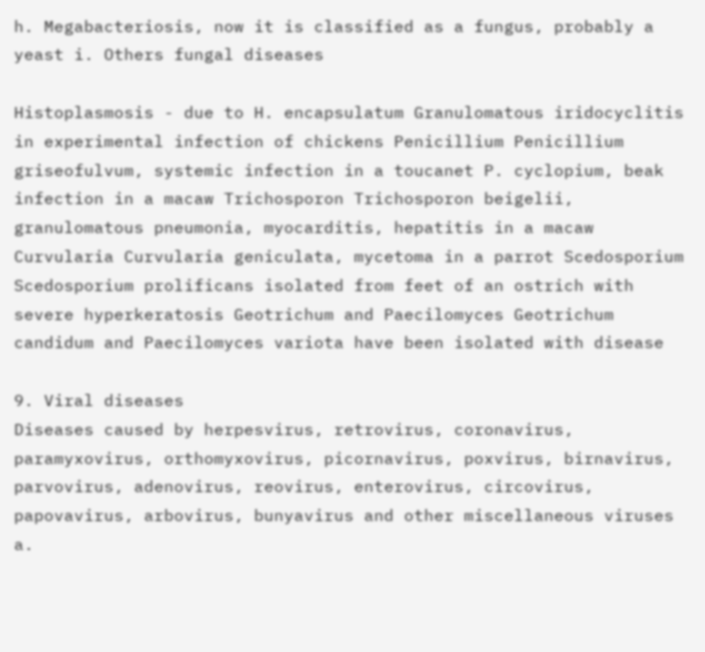h. Megabacteriosis, now it is classified as a fungus, probably a yeast i. Others fungal diseases

Histoplasmosis - due to H. encapsulatum Granulomatous iridocyclitis in experimental infection of chickens Penicillium Penicillium griseofulvum, systemic infection in a toucanet P. cyclopium, beak infection in a macaw Trichosporon Trichosporon beigelii, granulomatous pneumonia, myocarditis, hepatitis in a macaw Curvularia Curvularia geniculata, mycetoma in a parrot Scedosporium Scedosporium prolificans isolated from feet of an ostrich with severe hyperkeratosis Geotrichum and Paecilomyces Geotrichum candidum and Paecilomyces variota have been isolated with disease

9. Viral diseases
Diseases caused by herpesvirus, retrovirus, coronavirus, paramyxovirus, orthomyxovirus, picornavirus, poxvirus, birnavirus, parvovirus, adenovirus, reovirus, enterovirus, circovirus, papovavirus, arbovirus, bunyavirus and other miscellaneous viruses a.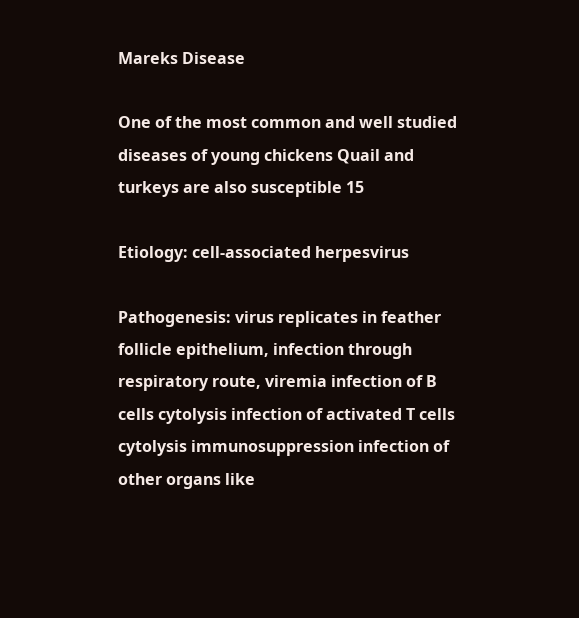Mareks Disease

One of the most common and well studied diseases of young chickens Quail and turkeys are also susceptible 15

Etiology: cell-associated herpesvirus

Pathogenesis: virus replicates in feather follicle epithelium, infection through respiratory route, viremia infection of B cells cytolysis infection of activated T cells cytolysis immunosuppression infection of other organs like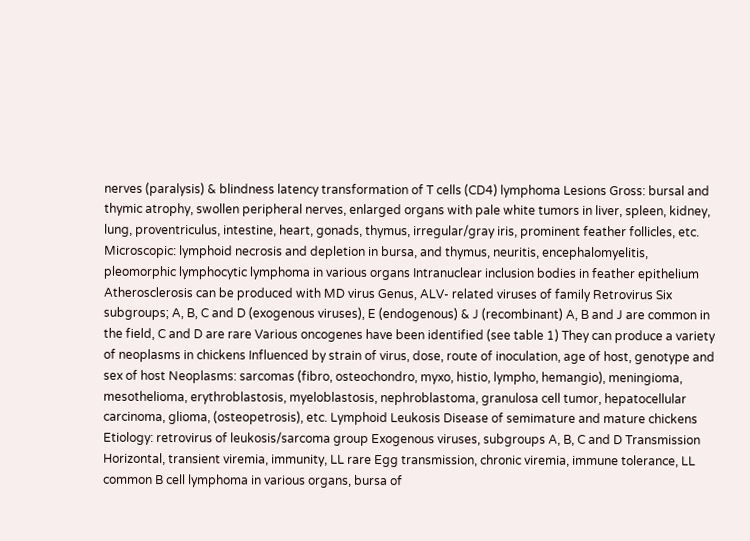nerves (paralysis) & blindness latency transformation of T cells (CD4) lymphoma Lesions Gross: bursal and thymic atrophy, swollen peripheral nerves, enlarged organs with pale white tumors in liver, spleen, kidney, lung, proventriculus, intestine, heart, gonads, thymus, irregular/gray iris, prominent feather follicles, etc. Microscopic: lymphoid necrosis and depletion in bursa, and thymus, neuritis, encephalomyelitis, pleomorphic lymphocytic lymphoma in various organs Intranuclear inclusion bodies in feather epithelium Atherosclerosis can be produced with MD virus Genus, ALV- related viruses of family Retrovirus Six subgroups; A, B, C and D (exogenous viruses), E (endogenous) & J (recombinant) A, B and J are common in the field, C and D are rare Various oncogenes have been identified (see table 1) They can produce a variety of neoplasms in chickens Influenced by strain of virus, dose, route of inoculation, age of host, genotype and sex of host Neoplasms: sarcomas (fibro, osteochondro, myxo, histio, lympho, hemangio), meningioma, mesothelioma, erythroblastosis, myeloblastosis, nephroblastoma, granulosa cell tumor, hepatocellular carcinoma, glioma, (osteopetrosis), etc. Lymphoid Leukosis Disease of semimature and mature chickens Etiology: retrovirus of leukosis/sarcoma group Exogenous viruses, subgroups A, B, C and D Transmission Horizontal, transient viremia, immunity, LL rare Egg transmission, chronic viremia, immune tolerance, LL common B cell lymphoma in various organs, bursa of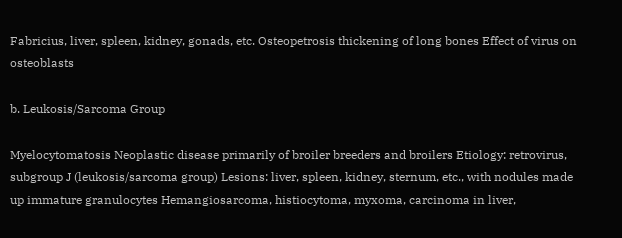Fabricius, liver, spleen, kidney, gonads, etc. Osteopetrosis thickening of long bones Effect of virus on osteoblasts

b. Leukosis/Sarcoma Group

Myelocytomatosis Neoplastic disease primarily of broiler breeders and broilers Etiology: retrovirus, subgroup J (leukosis/sarcoma group) Lesions: liver, spleen, kidney, sternum, etc., with nodules made up immature granulocytes Hemangiosarcoma, histiocytoma, myxoma, carcinoma in liver,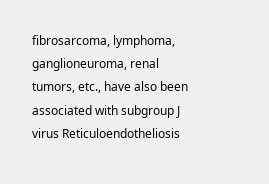fibrosarcoma, lymphoma, ganglioneuroma, renal tumors, etc., have also been associated with subgroup J virus Reticuloendotheliosis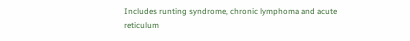Includes runting syndrome, chronic lymphoma and acute reticulum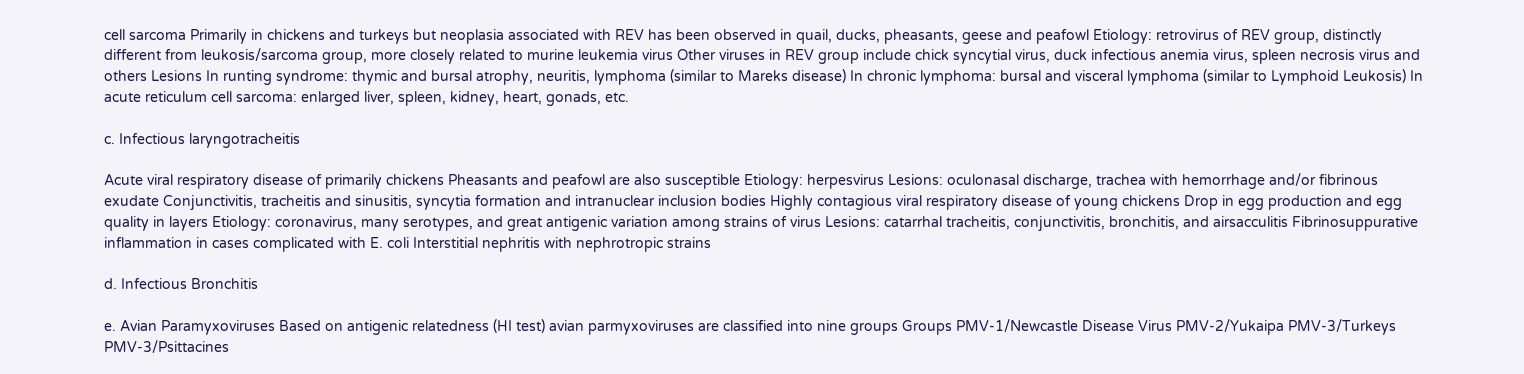cell sarcoma Primarily in chickens and turkeys but neoplasia associated with REV has been observed in quail, ducks, pheasants, geese and peafowl Etiology: retrovirus of REV group, distinctly different from leukosis/sarcoma group, more closely related to murine leukemia virus Other viruses in REV group include chick syncytial virus, duck infectious anemia virus, spleen necrosis virus and others Lesions In runting syndrome: thymic and bursal atrophy, neuritis, lymphoma (similar to Mareks disease) In chronic lymphoma: bursal and visceral lymphoma (similar to Lymphoid Leukosis) In acute reticulum cell sarcoma: enlarged liver, spleen, kidney, heart, gonads, etc.

c. Infectious laryngotracheitis

Acute viral respiratory disease of primarily chickens Pheasants and peafowl are also susceptible Etiology: herpesvirus Lesions: oculonasal discharge, trachea with hemorrhage and/or fibrinous exudate Conjunctivitis, tracheitis and sinusitis, syncytia formation and intranuclear inclusion bodies Highly contagious viral respiratory disease of young chickens Drop in egg production and egg quality in layers Etiology: coronavirus, many serotypes, and great antigenic variation among strains of virus Lesions: catarrhal tracheitis, conjunctivitis, bronchitis, and airsacculitis Fibrinosuppurative inflammation in cases complicated with E. coli Interstitial nephritis with nephrotropic strains

d. Infectious Bronchitis

e. Avian Paramyxoviruses Based on antigenic relatedness (HI test) avian parmyxoviruses are classified into nine groups Groups PMV-1/Newcastle Disease Virus PMV-2/Yukaipa PMV-3/Turkeys PMV-3/Psittacines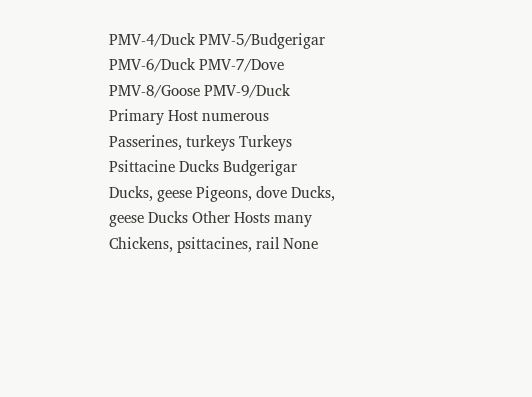PMV-4/Duck PMV-5/Budgerigar PMV-6/Duck PMV-7/Dove PMV-8/Goose PMV-9/Duck Primary Host numerous Passerines, turkeys Turkeys Psittacine Ducks Budgerigar Ducks, geese Pigeons, dove Ducks, geese Ducks Other Hosts many Chickens, psittacines, rail None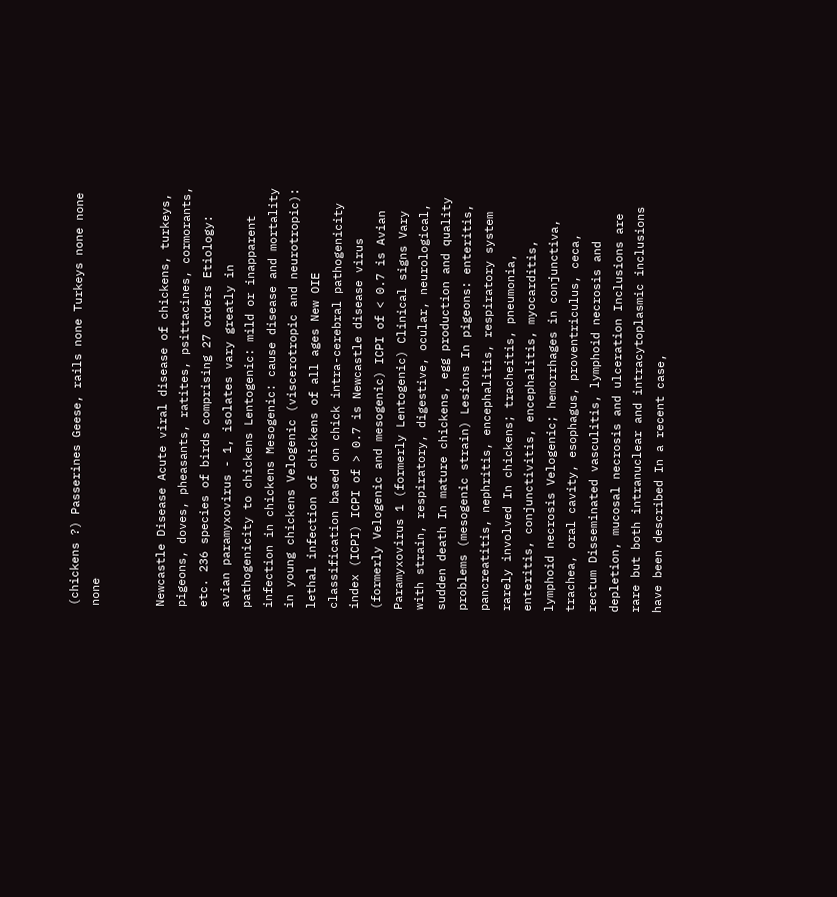(chickens ?) Passerines Geese, rails none Turkeys none none none


Newcastle Disease Acute viral disease of chickens, turkeys, pigeons, doves, pheasants, ratites, psittacines, cormorants, etc. 236 species of birds comprising 27 orders Etiology: avian paramyxovirus - 1, isolates vary greatly in pathogenicity to chickens Lentogenic: mild or inapparent infection in chickens Mesogenic: cause disease and mortality in young chickens Velogenic (viscerotropic and neurotropic): lethal infection of chickens of all ages New OIE classification based on chick intra-cerebral pathogenicity index (ICPI) ICPI of > 0.7 is Newcastle disease virus (formerly Velogenic and mesogenic) ICPI of < 0.7 is Avian Paramyxovirus 1 (formerly Lentogenic) Clinical signs Vary with strain, respiratory, digestive, ocular, neurological, sudden death In mature chickens, egg production and quality problems (mesogenic strain) Lesions In pigeons: enteritis, pancreatitis, nephritis, encephalitis, respiratory system rarely involved In chickens; tracheitis, pneumonia, enteritis, conjunctivitis, encephalitis, myocarditis, lymphoid necrosis Velogenic; hemorrhages in conjunctiva, trachea, oral cavity, esophagus, proventriculus, ceca, rectum Disseminated vasculitis, lymphoid necrosis and depletion, mucosal necrosis and ulceration Inclusions are rare but both intranuclear and intracytoplasmic inclusions have been described In a recent case,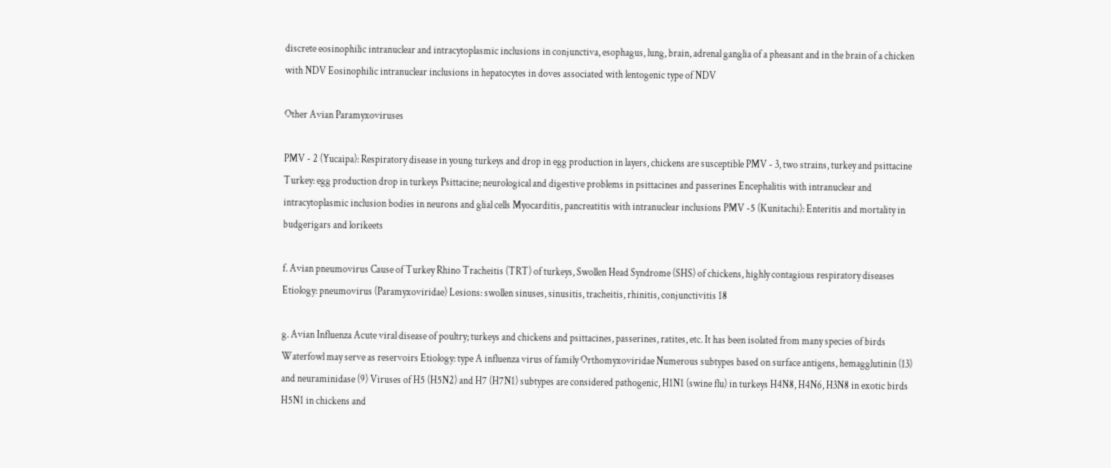discrete eosinophilic intranuclear and intracytoplasmic inclusions in conjunctiva, esophagus, lung, brain, adrenal ganglia of a pheasant and in the brain of a chicken with NDV Eosinophilic intranuclear inclusions in hepatocytes in doves associated with lentogenic type of NDV

Other Avian Paramyxoviruses

PMV - 2 (Yucaipa): Respiratory disease in young turkeys and drop in egg production in layers, chickens are susceptible PMV - 3, two strains, turkey and psittacine Turkey: egg production drop in turkeys Psittacine; neurological and digestive problems in psittacines and passerines Encephalitis with intranuclear and intracytoplasmic inclusion bodies in neurons and glial cells Myocarditis, pancreatitis with intranuclear inclusions PMV -5 (Kunitachi): Enteritis and mortality in budgerigars and lorikeets

f. Avian pneumovirus Cause of Turkey Rhino Tracheitis (TRT) of turkeys, Swollen Head Syndrome (SHS) of chickens, highly contagious respiratory diseases Etiology: pneumovirus (Paramyxoviridae) Lesions: swollen sinuses, sinusitis, tracheitis, rhinitis, conjunctivitis 18

g. Avian Influenza Acute viral disease of poultry; turkeys and chickens and psittacines, passerines, ratites, etc. It has been isolated from many species of birds Waterfowl may serve as reservoirs Etiology: type A influenza virus of family Orthomyxoviridae Numerous subtypes based on surface antigens, hemagglutinin (13) and neuraminidase (9) Viruses of H5 (H5N2) and H7 (H7N1) subtypes are considered pathogenic, H1N1 (swine flu) in turkeys H4N8, H4N6, H3N8 in exotic birds H5N1 in chickens and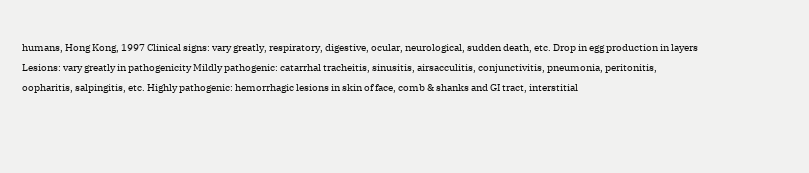humans, Hong Kong, 1997 Clinical signs: vary greatly, respiratory, digestive, ocular, neurological, sudden death, etc. Drop in egg production in layers Lesions: vary greatly in pathogenicity Mildly pathogenic: catarrhal tracheitis, sinusitis, airsacculitis, conjunctivitis, pneumonia, peritonitis, oopharitis, salpingitis, etc. Highly pathogenic: hemorrhagic lesions in skin of face, comb & shanks and GI tract, interstitial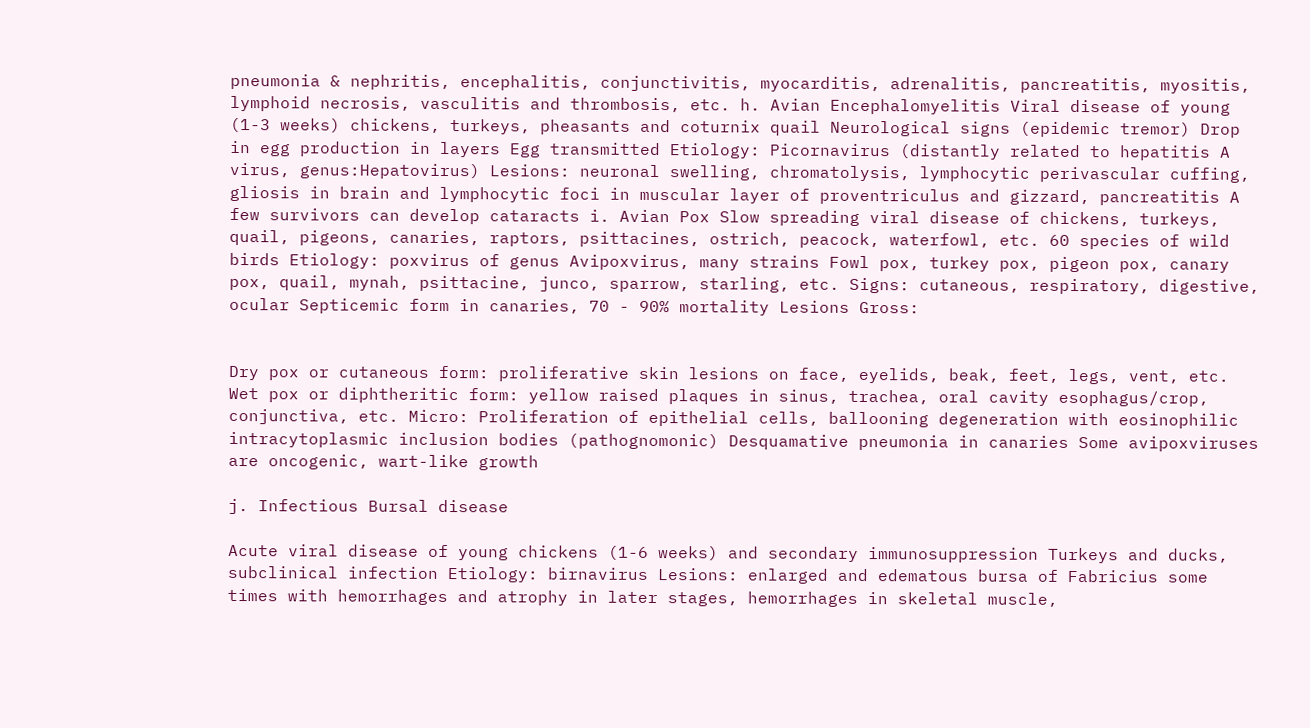pneumonia & nephritis, encephalitis, conjunctivitis, myocarditis, adrenalitis, pancreatitis, myositis, lymphoid necrosis, vasculitis and thrombosis, etc. h. Avian Encephalomyelitis Viral disease of young (1-3 weeks) chickens, turkeys, pheasants and coturnix quail Neurological signs (epidemic tremor) Drop in egg production in layers Egg transmitted Etiology: Picornavirus (distantly related to hepatitis A virus, genus:Hepatovirus) Lesions: neuronal swelling, chromatolysis, lymphocytic perivascular cuffing, gliosis in brain and lymphocytic foci in muscular layer of proventriculus and gizzard, pancreatitis A few survivors can develop cataracts i. Avian Pox Slow spreading viral disease of chickens, turkeys, quail, pigeons, canaries, raptors, psittacines, ostrich, peacock, waterfowl, etc. 60 species of wild birds Etiology: poxvirus of genus Avipoxvirus, many strains Fowl pox, turkey pox, pigeon pox, canary pox, quail, mynah, psittacine, junco, sparrow, starling, etc. Signs: cutaneous, respiratory, digestive, ocular Septicemic form in canaries, 70 - 90% mortality Lesions Gross:


Dry pox or cutaneous form: proliferative skin lesions on face, eyelids, beak, feet, legs, vent, etc. Wet pox or diphtheritic form: yellow raised plaques in sinus, trachea, oral cavity esophagus/crop, conjunctiva, etc. Micro: Proliferation of epithelial cells, ballooning degeneration with eosinophilic intracytoplasmic inclusion bodies (pathognomonic) Desquamative pneumonia in canaries Some avipoxviruses are oncogenic, wart-like growth

j. Infectious Bursal disease

Acute viral disease of young chickens (1-6 weeks) and secondary immunosuppression Turkeys and ducks, subclinical infection Etiology: birnavirus Lesions: enlarged and edematous bursa of Fabricius some times with hemorrhages and atrophy in later stages, hemorrhages in skeletal muscle,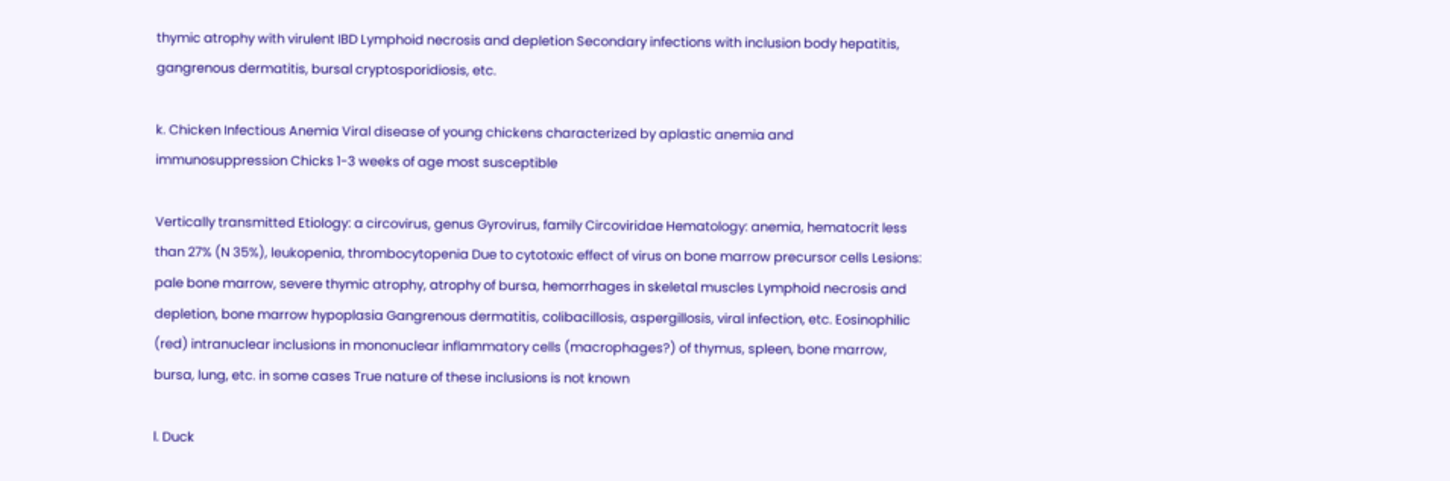thymic atrophy with virulent IBD Lymphoid necrosis and depletion Secondary infections with inclusion body hepatitis, gangrenous dermatitis, bursal cryptosporidiosis, etc.

k. Chicken Infectious Anemia Viral disease of young chickens characterized by aplastic anemia and immunosuppression Chicks 1-3 weeks of age most susceptible

Vertically transmitted Etiology: a circovirus, genus Gyrovirus, family Circoviridae Hematology: anemia, hematocrit less than 27% (N 35%), leukopenia, thrombocytopenia Due to cytotoxic effect of virus on bone marrow precursor cells Lesions: pale bone marrow, severe thymic atrophy, atrophy of bursa, hemorrhages in skeletal muscles Lymphoid necrosis and depletion, bone marrow hypoplasia Gangrenous dermatitis, colibacillosis, aspergillosis, viral infection, etc. Eosinophilic (red) intranuclear inclusions in mononuclear inflammatory cells (macrophages?) of thymus, spleen, bone marrow, bursa, lung, etc. in some cases True nature of these inclusions is not known

l. Duck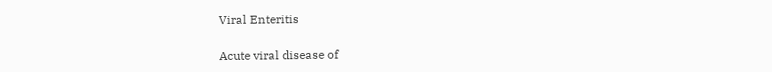Viral Enteritis

Acute viral disease of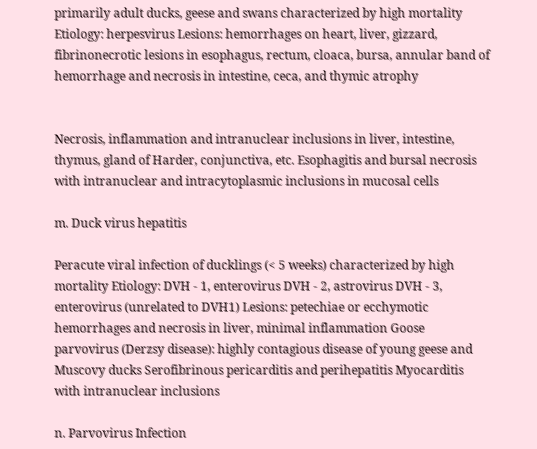primarily adult ducks, geese and swans characterized by high mortality Etiology: herpesvirus Lesions: hemorrhages on heart, liver, gizzard, fibrinonecrotic lesions in esophagus, rectum, cloaca, bursa, annular band of hemorrhage and necrosis in intestine, ceca, and thymic atrophy


Necrosis, inflammation and intranuclear inclusions in liver, intestine, thymus, gland of Harder, conjunctiva, etc. Esophagitis and bursal necrosis with intranuclear and intracytoplasmic inclusions in mucosal cells

m. Duck virus hepatitis

Peracute viral infection of ducklings (< 5 weeks) characterized by high mortality Etiology: DVH - 1, enterovirus DVH - 2, astrovirus DVH - 3, enterovirus (unrelated to DVH1) Lesions: petechiae or ecchymotic hemorrhages and necrosis in liver, minimal inflammation Goose parvovirus (Derzsy disease): highly contagious disease of young geese and Muscovy ducks Serofibrinous pericarditis and perihepatitis Myocarditis with intranuclear inclusions

n. Parvovirus Infection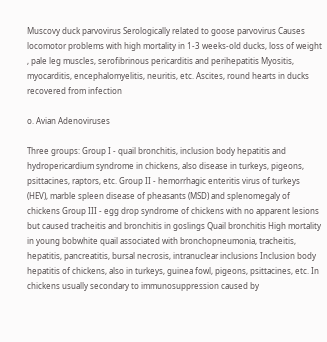Muscovy duck parvovirus Serologically related to goose parvovirus Causes locomotor problems with high mortality in 1-3 weeks-old ducks, loss of weight , pale leg muscles, serofibrinous pericarditis and perihepatitis Myositis, myocarditis, encephalomyelitis, neuritis, etc. Ascites, round hearts in ducks recovered from infection

o. Avian Adenoviruses

Three groups: Group I - quail bronchitis, inclusion body hepatitis and hydropericardium syndrome in chickens, also disease in turkeys, pigeons, psittacines, raptors, etc. Group II - hemorrhagic enteritis virus of turkeys (HEV), marble spleen disease of pheasants (MSD) and splenomegaly of chickens Group III - egg drop syndrome of chickens with no apparent lesions but caused tracheitis and bronchitis in goslings Quail bronchitis High mortality in young bobwhite quail associated with bronchopneumonia, tracheitis, hepatitis, pancreatitis, bursal necrosis, intranuclear inclusions Inclusion body hepatitis of chickens, also in turkeys, guinea fowl, pigeons, psittacines, etc. In chickens usually secondary to immunosuppression caused by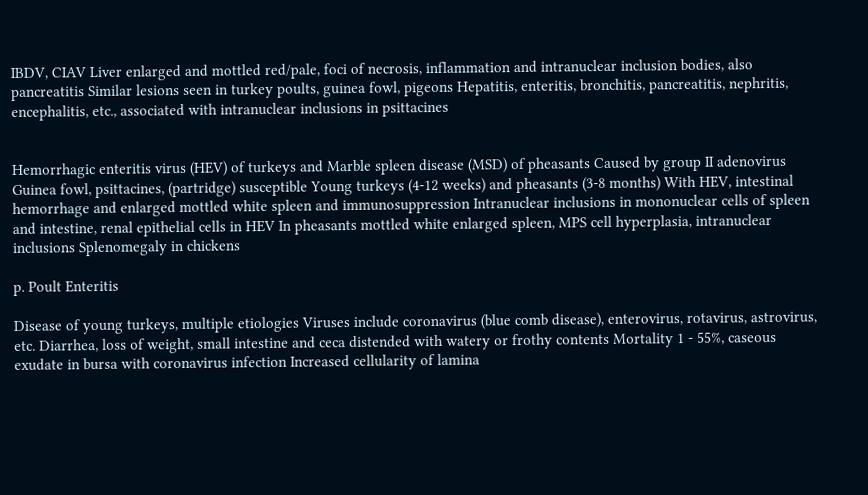IBDV, CIAV Liver enlarged and mottled red/pale, foci of necrosis, inflammation and intranuclear inclusion bodies, also pancreatitis Similar lesions seen in turkey poults, guinea fowl, pigeons Hepatitis, enteritis, bronchitis, pancreatitis, nephritis, encephalitis, etc., associated with intranuclear inclusions in psittacines


Hemorrhagic enteritis virus (HEV) of turkeys and Marble spleen disease (MSD) of pheasants Caused by group II adenovirus Guinea fowl, psittacines, (partridge) susceptible Young turkeys (4-12 weeks) and pheasants (3-8 months) With HEV, intestinal hemorrhage and enlarged mottled white spleen and immunosuppression Intranuclear inclusions in mononuclear cells of spleen and intestine, renal epithelial cells in HEV In pheasants mottled white enlarged spleen, MPS cell hyperplasia, intranuclear inclusions Splenomegaly in chickens

p. Poult Enteritis

Disease of young turkeys, multiple etiologies Viruses include coronavirus (blue comb disease), enterovirus, rotavirus, astrovirus, etc. Diarrhea, loss of weight, small intestine and ceca distended with watery or frothy contents Mortality 1 - 55%, caseous exudate in bursa with coronavirus infection Increased cellularity of lamina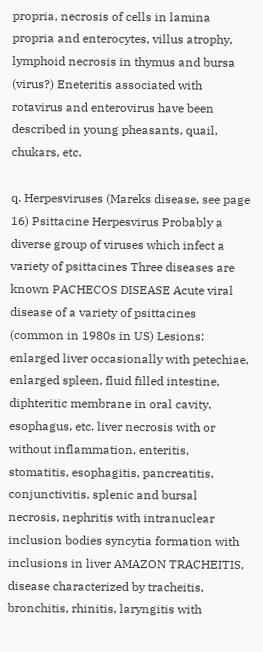propria, necrosis of cells in lamina propria and enterocytes, villus atrophy, lymphoid necrosis in thymus and bursa (virus?) Eneteritis associated with rotavirus and enterovirus have been described in young pheasants, quail, chukars, etc.

q. Herpesviruses (Mareks disease, see page 16) Psittacine Herpesvirus Probably a diverse group of viruses which infect a variety of psittacines Three diseases are known PACHECOS DISEASE Acute viral disease of a variety of psittacines (common in 1980s in US) Lesions: enlarged liver occasionally with petechiae, enlarged spleen, fluid filled intestine, diphteritic membrane in oral cavity, esophagus, etc. liver necrosis with or without inflammation, enteritis, stomatitis, esophagitis, pancreatitis, conjunctivitis, splenic and bursal necrosis, nephritis with intranuclear inclusion bodies syncytia formation with inclusions in liver AMAZON TRACHEITIS, disease characterized by tracheitis, bronchitis, rhinitis, laryngitis with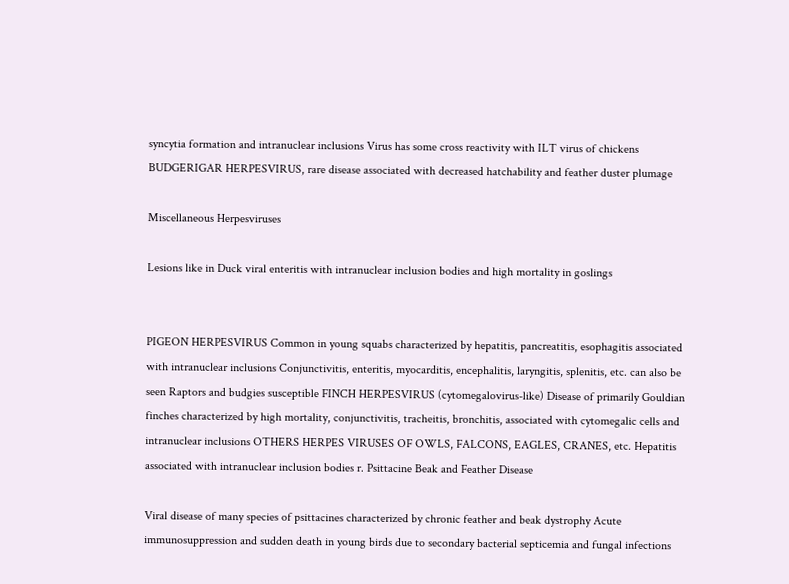syncytia formation and intranuclear inclusions Virus has some cross reactivity with ILT virus of chickens BUDGERIGAR HERPESVIRUS, rare disease associated with decreased hatchability and feather duster plumage

Miscellaneous Herpesviruses

Lesions like in Duck viral enteritis with intranuclear inclusion bodies and high mortality in goslings


PIGEON HERPESVIRUS Common in young squabs characterized by hepatitis, pancreatitis, esophagitis associated with intranuclear inclusions Conjunctivitis, enteritis, myocarditis, encephalitis, laryngitis, splenitis, etc. can also be seen Raptors and budgies susceptible FINCH HERPESVIRUS (cytomegalovirus-like) Disease of primarily Gouldian finches characterized by high mortality, conjunctivitis, tracheitis, bronchitis, associated with cytomegalic cells and intranuclear inclusions OTHERS HERPES VIRUSES OF OWLS, FALCONS, EAGLES, CRANES, etc. Hepatitis associated with intranuclear inclusion bodies r. Psittacine Beak and Feather Disease

Viral disease of many species of psittacines characterized by chronic feather and beak dystrophy Acute immunosuppression and sudden death in young birds due to secondary bacterial septicemia and fungal infections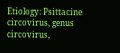Etiology: Psittacine circovirus, genus circovirus,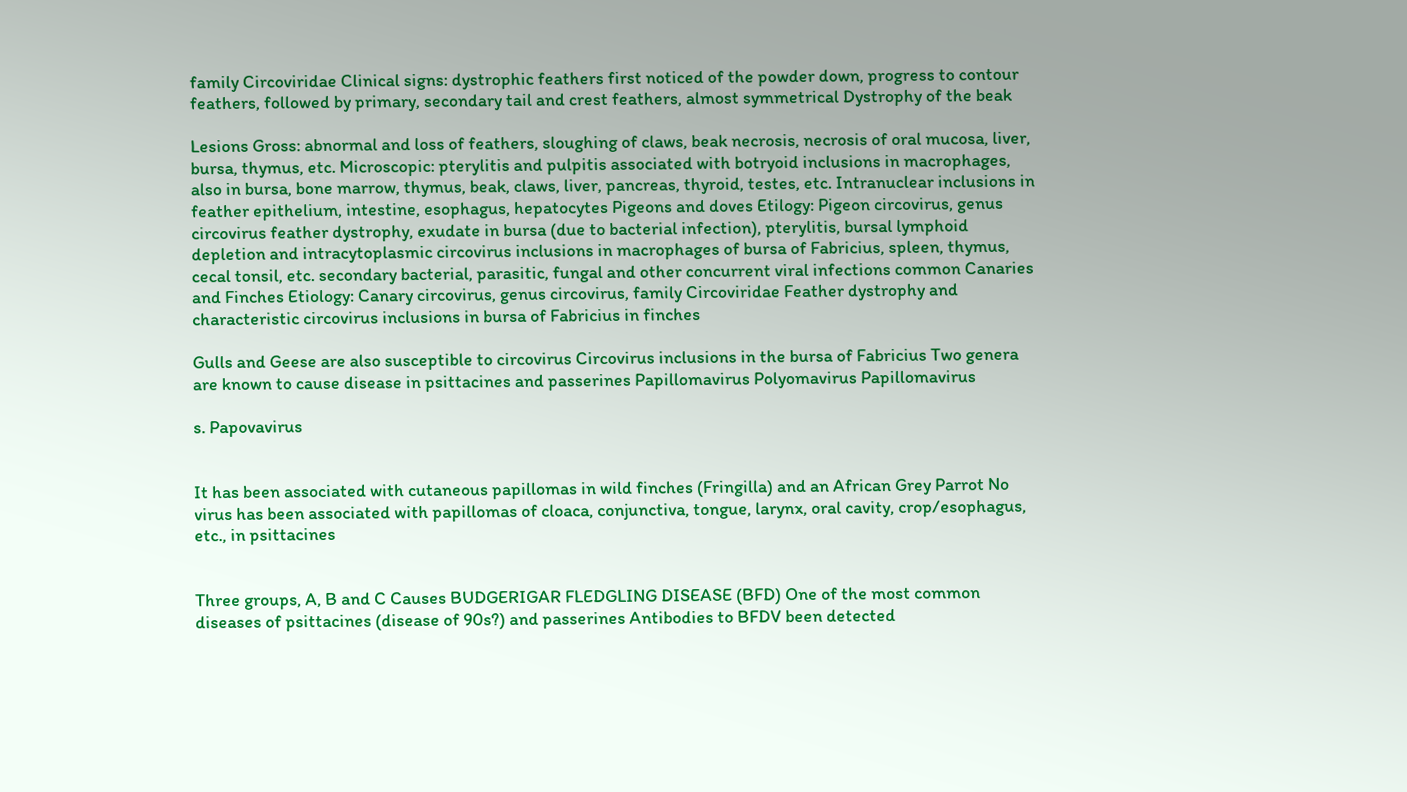family Circoviridae Clinical signs: dystrophic feathers first noticed of the powder down, progress to contour feathers, followed by primary, secondary tail and crest feathers, almost symmetrical Dystrophy of the beak

Lesions Gross: abnormal and loss of feathers, sloughing of claws, beak necrosis, necrosis of oral mucosa, liver, bursa, thymus, etc. Microscopic: pterylitis and pulpitis associated with botryoid inclusions in macrophages, also in bursa, bone marrow, thymus, beak, claws, liver, pancreas, thyroid, testes, etc. Intranuclear inclusions in feather epithelium, intestine, esophagus, hepatocytes Pigeons and doves Etilogy: Pigeon circovirus, genus circovirus feather dystrophy, exudate in bursa (due to bacterial infection), pterylitis, bursal lymphoid depletion and intracytoplasmic circovirus inclusions in macrophages of bursa of Fabricius, spleen, thymus, cecal tonsil, etc. secondary bacterial, parasitic, fungal and other concurrent viral infections common Canaries and Finches Etiology: Canary circovirus, genus circovirus, family Circoviridae Feather dystrophy and characteristic circovirus inclusions in bursa of Fabricius in finches

Gulls and Geese are also susceptible to circovirus Circovirus inclusions in the bursa of Fabricius Two genera are known to cause disease in psittacines and passerines Papillomavirus Polyomavirus Papillomavirus

s. Papovavirus


It has been associated with cutaneous papillomas in wild finches (Fringilla) and an African Grey Parrot No virus has been associated with papillomas of cloaca, conjunctiva, tongue, larynx, oral cavity, crop/esophagus, etc., in psittacines


Three groups, A, B and C Causes BUDGERIGAR FLEDGLING DISEASE (BFD) One of the most common diseases of psittacines (disease of 90s?) and passerines Antibodies to BFDV been detected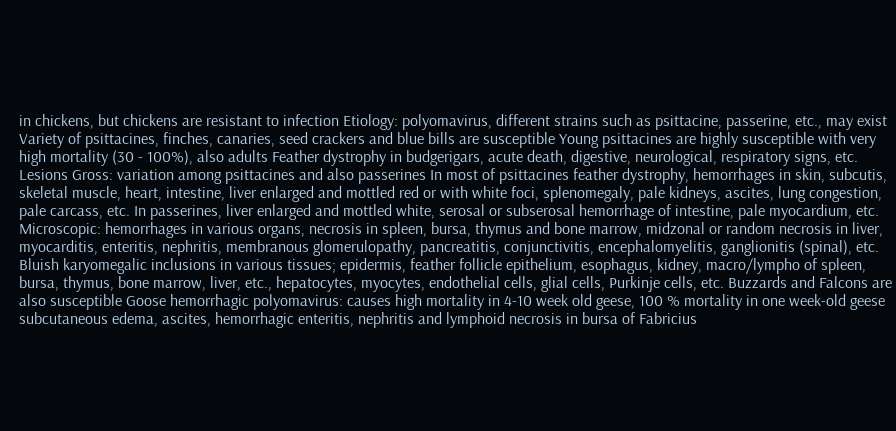in chickens, but chickens are resistant to infection Etiology: polyomavirus, different strains such as psittacine, passerine, etc., may exist Variety of psittacines, finches, canaries, seed crackers and blue bills are susceptible Young psittacines are highly susceptible with very high mortality (30 - 100%), also adults Feather dystrophy in budgerigars, acute death, digestive, neurological, respiratory signs, etc. Lesions Gross: variation among psittacines and also passerines In most of psittacines feather dystrophy, hemorrhages in skin, subcutis, skeletal muscle, heart, intestine, liver enlarged and mottled red or with white foci, splenomegaly, pale kidneys, ascites, lung congestion, pale carcass, etc. In passerines, liver enlarged and mottled white, serosal or subserosal hemorrhage of intestine, pale myocardium, etc. Microscopic: hemorrhages in various organs, necrosis in spleen, bursa, thymus and bone marrow, midzonal or random necrosis in liver, myocarditis, enteritis, nephritis, membranous glomerulopathy, pancreatitis, conjunctivitis, encephalomyelitis, ganglionitis (spinal), etc. Bluish karyomegalic inclusions in various tissues; epidermis, feather follicle epithelium, esophagus, kidney, macro/lympho of spleen, bursa, thymus, bone marrow, liver, etc., hepatocytes, myocytes, endothelial cells, glial cells, Purkinje cells, etc. Buzzards and Falcons are also susceptible Goose hemorrhagic polyomavirus: causes high mortality in 4-10 week old geese, 100 % mortality in one week-old geese subcutaneous edema, ascites, hemorrhagic enteritis, nephritis and lymphoid necrosis in bursa of Fabricius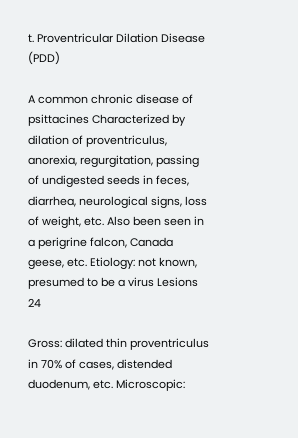t. Proventricular Dilation Disease (PDD)

A common chronic disease of psittacines Characterized by dilation of proventriculus, anorexia, regurgitation, passing of undigested seeds in feces, diarrhea, neurological signs, loss of weight, etc. Also been seen in a perigrine falcon, Canada geese, etc. Etiology: not known, presumed to be a virus Lesions 24

Gross: dilated thin proventriculus in 70% of cases, distended duodenum, etc. Microscopic: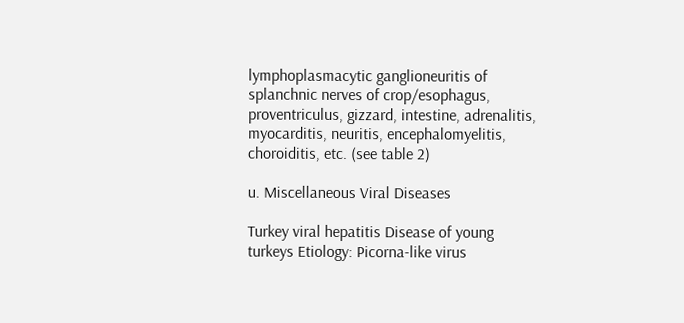lymphoplasmacytic ganglioneuritis of splanchnic nerves of crop/esophagus, proventriculus, gizzard, intestine, adrenalitis, myocarditis, neuritis, encephalomyelitis, choroiditis, etc. (see table 2)

u. Miscellaneous Viral Diseases

Turkey viral hepatitis Disease of young turkeys Etiology: Picorna-like virus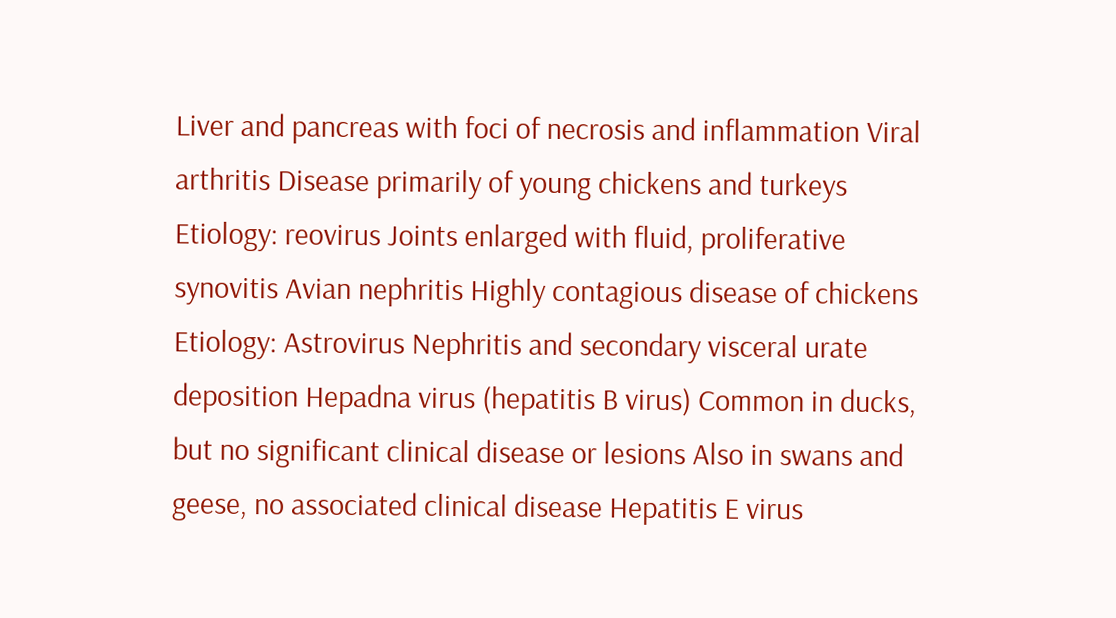Liver and pancreas with foci of necrosis and inflammation Viral arthritis Disease primarily of young chickens and turkeys Etiology: reovirus Joints enlarged with fluid, proliferative synovitis Avian nephritis Highly contagious disease of chickens Etiology: Astrovirus Nephritis and secondary visceral urate deposition Hepadna virus (hepatitis B virus) Common in ducks, but no significant clinical disease or lesions Also in swans and geese, no associated clinical disease Hepatitis E virus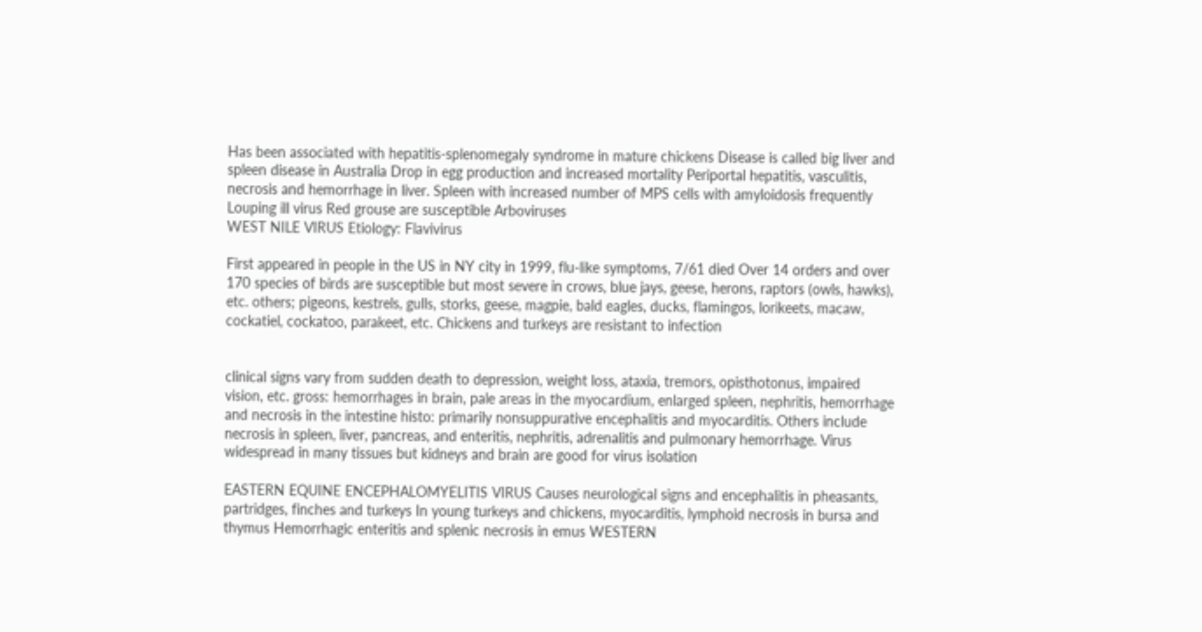Has been associated with hepatitis-splenomegaly syndrome in mature chickens Disease is called big liver and spleen disease in Australia Drop in egg production and increased mortality Periportal hepatitis, vasculitis, necrosis and hemorrhage in liver. Spleen with increased number of MPS cells with amyloidosis frequently Louping ill virus Red grouse are susceptible Arboviruses
WEST NILE VIRUS Etiology: Flavivirus

First appeared in people in the US in NY city in 1999, flu-like symptoms, 7/61 died Over 14 orders and over 170 species of birds are susceptible but most severe in crows, blue jays, geese, herons, raptors (owls, hawks), etc. others; pigeons, kestrels, gulls, storks, geese, magpie, bald eagles, ducks, flamingos, lorikeets, macaw, cockatiel, cockatoo, parakeet, etc. Chickens and turkeys are resistant to infection


clinical signs vary from sudden death to depression, weight loss, ataxia, tremors, opisthotonus, impaired vision, etc. gross: hemorrhages in brain, pale areas in the myocardium, enlarged spleen, nephritis, hemorrhage and necrosis in the intestine histo: primarily nonsuppurative encephalitis and myocarditis. Others include necrosis in spleen, liver, pancreas, and enteritis, nephritis, adrenalitis and pulmonary hemorrhage. Virus widespread in many tissues but kidneys and brain are good for virus isolation

EASTERN EQUINE ENCEPHALOMYELITIS VIRUS Causes neurological signs and encephalitis in pheasants, partridges, finches and turkeys In young turkeys and chickens, myocarditis, lymphoid necrosis in bursa and thymus Hemorrhagic enteritis and splenic necrosis in emus WESTERN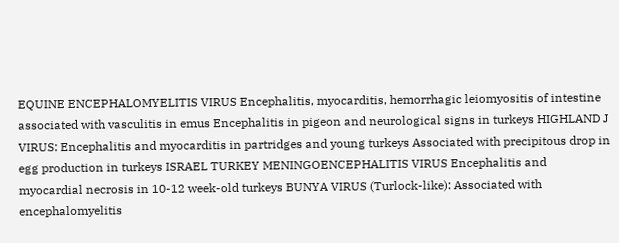EQUINE ENCEPHALOMYELITIS VIRUS Encephalitis, myocarditis, hemorrhagic leiomyositis of intestine associated with vasculitis in emus Encephalitis in pigeon and neurological signs in turkeys HIGHLAND J VIRUS: Encephalitis and myocarditis in partridges and young turkeys Associated with precipitous drop in egg production in turkeys ISRAEL TURKEY MENINGOENCEPHALITIS VIRUS Encephalitis and myocardial necrosis in 10-12 week-old turkeys BUNYA VIRUS (Turlock-like): Associated with encephalomyelitis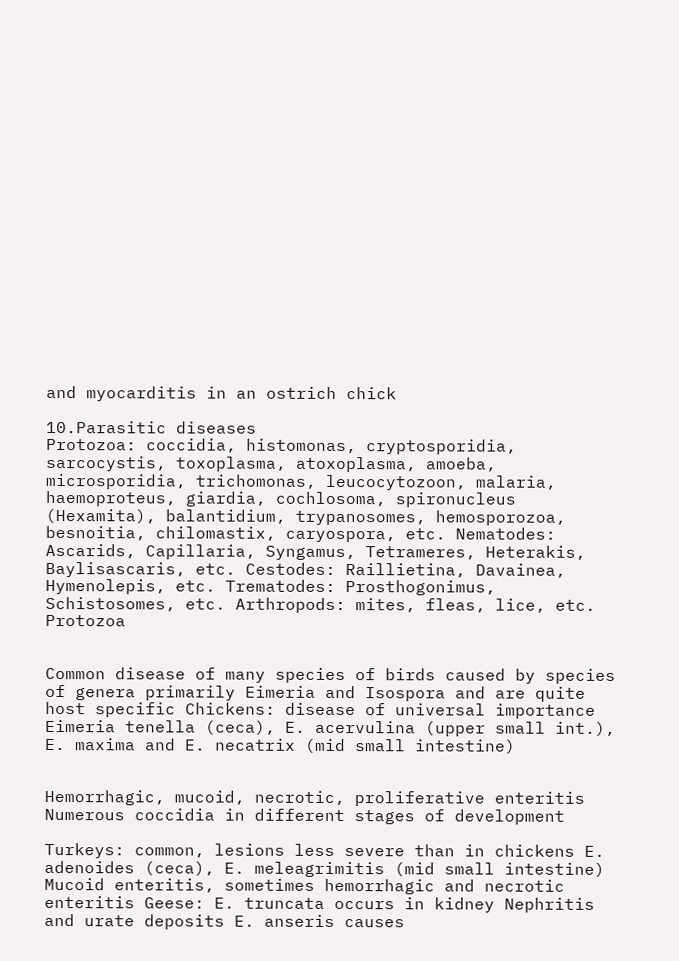and myocarditis in an ostrich chick

10.Parasitic diseases
Protozoa: coccidia, histomonas, cryptosporidia, sarcocystis, toxoplasma, atoxoplasma, amoeba, microsporidia, trichomonas, leucocytozoon, malaria, haemoproteus, giardia, cochlosoma, spironucleus (Hexamita), balantidium, trypanosomes, hemosporozoa, besnoitia, chilomastix, caryospora, etc. Nematodes: Ascarids, Capillaria, Syngamus, Tetrameres, Heterakis, Baylisascaris, etc. Cestodes: Raillietina, Davainea, Hymenolepis, etc. Trematodes: Prosthogonimus, Schistosomes, etc. Arthropods: mites, fleas, lice, etc. Protozoa


Common disease of many species of birds caused by species of genera primarily Eimeria and Isospora and are quite host specific Chickens: disease of universal importance Eimeria tenella (ceca), E. acervulina (upper small int.), E. maxima and E. necatrix (mid small intestine)


Hemorrhagic, mucoid, necrotic, proliferative enteritis Numerous coccidia in different stages of development

Turkeys: common, lesions less severe than in chickens E. adenoides (ceca), E. meleagrimitis (mid small intestine) Mucoid enteritis, sometimes hemorrhagic and necrotic enteritis Geese: E. truncata occurs in kidney Nephritis and urate deposits E. anseris causes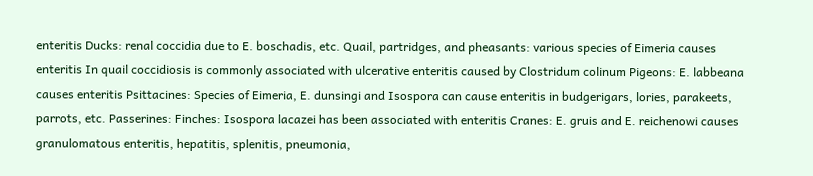enteritis Ducks: renal coccidia due to E. boschadis, etc. Quail, partridges, and pheasants: various species of Eimeria causes enteritis In quail coccidiosis is commonly associated with ulcerative enteritis caused by Clostridum colinum Pigeons: E. labbeana causes enteritis Psittacines: Species of Eimeria, E. dunsingi and Isospora can cause enteritis in budgerigars, lories, parakeets, parrots, etc. Passerines: Finches: Isospora lacazei has been associated with enteritis Cranes: E. gruis and E. reichenowi causes granulomatous enteritis, hepatitis, splenitis, pneumonia,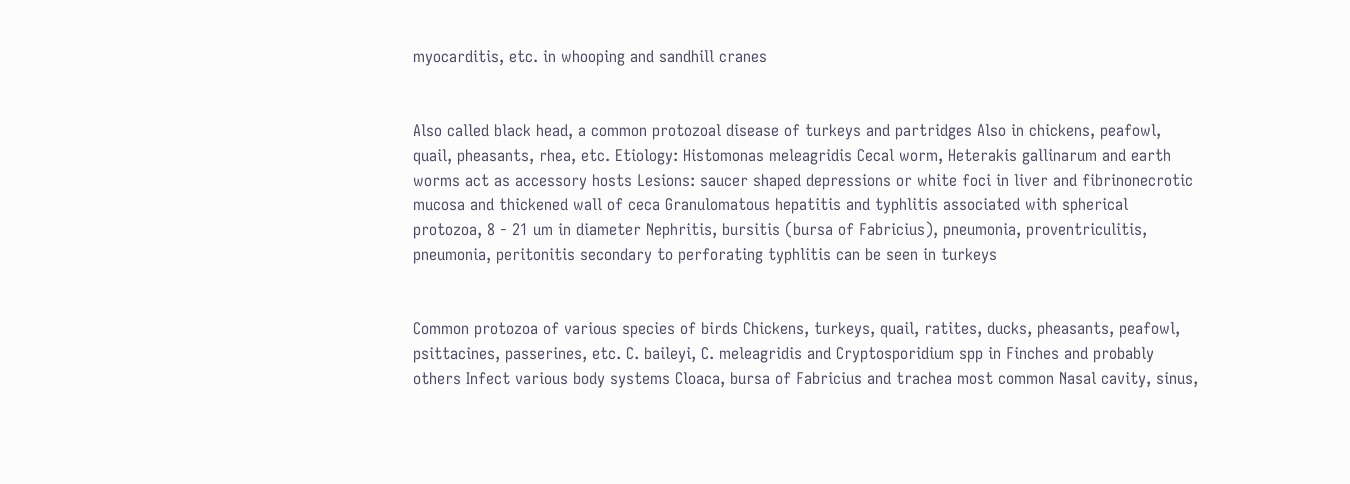myocarditis, etc. in whooping and sandhill cranes


Also called black head, a common protozoal disease of turkeys and partridges Also in chickens, peafowl, quail, pheasants, rhea, etc. Etiology: Histomonas meleagridis Cecal worm, Heterakis gallinarum and earth worms act as accessory hosts Lesions: saucer shaped depressions or white foci in liver and fibrinonecrotic mucosa and thickened wall of ceca Granulomatous hepatitis and typhlitis associated with spherical protozoa, 8 - 21 um in diameter Nephritis, bursitis (bursa of Fabricius), pneumonia, proventriculitis, pneumonia, peritonitis secondary to perforating typhlitis can be seen in turkeys


Common protozoa of various species of birds Chickens, turkeys, quail, ratites, ducks, pheasants, peafowl, psittacines, passerines, etc. C. baileyi, C. meleagridis and Cryptosporidium spp in Finches and probably others Infect various body systems Cloaca, bursa of Fabricius and trachea most common Nasal cavity, sinus,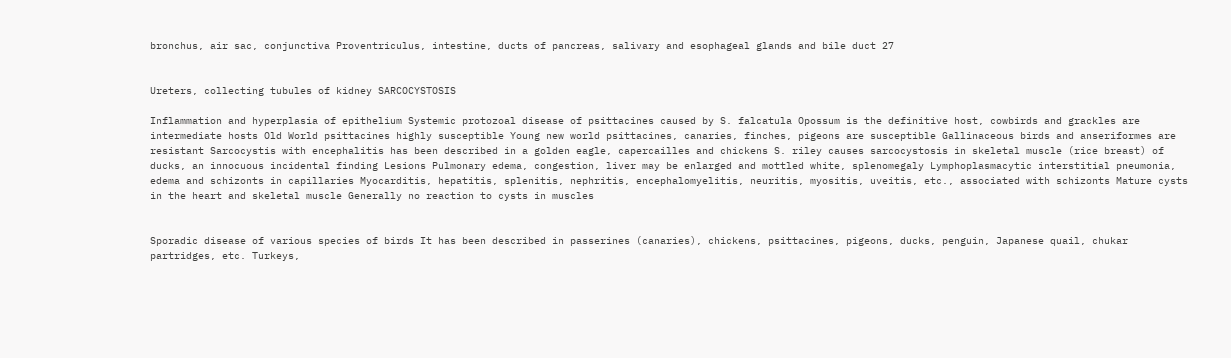bronchus, air sac, conjunctiva Proventriculus, intestine, ducts of pancreas, salivary and esophageal glands and bile duct 27


Ureters, collecting tubules of kidney SARCOCYSTOSIS

Inflammation and hyperplasia of epithelium Systemic protozoal disease of psittacines caused by S. falcatula Opossum is the definitive host, cowbirds and grackles are intermediate hosts Old World psittacines highly susceptible Young new world psittacines, canaries, finches, pigeons are susceptible Gallinaceous birds and anseriformes are resistant Sarcocystis with encephalitis has been described in a golden eagle, capercailles and chickens S. riley causes sarcocystosis in skeletal muscle (rice breast) of ducks, an innocuous incidental finding Lesions Pulmonary edema, congestion, liver may be enlarged and mottled white, splenomegaly Lymphoplasmacytic interstitial pneumonia, edema and schizonts in capillaries Myocarditis, hepatitis, splenitis, nephritis, encephalomyelitis, neuritis, myositis, uveitis, etc., associated with schizonts Mature cysts in the heart and skeletal muscle Generally no reaction to cysts in muscles


Sporadic disease of various species of birds It has been described in passerines (canaries), chickens, psittacines, pigeons, ducks, penguin, Japanese quail, chukar partridges, etc. Turkeys,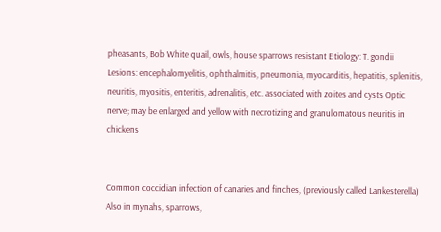pheasants, Bob White quail, owls, house sparrows resistant Etiology: T. gondii Lesions: encephalomyelitis, ophthalmitis, pneumonia, myocarditis, hepatitis, splenitis, neuritis, myositis, enteritis, adrenalitis, etc. associated with zoites and cysts Optic nerve; may be enlarged and yellow with necrotizing and granulomatous neuritis in chickens


Common coccidian infection of canaries and finches, (previously called Lankesterella) Also in mynahs, sparrows,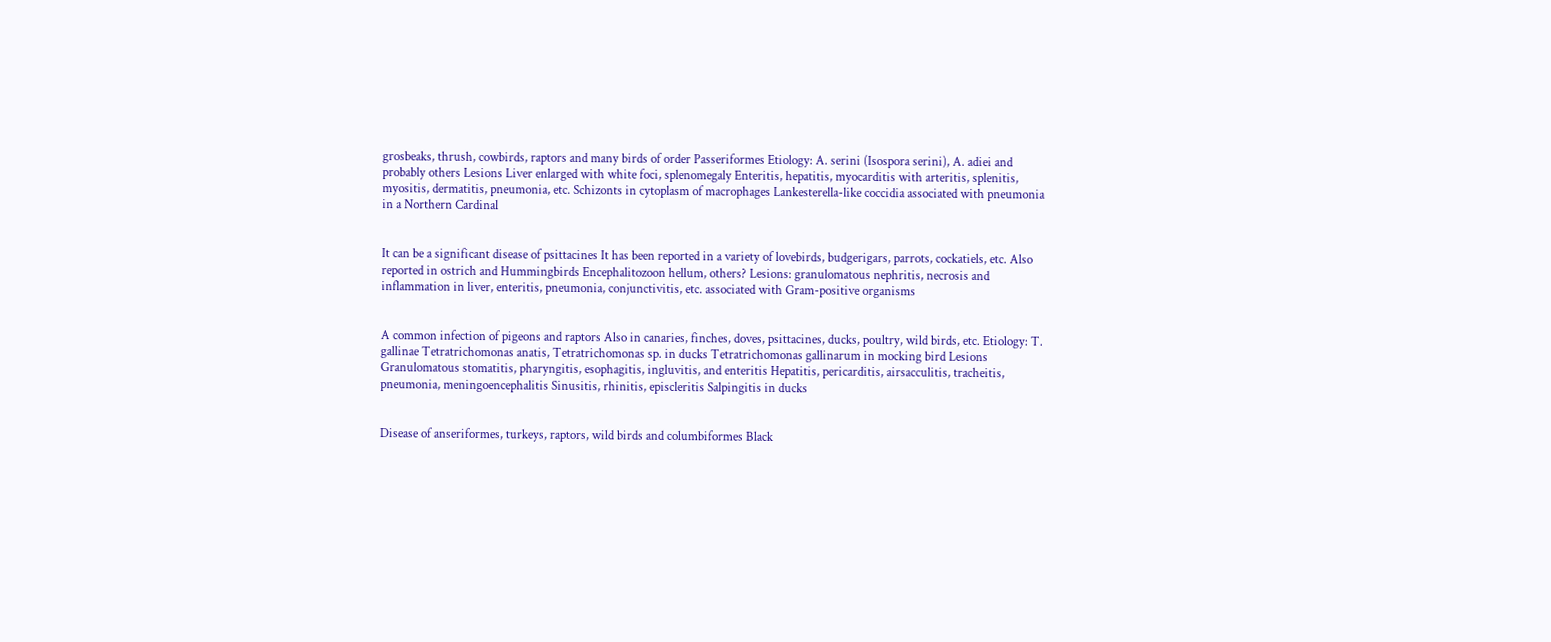grosbeaks, thrush, cowbirds, raptors and many birds of order Passeriformes Etiology: A. serini (Isospora serini), A. adiei and probably others Lesions Liver enlarged with white foci, splenomegaly Enteritis, hepatitis, myocarditis with arteritis, splenitis, myositis, dermatitis, pneumonia, etc. Schizonts in cytoplasm of macrophages Lankesterella-like coccidia associated with pneumonia in a Northern Cardinal


It can be a significant disease of psittacines It has been reported in a variety of lovebirds, budgerigars, parrots, cockatiels, etc. Also reported in ostrich and Hummingbirds Encephalitozoon hellum, others? Lesions: granulomatous nephritis, necrosis and inflammation in liver, enteritis, pneumonia, conjunctivitis, etc. associated with Gram-positive organisms


A common infection of pigeons and raptors Also in canaries, finches, doves, psittacines, ducks, poultry, wild birds, etc. Etiology: T. gallinae Tetratrichomonas anatis, Tetratrichomonas sp. in ducks Tetratrichomonas gallinarum in mocking bird Lesions Granulomatous stomatitis, pharyngitis, esophagitis, ingluvitis, and enteritis Hepatitis, pericarditis, airsacculitis, tracheitis, pneumonia, meningoencephalitis Sinusitis, rhinitis, episcleritis Salpingitis in ducks


Disease of anseriformes, turkeys, raptors, wild birds and columbiformes Black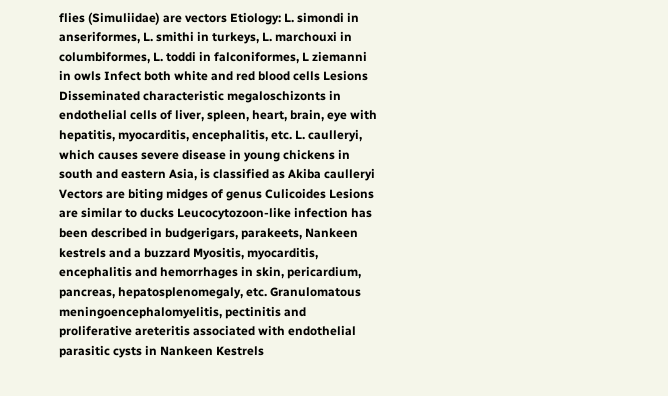flies (Simuliidae) are vectors Etiology: L. simondi in anseriformes, L. smithi in turkeys, L. marchouxi in columbiformes, L. toddi in falconiformes, L ziemanni in owls Infect both white and red blood cells Lesions Disseminated characteristic megaloschizonts in endothelial cells of liver, spleen, heart, brain, eye with hepatitis, myocarditis, encephalitis, etc. L. caulleryi, which causes severe disease in young chickens in south and eastern Asia, is classified as Akiba caulleryi Vectors are biting midges of genus Culicoides Lesions are similar to ducks Leucocytozoon-like infection has been described in budgerigars, parakeets, Nankeen kestrels and a buzzard Myositis, myocarditis, encephalitis and hemorrhages in skin, pericardium, pancreas, hepatosplenomegaly, etc. Granulomatous meningoencephalomyelitis, pectinitis and proliferative areteritis associated with endothelial parasitic cysts in Nankeen Kestrels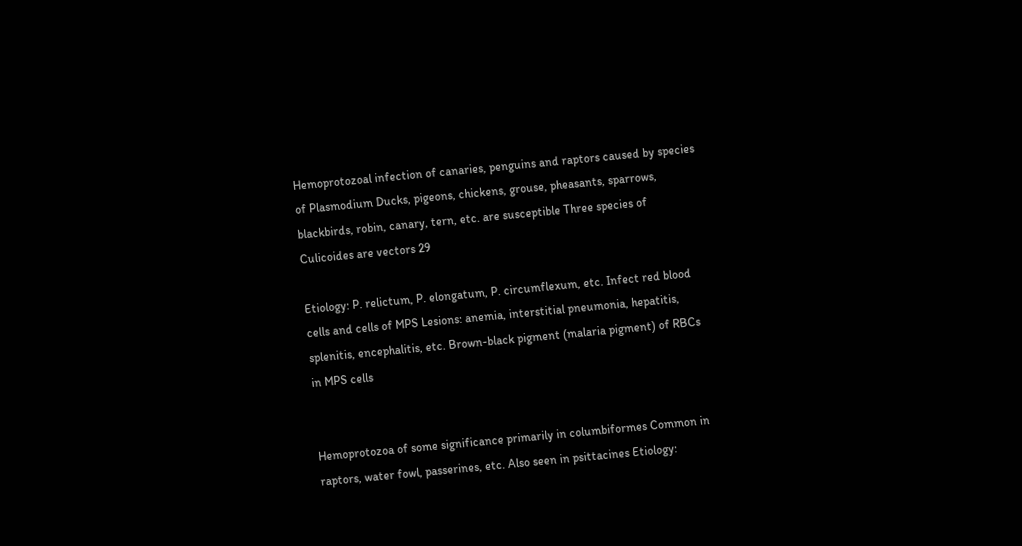Hemoprotozoal infection of canaries, penguins and raptors caused by species of Plasmodium Ducks, pigeons, chickens, grouse, pheasants, sparrows, blackbirds, robin, canary, tern, etc. are susceptible Three species of Culicoides are vectors 29

Etiology: P. relictum, P. elongatum, P. circumflexum, etc. Infect red blood cells and cells of MPS Lesions: anemia, interstitial pneumonia, hepatitis, splenitis, encephalitis, etc. Brown-black pigment (malaria pigment) of RBCs in MPS cells


Hemoprotozoa of some significance primarily in columbiformes Common in raptors, water fowl, passerines, etc. Also seen in psittacines Etiology: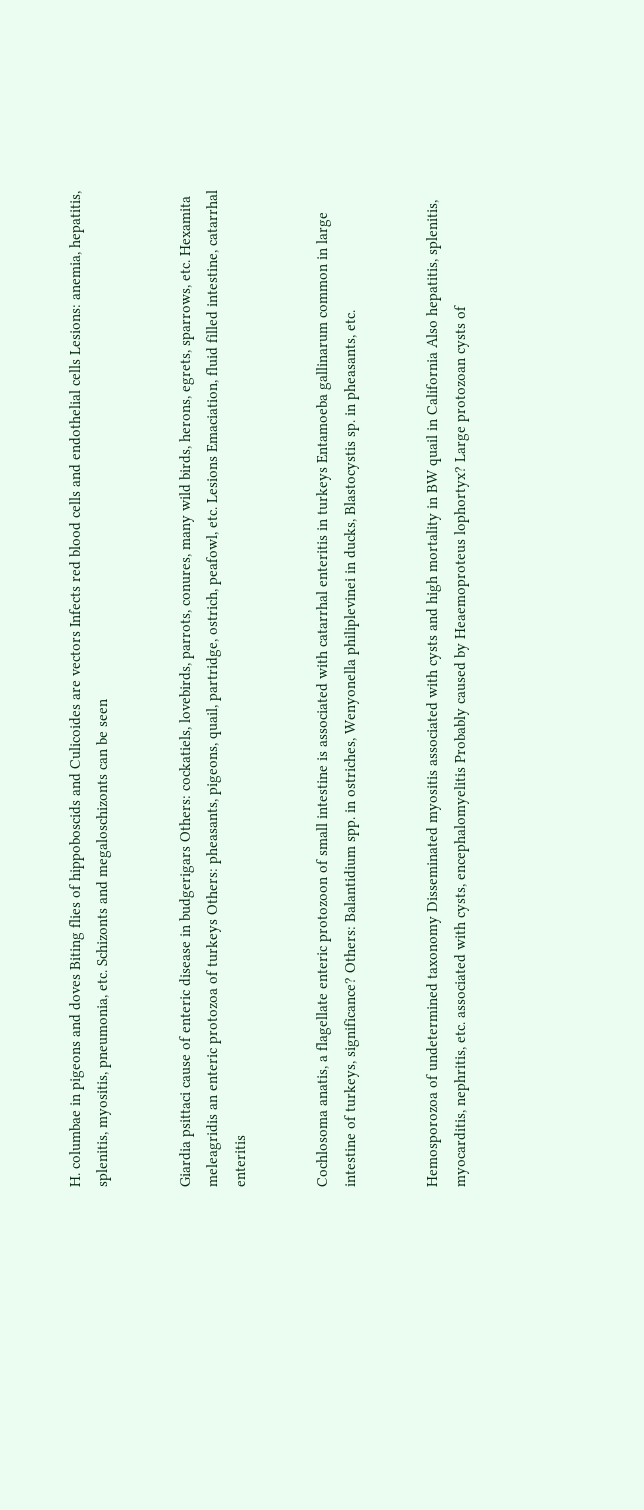H. columbae in pigeons and doves Biting flies of hippoboscids and Culicoides are vectors Infects red blood cells and endothelial cells Lesions: anemia, hepatitis, splenitis, myositis, pneumonia, etc. Schizonts and megaloschizonts can be seen


Giardia psittaci cause of enteric disease in budgerigars Others: cockatiels, lovebirds, parrots, conures, many wild birds, herons, egrets, sparrows, etc. Hexamita meleagridis an enteric protozoa of turkeys Others: pheasants, pigeons, quail, partridge, ostrich, peafowl, etc. Lesions Emaciation, fluid filled intestine, catarrhal enteritis


Cochlosoma anatis, a flagellate enteric protozoon of small intestine is associated with catarrhal enteritis in turkeys Entamoeba gallinarum common in large intestine of turkeys, significance? Others: Balantidium spp. in ostriches, Wenyonella philiplevinei in ducks, Blastocystis sp. in pheasants, etc.


Hemosporozoa of undetermined taxonomy Disseminated myositis associated with cysts and high mortality in BW quail in California Also hepatitis, splenitis, myocarditis, nephritis, etc. associated with cysts, encephalomyelitis Probably caused by Heaemoproteus lophortyx? Large protozoan cysts of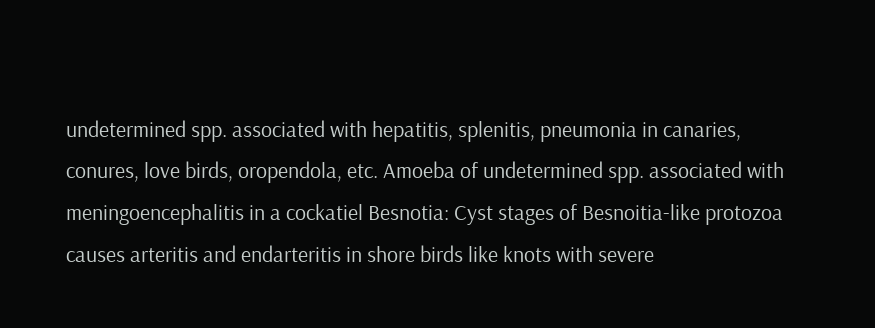undetermined spp. associated with hepatitis, splenitis, pneumonia in canaries, conures, love birds, oropendola, etc. Amoeba of undetermined spp. associated with meningoencephalitis in a cockatiel Besnotia: Cyst stages of Besnoitia-like protozoa causes arteritis and endarteritis in shore birds like knots with severe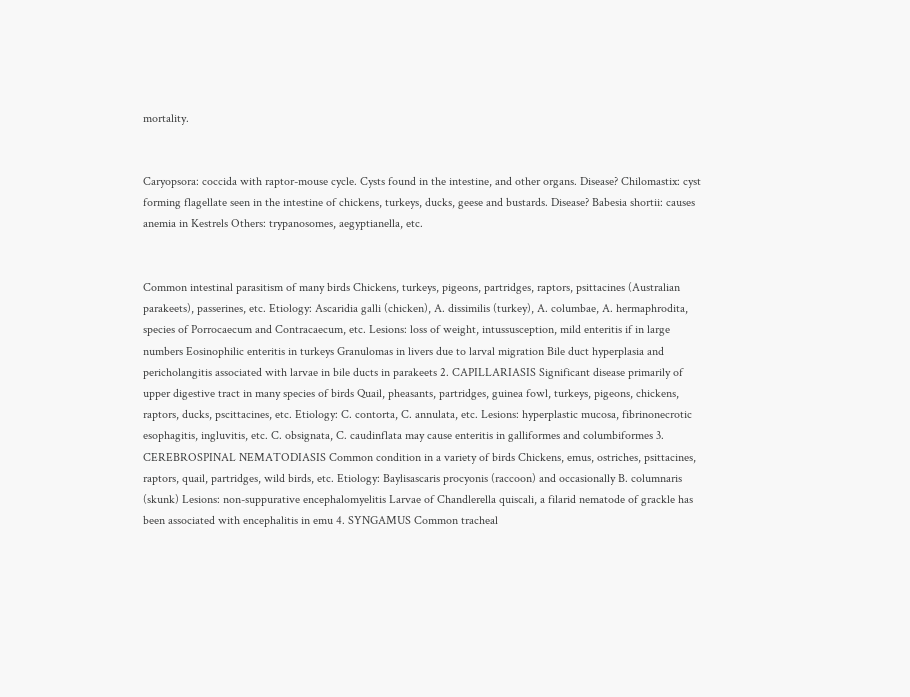mortality.


Caryopsora: coccida with raptor-mouse cycle. Cysts found in the intestine, and other organs. Disease? Chilomastix: cyst forming flagellate seen in the intestine of chickens, turkeys, ducks, geese and bustards. Disease? Babesia shortii: causes anemia in Kestrels Others: trypanosomes, aegyptianella, etc.


Common intestinal parasitism of many birds Chickens, turkeys, pigeons, partridges, raptors, psittacines (Australian parakeets), passerines, etc. Etiology: Ascaridia galli (chicken), A. dissimilis (turkey), A. columbae, A. hermaphrodita, species of Porrocaecum and Contracaecum, etc. Lesions: loss of weight, intussusception, mild enteritis if in large numbers Eosinophilic enteritis in turkeys Granulomas in livers due to larval migration Bile duct hyperplasia and pericholangitis associated with larvae in bile ducts in parakeets 2. CAPILLARIASIS Significant disease primarily of upper digestive tract in many species of birds Quail, pheasants, partridges, guinea fowl, turkeys, pigeons, chickens, raptors, ducks, pscittacines, etc. Etiology: C. contorta, C. annulata, etc. Lesions: hyperplastic mucosa, fibrinonecrotic esophagitis, ingluvitis, etc. C. obsignata, C. caudinflata may cause enteritis in galliformes and columbiformes 3. CEREBROSPINAL NEMATODIASIS Common condition in a variety of birds Chickens, emus, ostriches, psittacines, raptors, quail, partridges, wild birds, etc. Etiology: Baylisascaris procyonis (raccoon) and occasionally B. columnaris (skunk) Lesions: non-suppurative encephalomyelitis Larvae of Chandlerella quiscali, a filarid nematode of grackle has been associated with encephalitis in emu 4. SYNGAMUS Common tracheal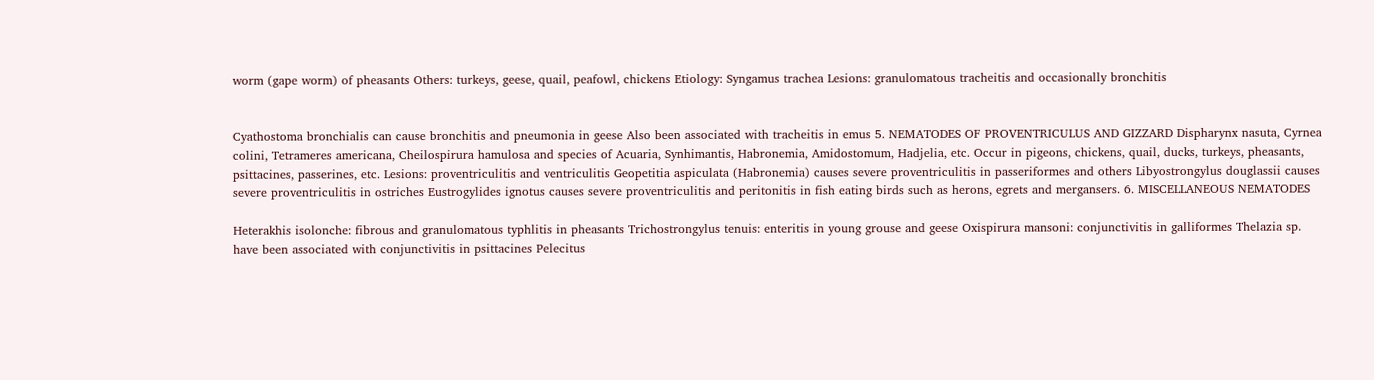worm (gape worm) of pheasants Others: turkeys, geese, quail, peafowl, chickens Etiology: Syngamus trachea Lesions: granulomatous tracheitis and occasionally bronchitis


Cyathostoma bronchialis can cause bronchitis and pneumonia in geese Also been associated with tracheitis in emus 5. NEMATODES OF PROVENTRICULUS AND GIZZARD Dispharynx nasuta, Cyrnea colini, Tetrameres americana, Cheilospirura hamulosa and species of Acuaria, Synhimantis, Habronemia, Amidostomum, Hadjelia, etc. Occur in pigeons, chickens, quail, ducks, turkeys, pheasants, psittacines, passerines, etc. Lesions: proventriculitis and ventriculitis Geopetitia aspiculata (Habronemia) causes severe proventriculitis in passeriformes and others Libyostrongylus douglassii causes severe proventriculitis in ostriches Eustrogylides ignotus causes severe proventriculitis and peritonitis in fish eating birds such as herons, egrets and mergansers. 6. MISCELLANEOUS NEMATODES

Heterakhis isolonche: fibrous and granulomatous typhlitis in pheasants Trichostrongylus tenuis: enteritis in young grouse and geese Oxispirura mansoni: conjunctivitis in galliformes Thelazia sp. have been associated with conjunctivitis in psittacines Pelecitus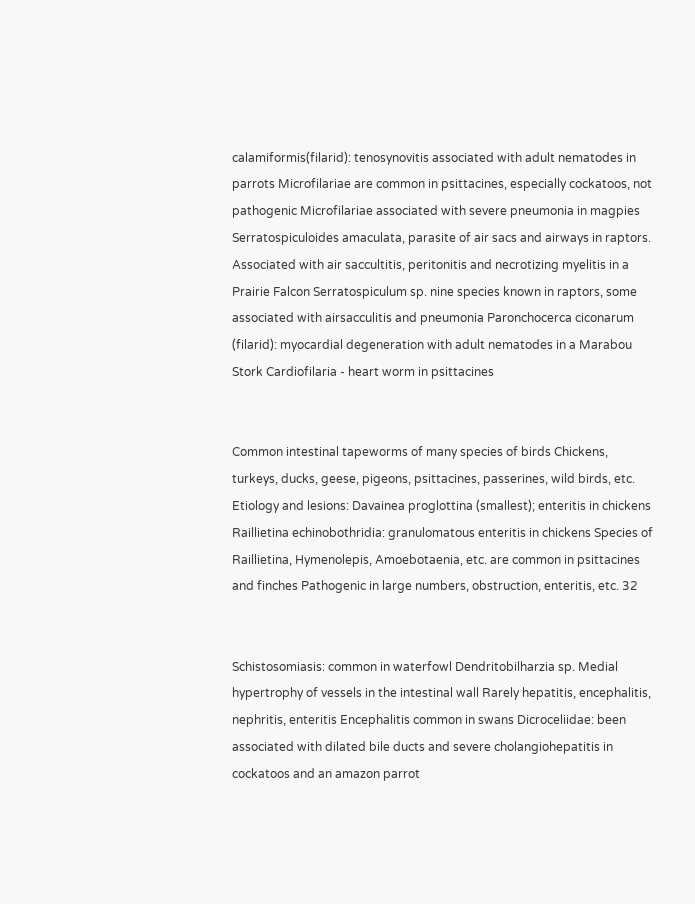calamiformis(filarid): tenosynovitis associated with adult nematodes in parrots Microfilariae are common in psittacines, especially cockatoos, not pathogenic Microfilariae associated with severe pneumonia in magpies Serratospiculoides amaculata, parasite of air sacs and airways in raptors. Associated with air saccultitis, peritonitis and necrotizing myelitis in a Prairie Falcon Serratospiculum sp. nine species known in raptors, some associated with airsacculitis and pneumonia Paronchocerca ciconarum (filarid): myocardial degeneration with adult nematodes in a Marabou Stork Cardiofilaria - heart worm in psittacines


Common intestinal tapeworms of many species of birds Chickens, turkeys, ducks, geese, pigeons, psittacines, passerines, wild birds, etc. Etiology and lesions: Davainea proglottina (smallest); enteritis in chickens Raillietina echinobothridia: granulomatous enteritis in chickens Species of Raillietina, Hymenolepis, Amoebotaenia, etc. are common in psittacines and finches Pathogenic in large numbers, obstruction, enteritis, etc. 32


Schistosomiasis: common in waterfowl Dendritobilharzia sp. Medial hypertrophy of vessels in the intestinal wall Rarely hepatitis, encephalitis, nephritis, enteritis Encephalitis common in swans Dicroceliidae: been associated with dilated bile ducts and severe cholangiohepatitis in cockatoos and an amazon parrot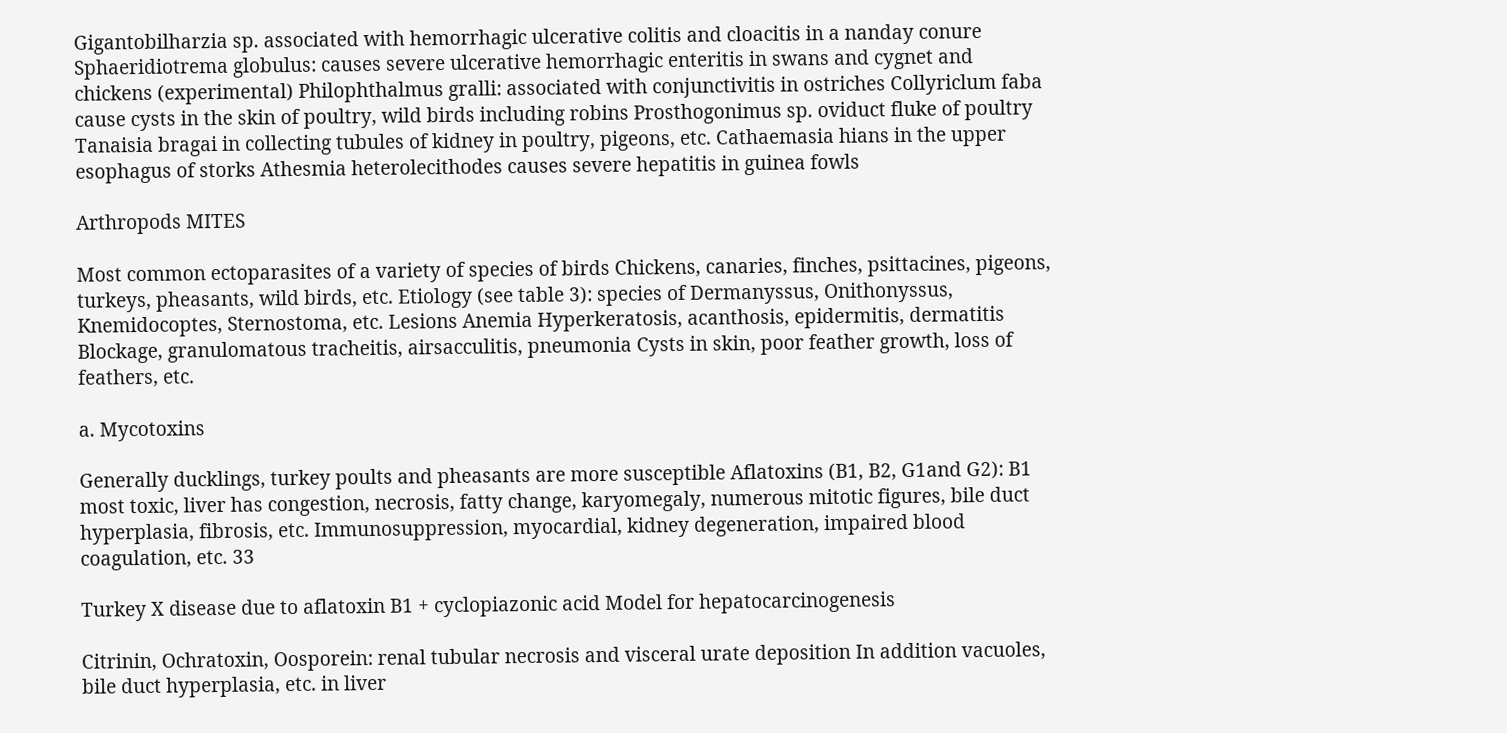Gigantobilharzia sp. associated with hemorrhagic ulcerative colitis and cloacitis in a nanday conure Sphaeridiotrema globulus: causes severe ulcerative hemorrhagic enteritis in swans and cygnet and chickens (experimental) Philophthalmus gralli: associated with conjunctivitis in ostriches Collyriclum faba cause cysts in the skin of poultry, wild birds including robins Prosthogonimus sp. oviduct fluke of poultry Tanaisia bragai in collecting tubules of kidney in poultry, pigeons, etc. Cathaemasia hians in the upper esophagus of storks Athesmia heterolecithodes causes severe hepatitis in guinea fowls

Arthropods MITES

Most common ectoparasites of a variety of species of birds Chickens, canaries, finches, psittacines, pigeons, turkeys, pheasants, wild birds, etc. Etiology (see table 3): species of Dermanyssus, Onithonyssus, Knemidocoptes, Sternostoma, etc. Lesions Anemia Hyperkeratosis, acanthosis, epidermitis, dermatitis Blockage, granulomatous tracheitis, airsacculitis, pneumonia Cysts in skin, poor feather growth, loss of feathers, etc.

a. Mycotoxins

Generally ducklings, turkey poults and pheasants are more susceptible Aflatoxins (B1, B2, G1and G2): B1 most toxic, liver has congestion, necrosis, fatty change, karyomegaly, numerous mitotic figures, bile duct hyperplasia, fibrosis, etc. Immunosuppression, myocardial, kidney degeneration, impaired blood coagulation, etc. 33

Turkey X disease due to aflatoxin B1 + cyclopiazonic acid Model for hepatocarcinogenesis

Citrinin, Ochratoxin, Oosporein: renal tubular necrosis and visceral urate deposition In addition vacuoles, bile duct hyperplasia, etc. in liver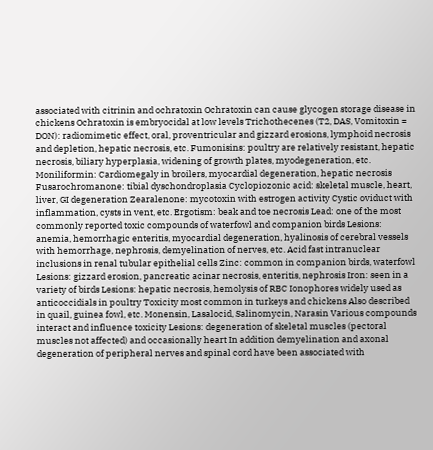associated with citrinin and ochratoxin Ochratoxin can cause glycogen storage disease in chickens Ochratoxin is embryocidal at low levels Trichothecenes (T2, DAS, Vomitoxin = DON): radiomimetic effect, oral, proventricular and gizzard erosions, lymphoid necrosis and depletion, hepatic necrosis, etc. Fumonisins: poultry are relatively resistant, hepatic necrosis, biliary hyperplasia, widening of growth plates, myodegeneration, etc. Moniliformin: Cardiomegaly in broilers, myocardial degeneration, hepatic necrosis Fusarochromanone: tibial dyschondroplasia Cyclopiozonic acid: skeletal muscle, heart, liver, GI degeneration Zearalenone: mycotoxin with estrogen activity Cystic oviduct with inflammation, cysts in vent, etc. Ergotism: beak and toe necrosis Lead: one of the most commonly reported toxic compounds of waterfowl and companion birds Lesions: anemia, hemorrhagic enteritis, myocardial degeneration, hyalinosis of cerebral vessels with hemorrhage, nephrosis, demyelination of nerves, etc. Acid fast intranuclear inclusions in renal tubular epithelial cells Zinc: common in companion birds, waterfowl Lesions: gizzard erosion, pancreatic acinar necrosis, enteritis, nephrosis Iron: seen in a variety of birds Lesions: hepatic necrosis, hemolysis of RBC Ionophores widely used as anticoccidials in poultry Toxicity most common in turkeys and chickens Also described in quail, guinea fowl, etc. Monensin, Lasalocid, Salinomycin, Narasin Various compounds interact and influence toxicity Lesions: degeneration of skeletal muscles (pectoral muscles not affected) and occasionally heart In addition demyelination and axonal degeneration of peripheral nerves and spinal cord have been associated with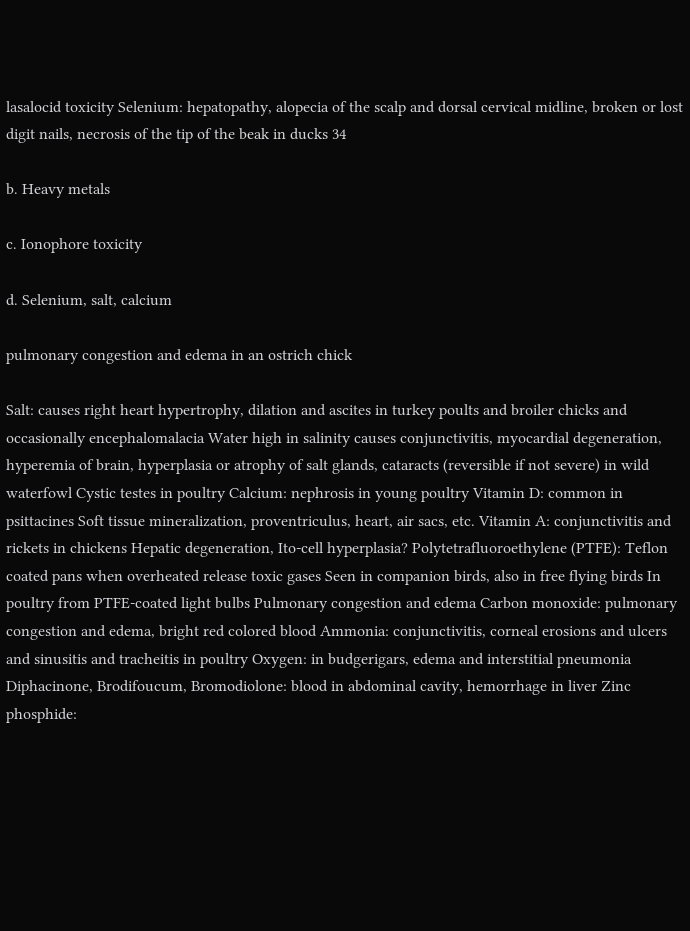lasalocid toxicity Selenium: hepatopathy, alopecia of the scalp and dorsal cervical midline, broken or lost digit nails, necrosis of the tip of the beak in ducks 34

b. Heavy metals

c. Ionophore toxicity

d. Selenium, salt, calcium

pulmonary congestion and edema in an ostrich chick

Salt: causes right heart hypertrophy, dilation and ascites in turkey poults and broiler chicks and occasionally encephalomalacia Water high in salinity causes conjunctivitis, myocardial degeneration, hyperemia of brain, hyperplasia or atrophy of salt glands, cataracts (reversible if not severe) in wild waterfowl Cystic testes in poultry Calcium: nephrosis in young poultry Vitamin D: common in psittacines Soft tissue mineralization, proventriculus, heart, air sacs, etc. Vitamin A: conjunctivitis and rickets in chickens Hepatic degeneration, Ito-cell hyperplasia? Polytetrafluoroethylene (PTFE): Teflon coated pans when overheated release toxic gases Seen in companion birds, also in free flying birds In poultry from PTFE-coated light bulbs Pulmonary congestion and edema Carbon monoxide: pulmonary congestion and edema, bright red colored blood Ammonia: conjunctivitis, corneal erosions and ulcers and sinusitis and tracheitis in poultry Oxygen: in budgerigars, edema and interstitial pneumonia Diphacinone, Brodifoucum, Bromodiolone: blood in abdominal cavity, hemorrhage in liver Zinc phosphide: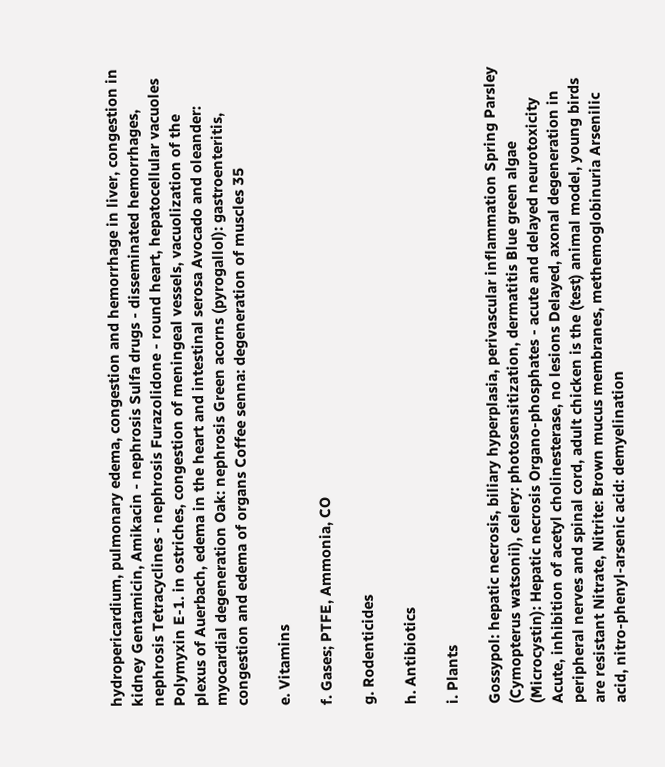hydropericardium, pulmonary edema, congestion and hemorrhage in liver, congestion in kidney Gentamicin, Amikacin - nephrosis Sulfa drugs - disseminated hemorrhages, nephrosis Tetracyclines - nephrosis Furazolidone - round heart, hepatocellular vacuoles Polymyxin E-1. in ostriches, congestion of meningeal vessels, vacuolization of the plexus of Auerbach, edema in the heart and intestinal serosa Avocado and oleander: myocardial degeneration Oak: nephrosis Green acorns (pyrogallol): gastroenteritis, congestion and edema of organs Coffee senna: degeneration of muscles 35

e. Vitamins

f. Gases; PTFE, Ammonia, CO

g. Rodenticides

h. Antibiotics

i. Plants

Gossypol: hepatic necrosis, biliary hyperplasia, perivascular inflammation Spring Parsley (Cymopterus watsonii), celery: photosensitization, dermatitis Blue green algae (Microcystin): Hepatic necrosis Organo-phosphates - acute and delayed neurotoxicity Acute, inhibition of acetyl cholinesterase, no lesions Delayed, axonal degeneration in peripheral nerves and spinal cord, adult chicken is the (test) animal model, young birds are resistant Nitrate, Nitrite: Brown mucus membranes, methemoglobinuria Arsenilic acid, nitro-phenyl-arsenic acid: demyelination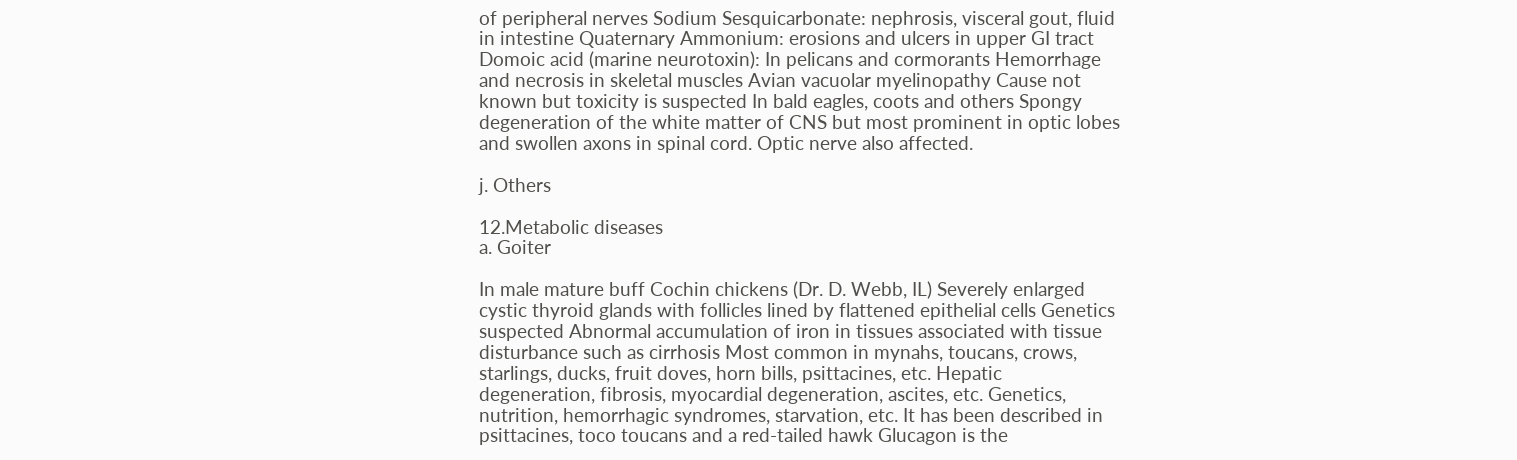of peripheral nerves Sodium Sesquicarbonate: nephrosis, visceral gout, fluid in intestine Quaternary Ammonium: erosions and ulcers in upper GI tract Domoic acid (marine neurotoxin): In pelicans and cormorants Hemorrhage and necrosis in skeletal muscles Avian vacuolar myelinopathy Cause not known but toxicity is suspected In bald eagles, coots and others Spongy degeneration of the white matter of CNS but most prominent in optic lobes and swollen axons in spinal cord. Optic nerve also affected.

j. Others

12.Metabolic diseases
a. Goiter

In male mature buff Cochin chickens (Dr. D. Webb, IL) Severely enlarged cystic thyroid glands with follicles lined by flattened epithelial cells Genetics suspected Abnormal accumulation of iron in tissues associated with tissue disturbance such as cirrhosis Most common in mynahs, toucans, crows, starlings, ducks, fruit doves, horn bills, psittacines, etc. Hepatic degeneration, fibrosis, myocardial degeneration, ascites, etc. Genetics, nutrition, hemorrhagic syndromes, starvation, etc. It has been described in psittacines, toco toucans and a red-tailed hawk Glucagon is the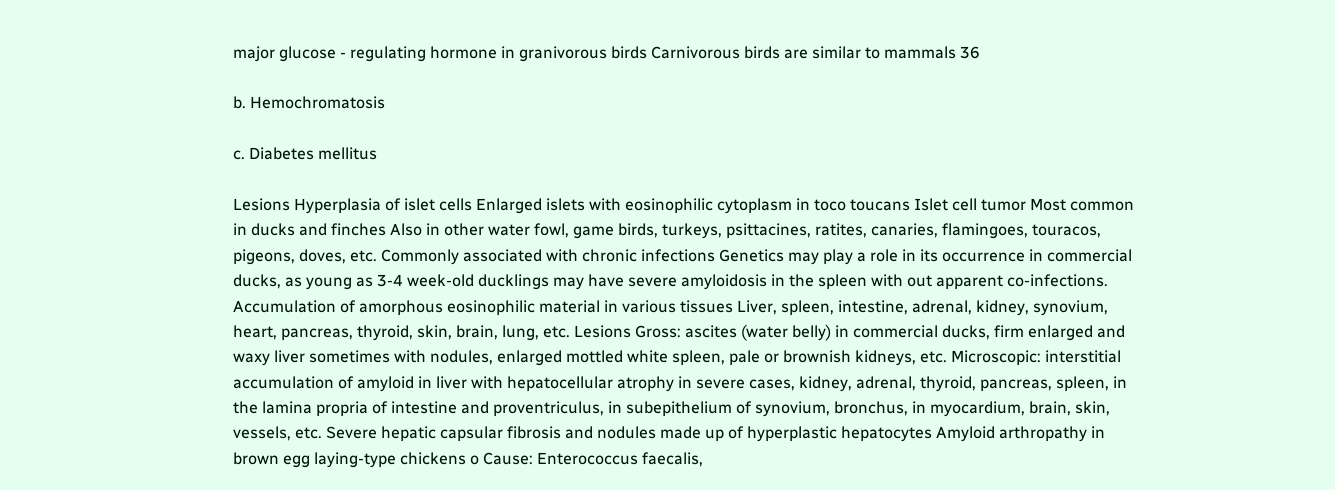major glucose - regulating hormone in granivorous birds Carnivorous birds are similar to mammals 36

b. Hemochromatosis

c. Diabetes mellitus

Lesions Hyperplasia of islet cells Enlarged islets with eosinophilic cytoplasm in toco toucans Islet cell tumor Most common in ducks and finches Also in other water fowl, game birds, turkeys, psittacines, ratites, canaries, flamingoes, touracos, pigeons, doves, etc. Commonly associated with chronic infections Genetics may play a role in its occurrence in commercial ducks, as young as 3-4 week-old ducklings may have severe amyloidosis in the spleen with out apparent co-infections. Accumulation of amorphous eosinophilic material in various tissues Liver, spleen, intestine, adrenal, kidney, synovium, heart, pancreas, thyroid, skin, brain, lung, etc. Lesions Gross: ascites (water belly) in commercial ducks, firm enlarged and waxy liver sometimes with nodules, enlarged mottled white spleen, pale or brownish kidneys, etc. Microscopic: interstitial accumulation of amyloid in liver with hepatocellular atrophy in severe cases, kidney, adrenal, thyroid, pancreas, spleen, in the lamina propria of intestine and proventriculus, in subepithelium of synovium, bronchus, in myocardium, brain, skin, vessels, etc. Severe hepatic capsular fibrosis and nodules made up of hyperplastic hepatocytes Amyloid arthropathy in brown egg laying-type chickens o Cause: Enterococcus faecalis,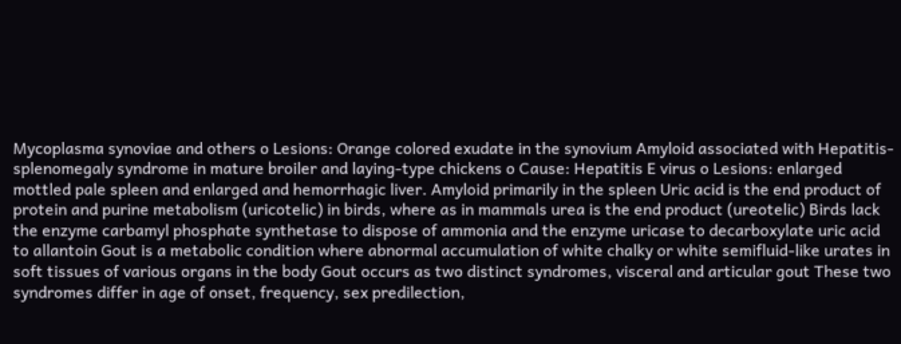Mycoplasma synoviae and others o Lesions: Orange colored exudate in the synovium Amyloid associated with Hepatitis-splenomegaly syndrome in mature broiler and laying-type chickens o Cause: Hepatitis E virus o Lesions: enlarged mottled pale spleen and enlarged and hemorrhagic liver. Amyloid primarily in the spleen Uric acid is the end product of protein and purine metabolism (uricotelic) in birds, where as in mammals urea is the end product (ureotelic) Birds lack the enzyme carbamyl phosphate synthetase to dispose of ammonia and the enzyme uricase to decarboxylate uric acid to allantoin Gout is a metabolic condition where abnormal accumulation of white chalky or white semifluid-like urates in soft tissues of various organs in the body Gout occurs as two distinct syndromes, visceral and articular gout These two syndromes differ in age of onset, frequency, sex predilection,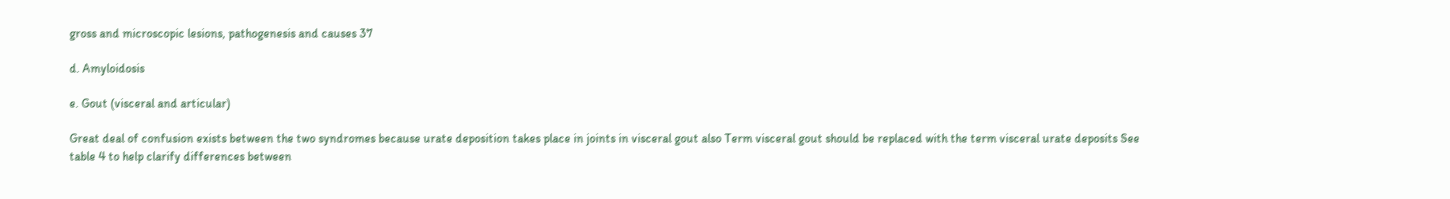gross and microscopic lesions, pathogenesis and causes 37

d. Amyloidosis

e. Gout (visceral and articular)

Great deal of confusion exists between the two syndromes because urate deposition takes place in joints in visceral gout also Term visceral gout should be replaced with the term visceral urate deposits See table 4 to help clarify differences between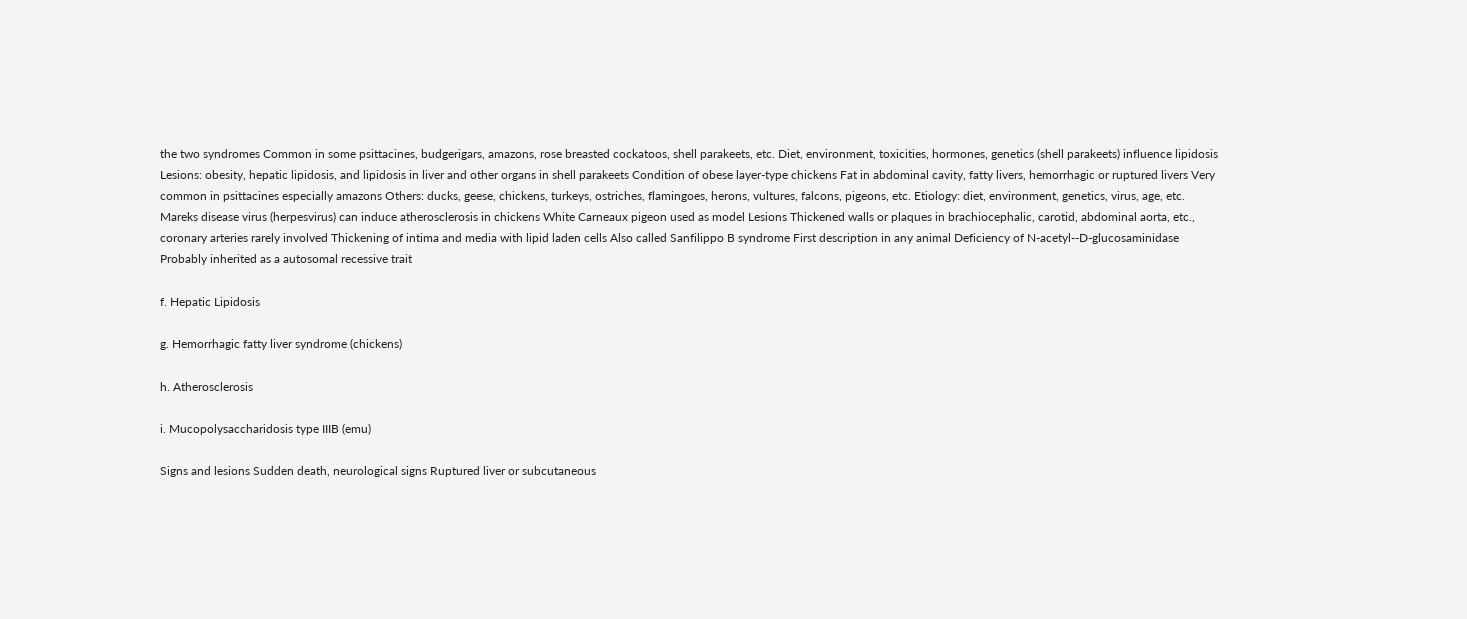the two syndromes Common in some psittacines, budgerigars, amazons, rose breasted cockatoos, shell parakeets, etc. Diet, environment, toxicities, hormones, genetics (shell parakeets) influence lipidosis Lesions: obesity, hepatic lipidosis, and lipidosis in liver and other organs in shell parakeets Condition of obese layer-type chickens Fat in abdominal cavity, fatty livers, hemorrhagic or ruptured livers Very common in psittacines especially amazons Others: ducks, geese, chickens, turkeys, ostriches, flamingoes, herons, vultures, falcons, pigeons, etc. Etiology: diet, environment, genetics, virus, age, etc. Mareks disease virus (herpesvirus) can induce atherosclerosis in chickens White Carneaux pigeon used as model Lesions Thickened walls or plaques in brachiocephalic, carotid, abdominal aorta, etc., coronary arteries rarely involved Thickening of intima and media with lipid laden cells Also called Sanfilippo B syndrome First description in any animal Deficiency of N-acetyl--D-glucosaminidase Probably inherited as a autosomal recessive trait

f. Hepatic Lipidosis

g. Hemorrhagic fatty liver syndrome (chickens)

h. Atherosclerosis

i. Mucopolysaccharidosis type IIIB (emu)

Signs and lesions Sudden death, neurological signs Ruptured liver or subcutaneous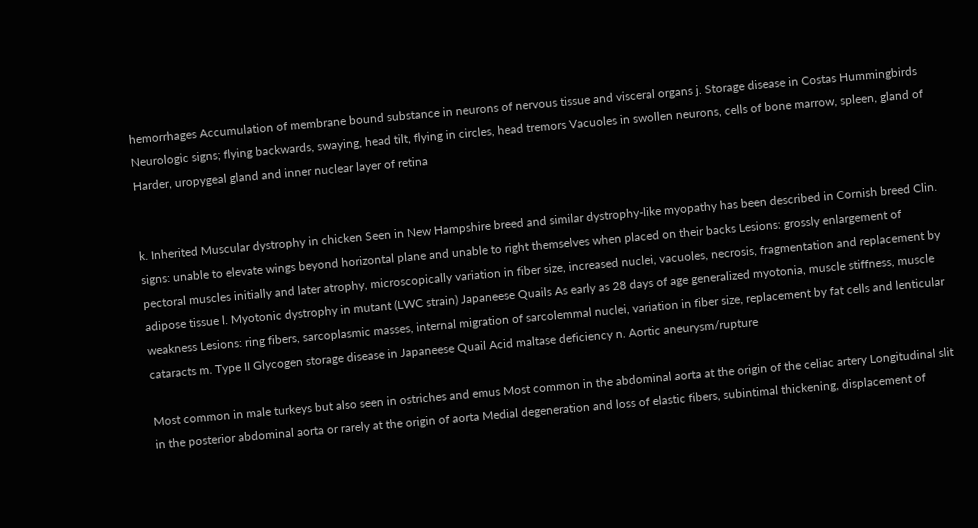hemorrhages Accumulation of membrane bound substance in neurons of nervous tissue and visceral organs j. Storage disease in Costas Hummingbirds Neurologic signs; flying backwards, swaying, head tilt, flying in circles, head tremors Vacuoles in swollen neurons, cells of bone marrow, spleen, gland of Harder, uropygeal gland and inner nuclear layer of retina


k. Inherited Muscular dystrophy in chicken Seen in New Hampshire breed and similar dystrophy-like myopathy has been described in Cornish breed Clin. signs: unable to elevate wings beyond horizontal plane and unable to right themselves when placed on their backs Lesions: grossly enlargement of pectoral muscles initially and later atrophy, microscopically variation in fiber size, increased nuclei, vacuoles, necrosis, fragmentation and replacement by adipose tissue l. Myotonic dystrophy in mutant (LWC strain) Japaneese Quails As early as 28 days of age generalized myotonia, muscle stiffness, muscle weakness Lesions: ring fibers, sarcoplasmic masses, internal migration of sarcolemmal nuclei, variation in fiber size, replacement by fat cells and lenticular cataracts m. Type II Glycogen storage disease in Japaneese Quail Acid maltase deficiency n. Aortic aneurysm/rupture

Most common in male turkeys but also seen in ostriches and emus Most common in the abdominal aorta at the origin of the celiac artery Longitudinal slit in the posterior abdominal aorta or rarely at the origin of aorta Medial degeneration and loss of elastic fibers, subintimal thickening, displacement of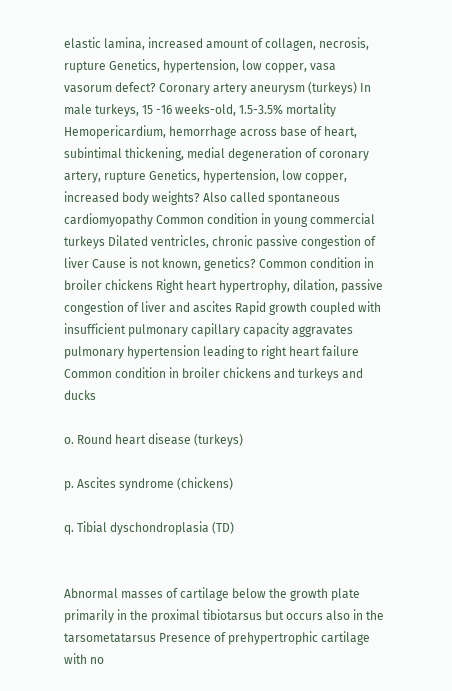elastic lamina, increased amount of collagen, necrosis, rupture Genetics, hypertension, low copper, vasa vasorum defect? Coronary artery aneurysm (turkeys) In male turkeys, 15 -16 weeks-old, 1.5-3.5% mortality Hemopericardium, hemorrhage across base of heart, subintimal thickening, medial degeneration of coronary artery, rupture Genetics, hypertension, low copper, increased body weights? Also called spontaneous cardiomyopathy Common condition in young commercial turkeys Dilated ventricles, chronic passive congestion of liver Cause is not known, genetics? Common condition in broiler chickens Right heart hypertrophy, dilation, passive congestion of liver and ascites Rapid growth coupled with insufficient pulmonary capillary capacity aggravates pulmonary hypertension leading to right heart failure Common condition in broiler chickens and turkeys and ducks

o. Round heart disease (turkeys)

p. Ascites syndrome (chickens)

q. Tibial dyschondroplasia (TD)


Abnormal masses of cartilage below the growth plate primarily in the proximal tibiotarsus but occurs also in the tarsometatarsus Presence of prehypertrophic cartilage with no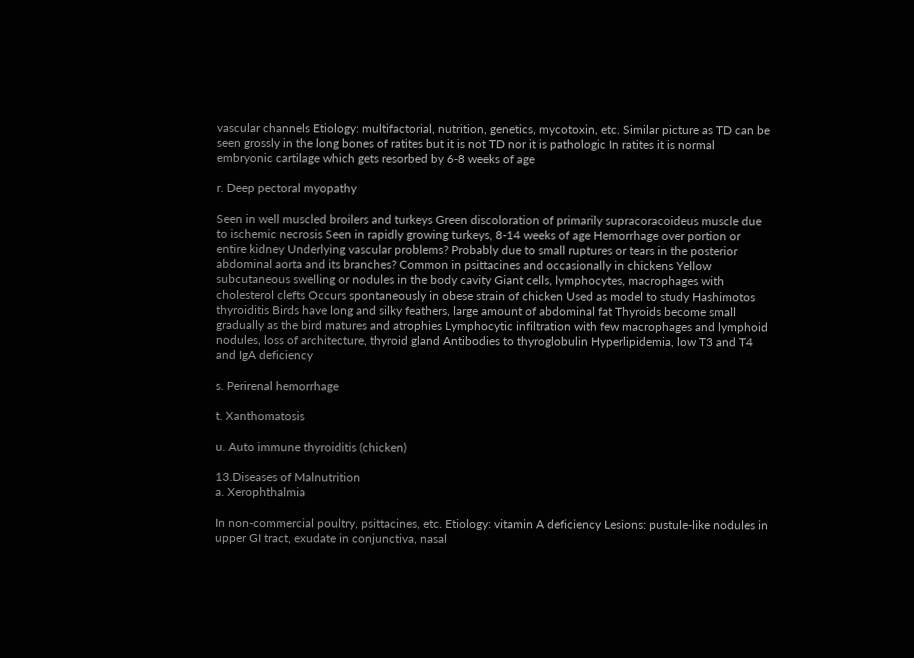vascular channels Etiology: multifactorial, nutrition, genetics, mycotoxin, etc. Similar picture as TD can be seen grossly in the long bones of ratites but it is not TD nor it is pathologic In ratites it is normal embryonic cartilage which gets resorbed by 6-8 weeks of age

r. Deep pectoral myopathy

Seen in well muscled broilers and turkeys Green discoloration of primarily supracoracoideus muscle due to ischemic necrosis Seen in rapidly growing turkeys, 8-14 weeks of age Hemorrhage over portion or entire kidney Underlying vascular problems? Probably due to small ruptures or tears in the posterior abdominal aorta and its branches? Common in psittacines and occasionally in chickens Yellow subcutaneous swelling or nodules in the body cavity Giant cells, lymphocytes, macrophages with cholesterol clefts Occurs spontaneously in obese strain of chicken Used as model to study Hashimotos thyroiditis Birds have long and silky feathers, large amount of abdominal fat Thyroids become small gradually as the bird matures and atrophies Lymphocytic infiltration with few macrophages and lymphoid nodules, loss of architecture, thyroid gland Antibodies to thyroglobulin Hyperlipidemia, low T3 and T4 and IgA deficiency

s. Perirenal hemorrhage

t. Xanthomatosis

u. Auto immune thyroiditis (chicken)

13.Diseases of Malnutrition
a. Xerophthalmia

In non-commercial poultry, psittacines, etc. Etiology: vitamin A deficiency Lesions: pustule-like nodules in upper GI tract, exudate in conjunctiva, nasal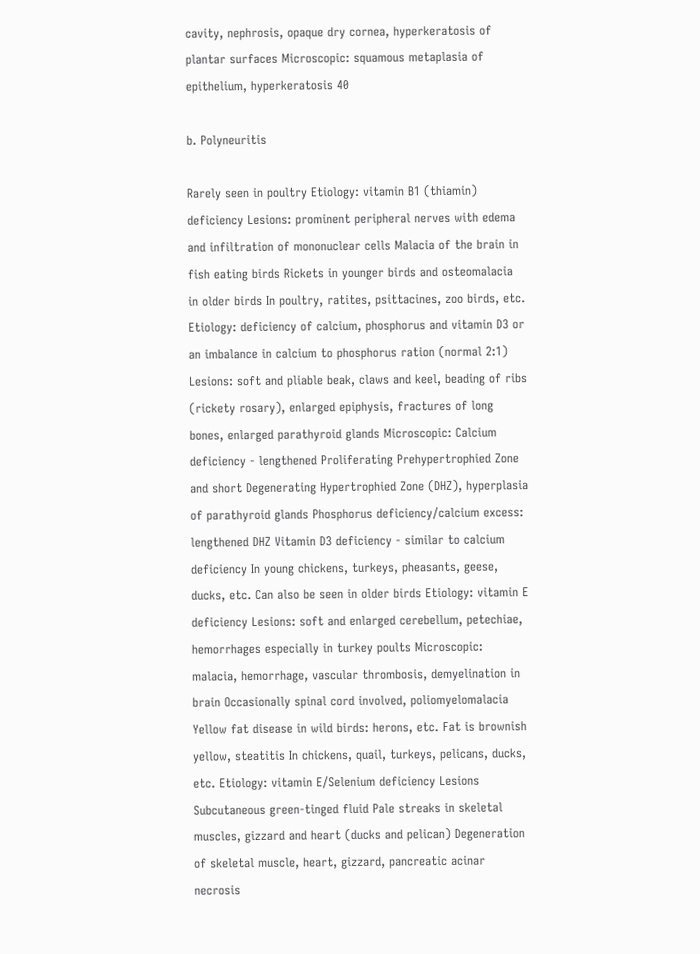cavity, nephrosis, opaque dry cornea, hyperkeratosis of plantar surfaces Microscopic: squamous metaplasia of epithelium, hyperkeratosis 40

b. Polyneuritis

Rarely seen in poultry Etiology: vitamin B1 (thiamin) deficiency Lesions: prominent peripheral nerves with edema and infiltration of mononuclear cells Malacia of the brain in fish eating birds Rickets in younger birds and osteomalacia in older birds In poultry, ratites, psittacines, zoo birds, etc. Etiology: deficiency of calcium, phosphorus and vitamin D3 or an imbalance in calcium to phosphorus ration (normal 2:1) Lesions: soft and pliable beak, claws and keel, beading of ribs (rickety rosary), enlarged epiphysis, fractures of long bones, enlarged parathyroid glands Microscopic: Calcium deficiency - lengthened Proliferating Prehypertrophied Zone and short Degenerating Hypertrophied Zone (DHZ), hyperplasia of parathyroid glands Phosphorus deficiency/calcium excess: lengthened DHZ Vitamin D3 deficiency - similar to calcium deficiency In young chickens, turkeys, pheasants, geese, ducks, etc. Can also be seen in older birds Etiology: vitamin E deficiency Lesions: soft and enlarged cerebellum, petechiae, hemorrhages especially in turkey poults Microscopic: malacia, hemorrhage, vascular thrombosis, demyelination in brain Occasionally spinal cord involved, poliomyelomalacia Yellow fat disease in wild birds: herons, etc. Fat is brownish yellow, steatitis In chickens, quail, turkeys, pelicans, ducks, etc. Etiology: vitamin E/Selenium deficiency Lesions Subcutaneous green-tinged fluid Pale streaks in skeletal muscles, gizzard and heart (ducks and pelican) Degeneration of skeletal muscle, heart, gizzard, pancreatic acinar necrosis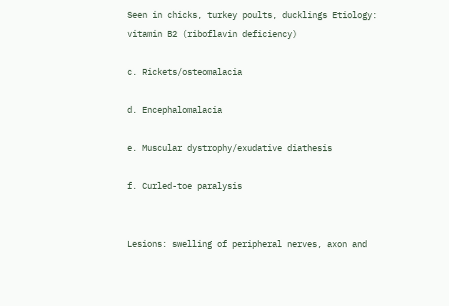Seen in chicks, turkey poults, ducklings Etiology: vitamin B2 (riboflavin deficiency)

c. Rickets/osteomalacia

d. Encephalomalacia

e. Muscular dystrophy/exudative diathesis

f. Curled-toe paralysis


Lesions: swelling of peripheral nerves, axon and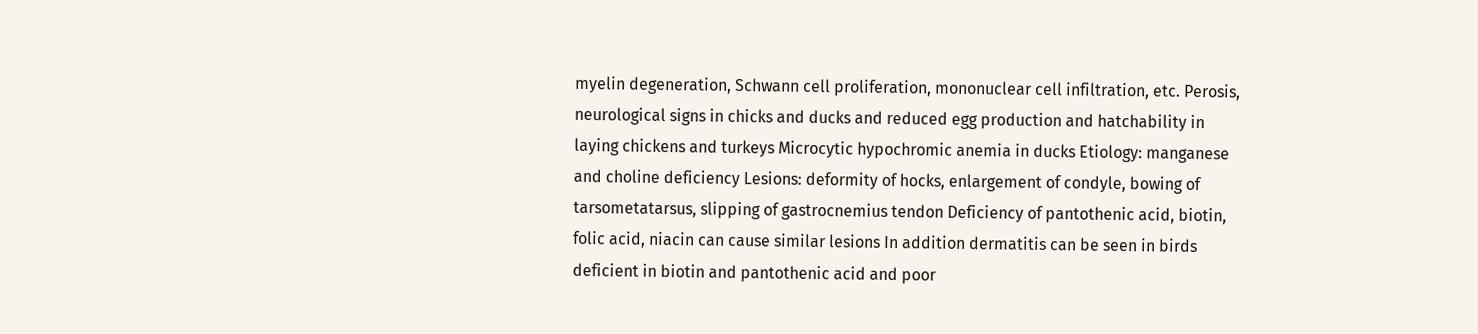myelin degeneration, Schwann cell proliferation, mononuclear cell infiltration, etc. Perosis, neurological signs in chicks and ducks and reduced egg production and hatchability in laying chickens and turkeys Microcytic hypochromic anemia in ducks Etiology: manganese and choline deficiency Lesions: deformity of hocks, enlargement of condyle, bowing of tarsometatarsus, slipping of gastrocnemius tendon Deficiency of pantothenic acid, biotin, folic acid, niacin can cause similar lesions In addition dermatitis can be seen in birds deficient in biotin and pantothenic acid and poor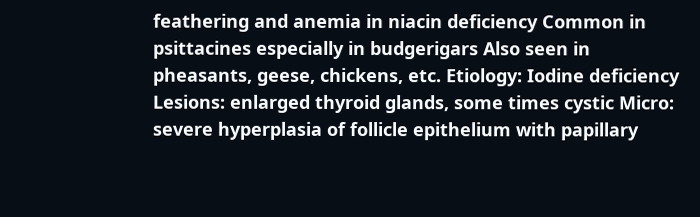feathering and anemia in niacin deficiency Common in psittacines especially in budgerigars Also seen in pheasants, geese, chickens, etc. Etiology: Iodine deficiency Lesions: enlarged thyroid glands, some times cystic Micro: severe hyperplasia of follicle epithelium with papillary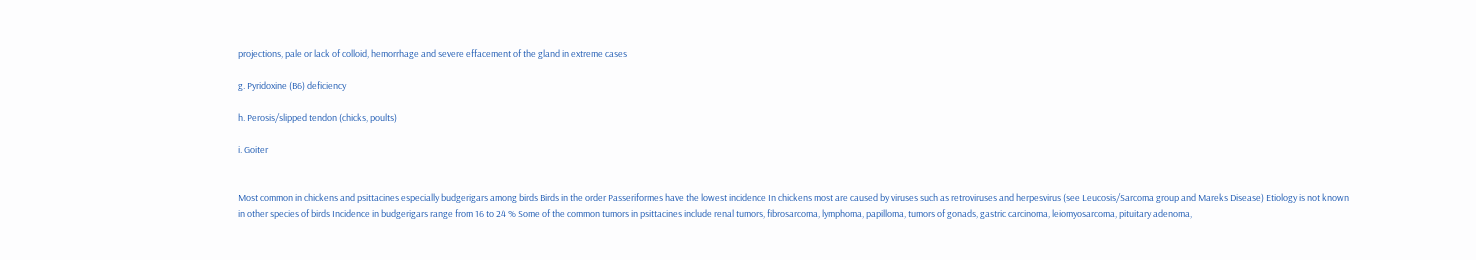projections, pale or lack of colloid, hemorrhage and severe effacement of the gland in extreme cases

g. Pyridoxine (B6) deficiency

h. Perosis/slipped tendon (chicks, poults)

i. Goiter


Most common in chickens and psittacines especially budgerigars among birds Birds in the order Passeriformes have the lowest incidence In chickens most are caused by viruses such as retroviruses and herpesvirus (see Leucosis/Sarcoma group and Mareks Disease) Etiology is not known in other species of birds Incidence in budgerigars range from 16 to 24 % Some of the common tumors in psittacines include renal tumors, fibrosarcoma, lymphoma, papilloma, tumors of gonads, gastric carcinoma, leiomyosarcoma, pituitary adenoma,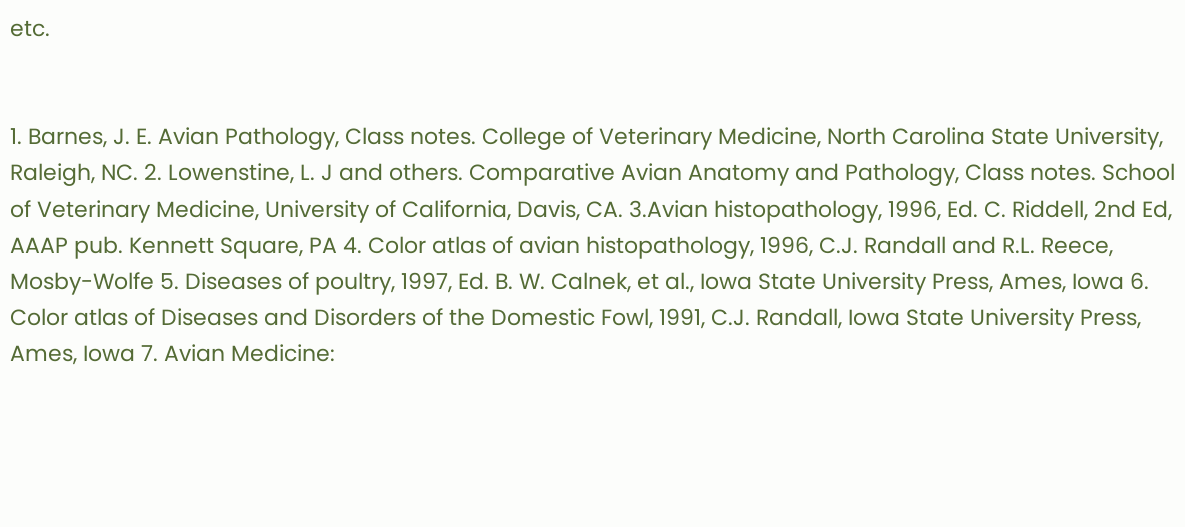etc.


1. Barnes, J. E. Avian Pathology, Class notes. College of Veterinary Medicine, North Carolina State University, Raleigh, NC. 2. Lowenstine, L. J and others. Comparative Avian Anatomy and Pathology, Class notes. School of Veterinary Medicine, University of California, Davis, CA. 3.Avian histopathology, 1996, Ed. C. Riddell, 2nd Ed, AAAP pub. Kennett Square, PA 4. Color atlas of avian histopathology, 1996, C.J. Randall and R.L. Reece, Mosby-Wolfe 5. Diseases of poultry, 1997, Ed. B. W. Calnek, et al., Iowa State University Press, Ames, Iowa 6. Color atlas of Diseases and Disorders of the Domestic Fowl, 1991, C.J. Randall, Iowa State University Press, Ames, Iowa 7. Avian Medicine: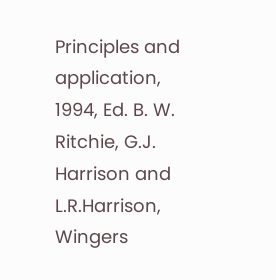Principles and application, 1994, Ed. B. W. Ritchie, G.J. Harrison and L.R.Harrison, Wingers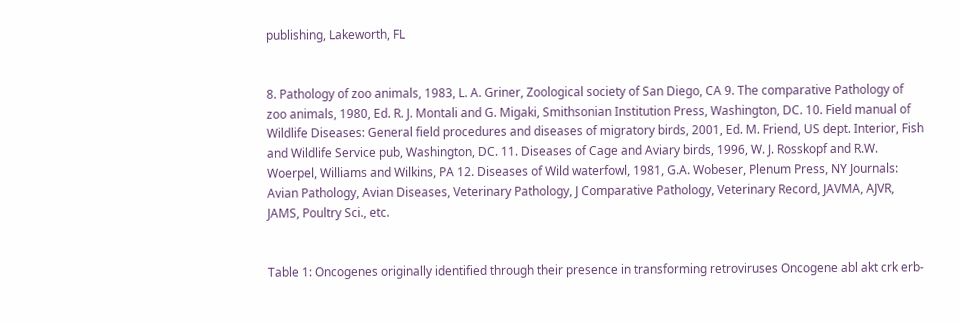publishing, Lakeworth, FL


8. Pathology of zoo animals, 1983, L. A. Griner, Zoological society of San Diego, CA 9. The comparative Pathology of zoo animals, 1980, Ed. R. J. Montali and G. Migaki, Smithsonian Institution Press, Washington, DC. 10. Field manual of Wildlife Diseases: General field procedures and diseases of migratory birds, 2001, Ed. M. Friend, US dept. Interior, Fish and Wildlife Service pub, Washington, DC. 11. Diseases of Cage and Aviary birds, 1996, W. J. Rosskopf and R.W. Woerpel, Williams and Wilkins, PA 12. Diseases of Wild waterfowl, 1981, G.A. Wobeser, Plenum Press, NY Journals: Avian Pathology, Avian Diseases, Veterinary Pathology, J Comparative Pathology, Veterinary Record, JAVMA, AJVR, JAMS, Poultry Sci., etc.


Table 1: Oncogenes originally identified through their presence in transforming retroviruses Oncogene abl akt crk erb-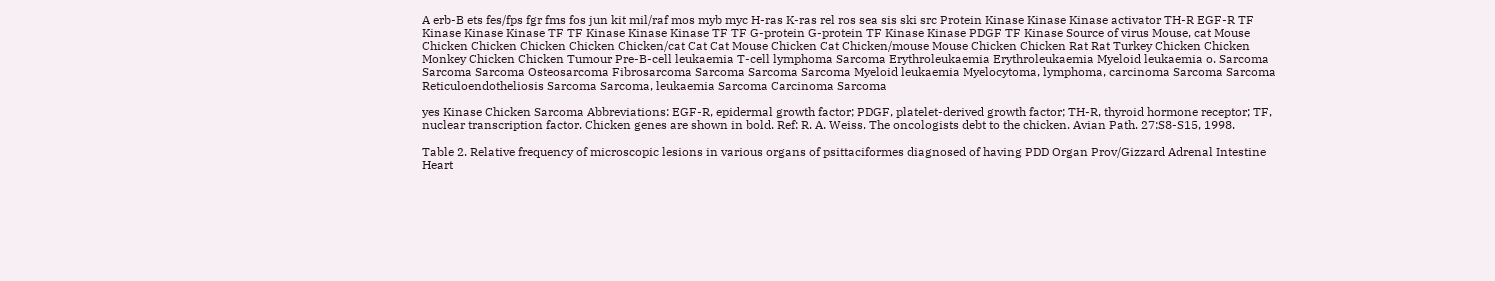A erb-B ets fes/fps fgr fms fos jun kit mil/raf mos myb myc H-ras K-ras rel ros sea sis ski src Protein Kinase Kinase Kinase activator TH-R EGF-R TF Kinase Kinase Kinase TF TF Kinase Kinase Kinase TF TF G-protein G-protein TF Kinase Kinase PDGF TF Kinase Source of virus Mouse, cat Mouse Chicken Chicken Chicken Chicken Chicken/cat Cat Cat Mouse Chicken Cat Chicken/mouse Mouse Chicken Chicken Rat Rat Turkey Chicken Chicken Monkey Chicken Chicken Tumour Pre-B-cell leukaemia T-cell lymphoma Sarcoma Erythroleukaemia Erythroleukaemia Myeloid leukaemia o. Sarcoma Sarcoma Sarcoma Osteosarcoma Fibrosarcoma Sarcoma Sarcoma Sarcoma Myeloid leukaemia Myelocytoma, lymphoma, carcinoma Sarcoma Sarcoma Reticuloendotheliosis Sarcoma Sarcoma, leukaemia Sarcoma Carcinoma Sarcoma

yes Kinase Chicken Sarcoma Abbreviations: EGF-R, epidermal growth factor; PDGF, platelet-derived growth factor; TH-R, thyroid hormone receptor; TF, nuclear transcription factor. Chicken genes are shown in bold. Ref: R. A. Weiss. The oncologists debt to the chicken. Avian Path. 27:S8-S15, 1998.

Table 2. Relative frequency of microscopic lesions in various organs of psittaciformes diagnosed of having PDD Organ Prov/Gizzard Adrenal Intestine Heart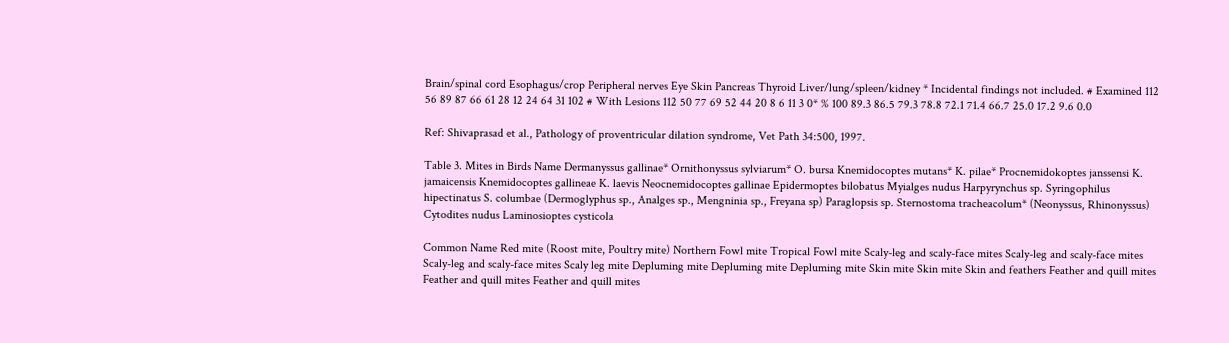Brain/spinal cord Esophagus/crop Peripheral nerves Eye Skin Pancreas Thyroid Liver/lung/spleen/kidney * Incidental findings not included. # Examined 112 56 89 87 66 61 28 12 24 64 31 102 # With Lesions 112 50 77 69 52 44 20 8 6 11 3 0* % 100 89.3 86.5 79.3 78.8 72.1 71.4 66.7 25.0 17.2 9.6 0.0

Ref: Shivaprasad et al., Pathology of proventricular dilation syndrome, Vet Path 34:500, 1997.

Table 3. Mites in Birds Name Dermanyssus gallinae* Ornithonyssus sylviarum* O. bursa Knemidocoptes mutans* K. pilae* Procnemidokoptes janssensi K. jamaicensis Knemidocoptes gallineae K. laevis Neocnemidocoptes gallinae Epidermoptes bilobatus Myialges nudus Harpyrynchus sp. Syringophilus hipectinatus S. columbae (Dermoglyphus sp., Analges sp., Mengninia sp., Freyana sp) Paraglopsis sp. Sternostoma tracheacolum* (Neonyssus, Rhinonyssus) Cytodites nudus Laminosioptes cysticola

Common Name Red mite (Roost mite, Poultry mite) Northern Fowl mite Tropical Fowl mite Scaly-leg and scaly-face mites Scaly-leg and scaly-face mites Scaly-leg and scaly-face mites Scaly leg mite Depluming mite Depluming mite Depluming mite Skin mite Skin mite Skin and feathers Feather and quill mites Feather and quill mites Feather and quill mites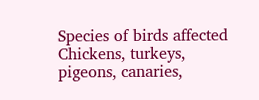Species of birds affected Chickens, turkeys, pigeons, canaries,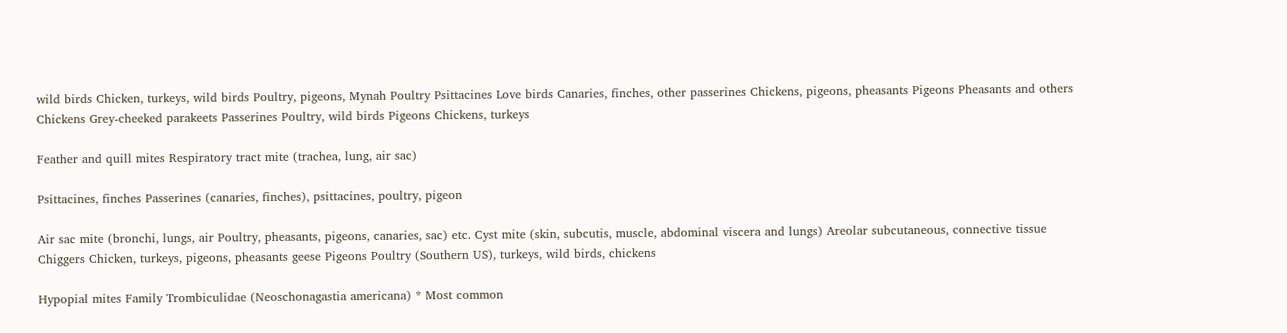wild birds Chicken, turkeys, wild birds Poultry, pigeons, Mynah Poultry Psittacines Love birds Canaries, finches, other passerines Chickens, pigeons, pheasants Pigeons Pheasants and others Chickens Grey-cheeked parakeets Passerines Poultry, wild birds Pigeons Chickens, turkeys

Feather and quill mites Respiratory tract mite (trachea, lung, air sac)

Psittacines, finches Passerines (canaries, finches), psittacines, poultry, pigeon

Air sac mite (bronchi, lungs, air Poultry, pheasants, pigeons, canaries, sac) etc. Cyst mite (skin, subcutis, muscle, abdominal viscera and lungs) Areolar subcutaneous, connective tissue Chiggers Chicken, turkeys, pigeons, pheasants geese Pigeons Poultry (Southern US), turkeys, wild birds, chickens

Hypopial mites Family Trombiculidae (Neoschonagastia americana) * Most common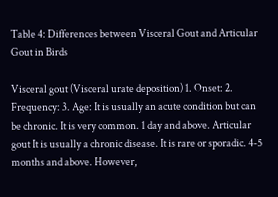Table 4: Differences between Visceral Gout and Articular Gout in Birds

Visceral gout (Visceral urate deposition) 1. Onset: 2. Frequency: 3. Age: It is usually an acute condition but can be chronic. It is very common. 1 day and above. Articular gout It is usually a chronic disease. It is rare or sporadic. 4-5 months and above. However,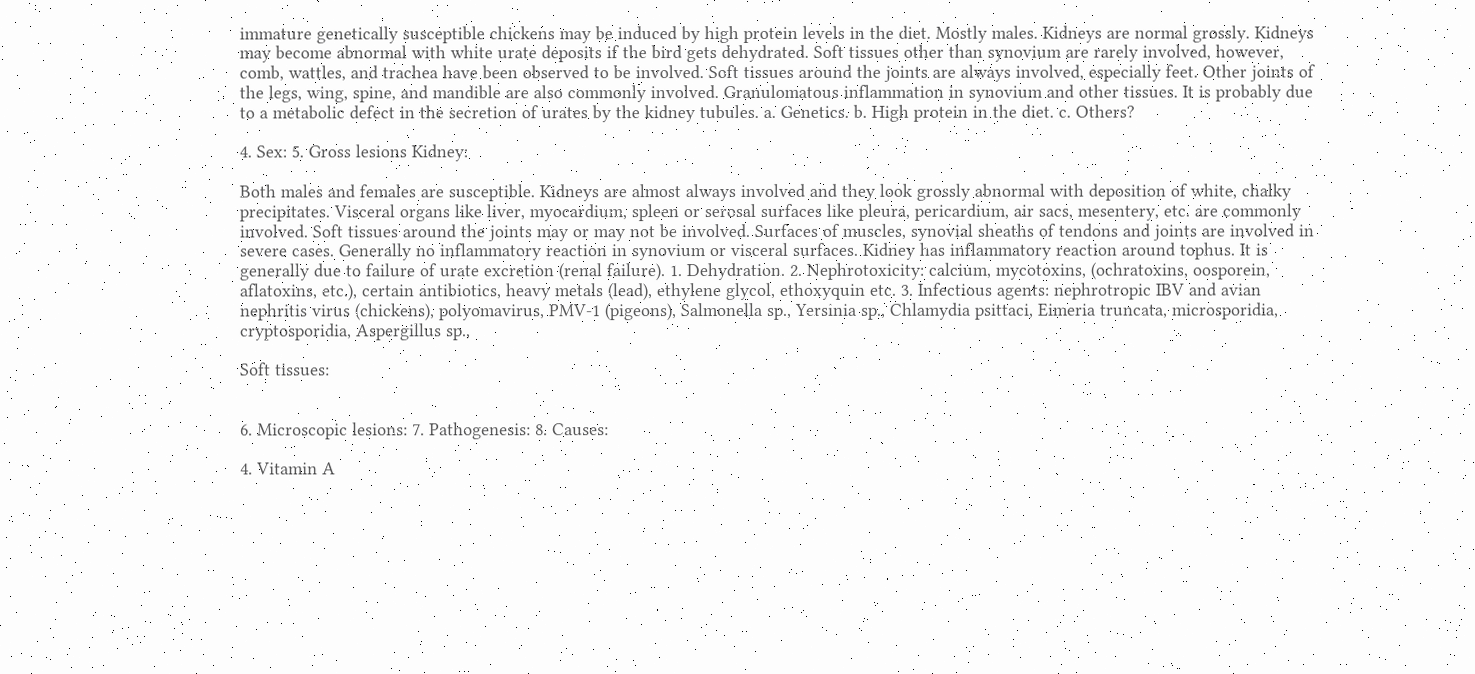immature genetically susceptible chickens may be induced by high protein levels in the diet. Mostly males. Kidneys are normal grossly. Kidneys may become abnormal with white urate deposits if the bird gets dehydrated. Soft tissues other than synovium are rarely involved, however, comb, wattles, and trachea have been observed to be involved. Soft tissues around the joints are always involved, especially feet. Other joints of the legs, wing, spine, and mandible are also commonly involved. Granulomatous inflammation in synovium and other tissues. It is probably due to a metabolic defect in the secretion of urates by the kidney tubules. a. Genetics. b. High protein in the diet. c. Others?

4. Sex: 5. Gross lesions Kidney:

Both males and females are susceptible. Kidneys are almost always involved and they look grossly abnormal with deposition of white, chalky precipitates. Visceral organs like liver, myocardium, spleen or serosal surfaces like pleura, pericardium, air sacs, mesentery, etc. are commonly involved. Soft tissues around the joints may or may not be involved. Surfaces of muscles, synovial sheaths of tendons and joints are involved in severe cases. Generally no inflammatory reaction in synovium or visceral surfaces. Kidney has inflammatory reaction around tophus. It is generally due to failure of urate excretion (renal failure). 1. Dehydration. 2. Nephrotoxicity: calcium, mycotoxins, (ochratoxins, oosporein, aflatoxins, etc.), certain antibiotics, heavy metals (lead), ethylene glycol, ethoxyquin etc. 3. Infectious agents: nephrotropic IBV and avian nephritis virus (chickens), polyomavirus, PMV-1 (pigeons), Salmonella sp., Yersinia sp., Chlamydia psittaci, Eimeria truncata, microsporidia, cryptosporidia, Aspergillus sp.,

Soft tissues:


6. Microscopic lesions: 7. Pathogenesis: 8. Causes:

4. Vitamin A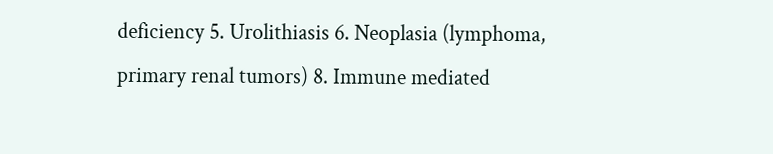deficiency 5. Urolithiasis 6. Neoplasia (lymphoma, primary renal tumors) 8. Immune mediated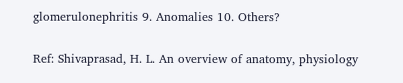glomerulonephritis 9. Anomalies 10. Others?

Ref: Shivaprasad, H. L. An overview of anatomy, physiology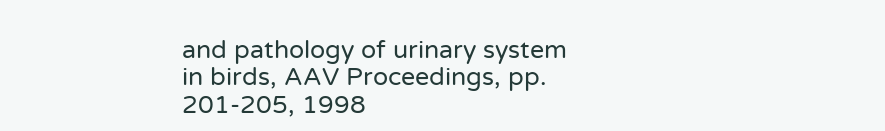and pathology of urinary system in birds, AAV Proceedings, pp. 201-205, 1998